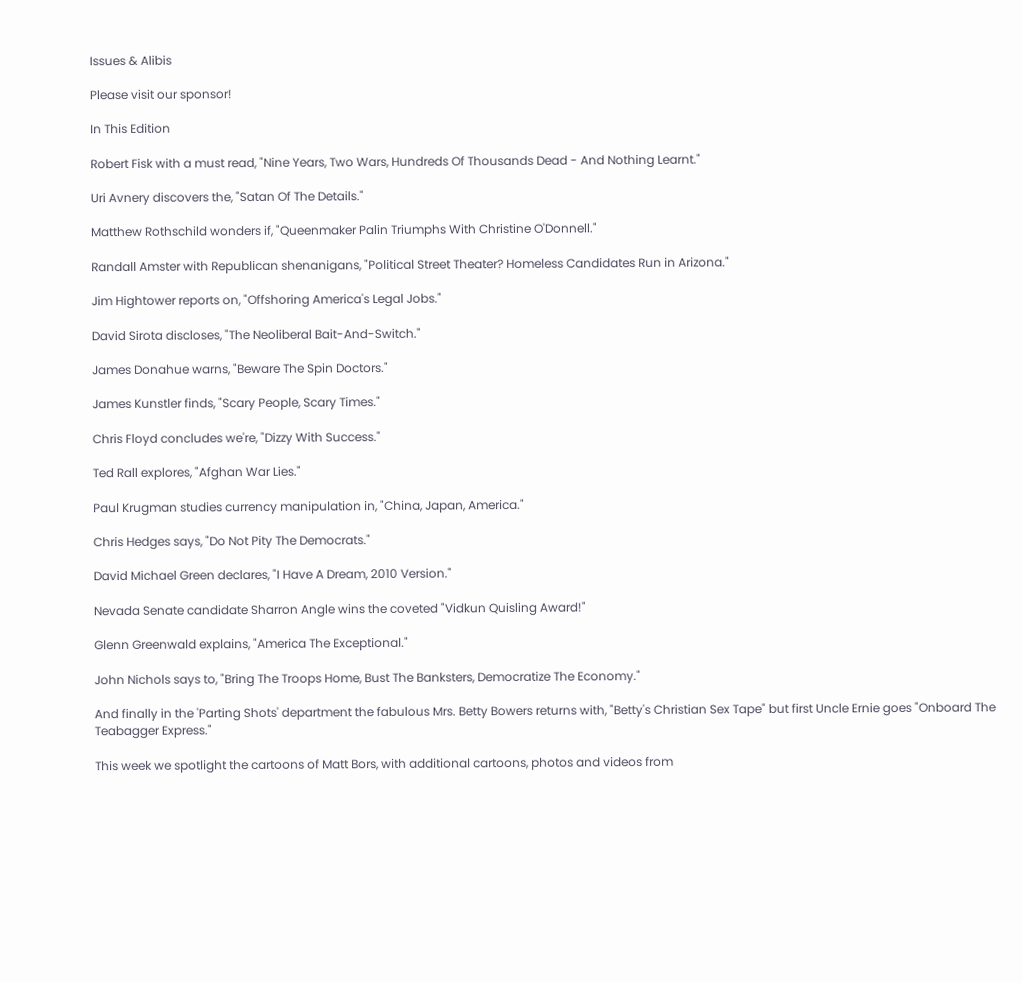Issues & Alibis

Please visit our sponsor!

In This Edition

Robert Fisk with a must read, "Nine Years, Two Wars, Hundreds Of Thousands Dead - And Nothing Learnt."

Uri Avnery discovers the, "Satan Of The Details."

Matthew Rothschild wonders if, "Queenmaker Palin Triumphs With Christine O'Donnell."

Randall Amster with Republican shenanigans, "Political Street Theater? Homeless Candidates Run in Arizona."

Jim Hightower reports on, "Offshoring America's Legal Jobs."

David Sirota discloses, "The Neoliberal Bait-And-Switch."

James Donahue warns, "Beware The Spin Doctors."

James Kunstler finds, "Scary People, Scary Times."

Chris Floyd concludes we're, "Dizzy With Success."

Ted Rall explores, "Afghan War Lies."

Paul Krugman studies currency manipulation in, "China, Japan, America."

Chris Hedges says, "Do Not Pity The Democrats."

David Michael Green declares, "I Have A Dream, 2010 Version."

Nevada Senate candidate Sharron Angle wins the coveted "Vidkun Quisling Award!"

Glenn Greenwald explains, "America The Exceptional."

John Nichols says to, "Bring The Troops Home, Bust The Banksters, Democratize The Economy."

And finally in the 'Parting Shots' department the fabulous Mrs. Betty Bowers returns with, "Betty's Christian Sex Tape" but first Uncle Ernie goes "Onboard The Teabagger Express."

This week we spotlight the cartoons of Matt Bors, with additional cartoons, photos and videos from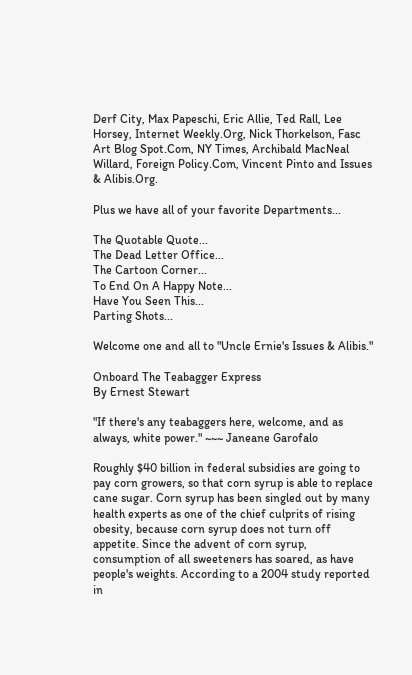Derf City, Max Papeschi, Eric Allie, Ted Rall, Lee Horsey, Internet Weekly.Org, Nick Thorkelson, Fasc Art Blog Spot.Com, NY Times, Archibald MacNeal Willard, Foreign Policy.Com, Vincent Pinto and Issues & Alibis.Org.

Plus we have all of your favorite Departments...

The Quotable Quote...
The Dead Letter Office...
The Cartoon Corner...
To End On A Happy Note...
Have You Seen This...
Parting Shots...

Welcome one and all to "Uncle Ernie's Issues & Alibis."

Onboard The Teabagger Express
By Ernest Stewart

"If there's any teabaggers here, welcome, and as always, white power." ~~~ Janeane Garofalo

Roughly $40 billion in federal subsidies are going to pay corn growers, so that corn syrup is able to replace cane sugar. Corn syrup has been singled out by many health experts as one of the chief culprits of rising obesity, because corn syrup does not turn off appetite. Since the advent of corn syrup, consumption of all sweeteners has soared, as have people's weights. According to a 2004 study reported in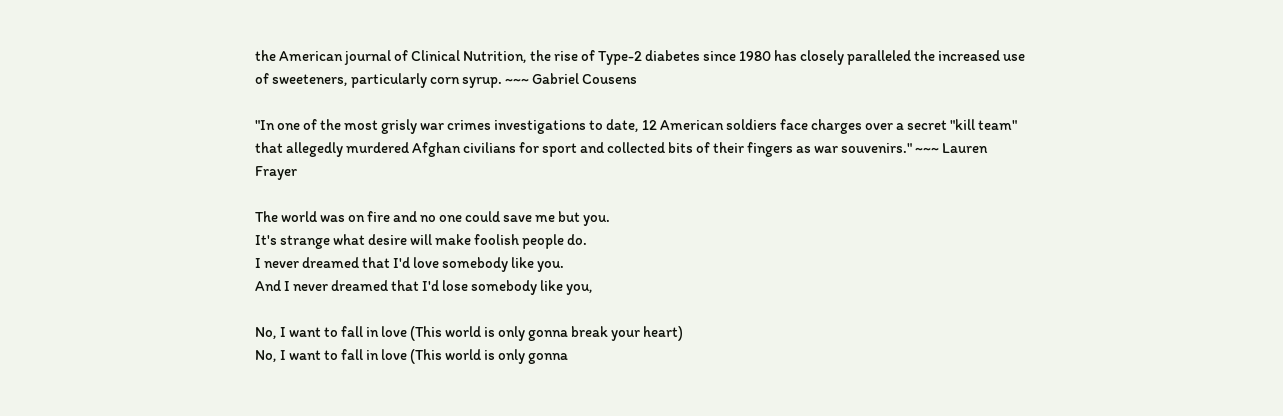the American journal of Clinical Nutrition, the rise of Type-2 diabetes since 1980 has closely paralleled the increased use of sweeteners, particularly corn syrup. ~~~ Gabriel Cousens

"In one of the most grisly war crimes investigations to date, 12 American soldiers face charges over a secret "kill team" that allegedly murdered Afghan civilians for sport and collected bits of their fingers as war souvenirs." ~~~ Lauren Frayer

The world was on fire and no one could save me but you.
It's strange what desire will make foolish people do.
I never dreamed that I'd love somebody like you.
And I never dreamed that I'd lose somebody like you,

No, I want to fall in love (This world is only gonna break your heart)
No, I want to fall in love (This world is only gonna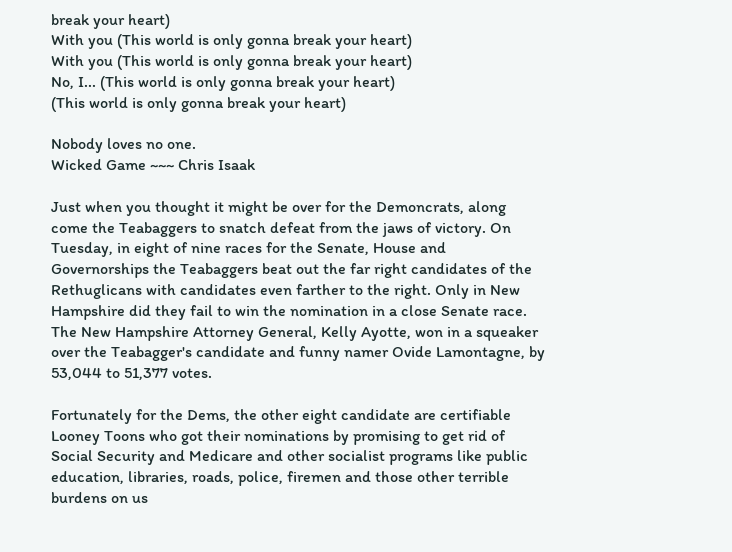break your heart)
With you (This world is only gonna break your heart)
With you (This world is only gonna break your heart)
No, I... (This world is only gonna break your heart)
(This world is only gonna break your heart)

Nobody loves no one.
Wicked Game ~~~ Chris Isaak

Just when you thought it might be over for the Demoncrats, along come the Teabaggers to snatch defeat from the jaws of victory. On Tuesday, in eight of nine races for the Senate, House and Governorships the Teabaggers beat out the far right candidates of the Rethuglicans with candidates even farther to the right. Only in New Hampshire did they fail to win the nomination in a close Senate race. The New Hampshire Attorney General, Kelly Ayotte, won in a squeaker over the Teabagger's candidate and funny namer Ovide Lamontagne, by 53,044 to 51,377 votes.

Fortunately for the Dems, the other eight candidate are certifiable Looney Toons who got their nominations by promising to get rid of Social Security and Medicare and other socialist programs like public education, libraries, roads, police, firemen and those other terrible burdens on us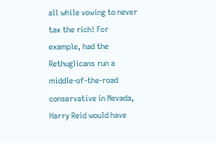all while vowing to never tax the rich! For example, had the Rethuglicans run a middle-of-the-road conservative in Nevada, Harry Reid would have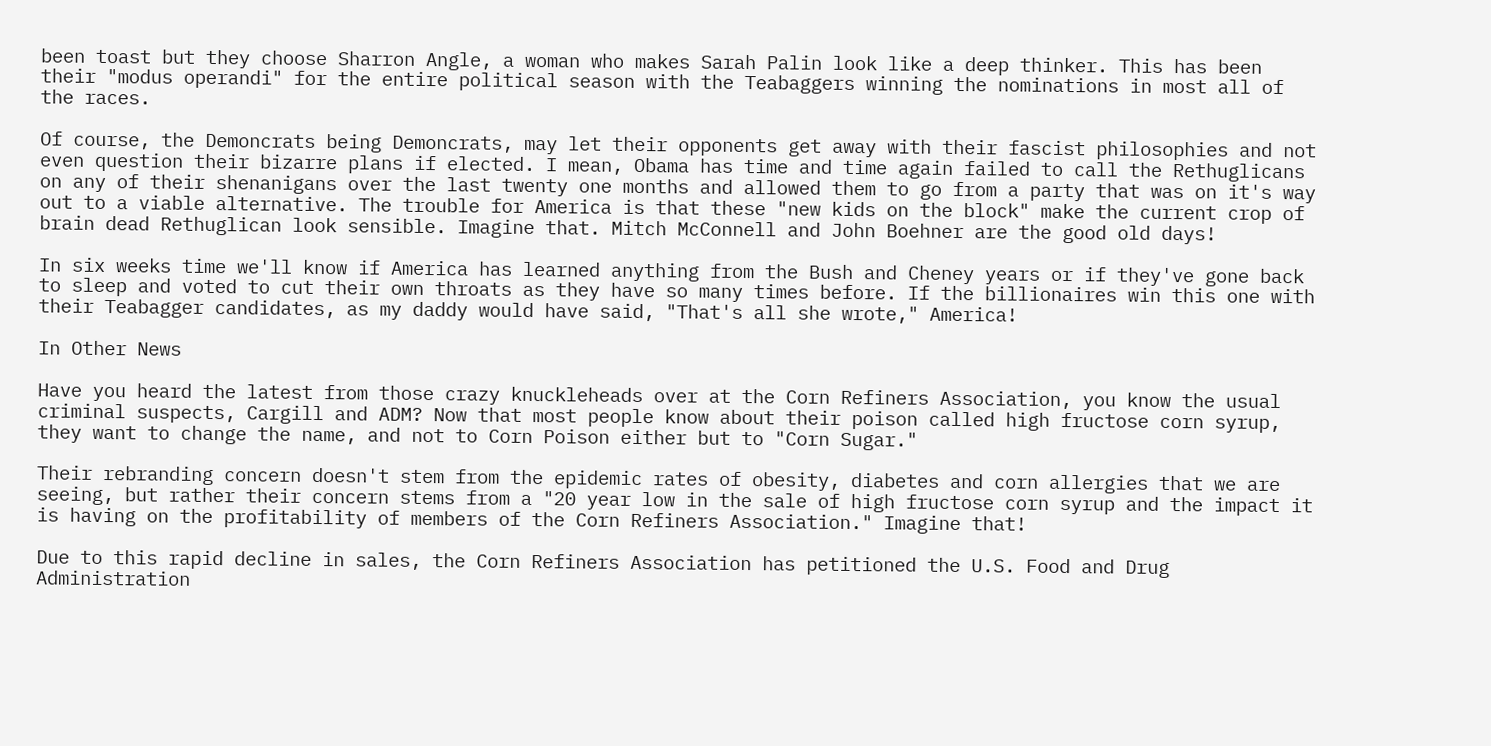been toast but they choose Sharron Angle, a woman who makes Sarah Palin look like a deep thinker. This has been their "modus operandi" for the entire political season with the Teabaggers winning the nominations in most all of the races.

Of course, the Demoncrats being Demoncrats, may let their opponents get away with their fascist philosophies and not even question their bizarre plans if elected. I mean, Obama has time and time again failed to call the Rethuglicans on any of their shenanigans over the last twenty one months and allowed them to go from a party that was on it's way out to a viable alternative. The trouble for America is that these "new kids on the block" make the current crop of brain dead Rethuglican look sensible. Imagine that. Mitch McConnell and John Boehner are the good old days!

In six weeks time we'll know if America has learned anything from the Bush and Cheney years or if they've gone back to sleep and voted to cut their own throats as they have so many times before. If the billionaires win this one with their Teabagger candidates, as my daddy would have said, "That's all she wrote," America!

In Other News

Have you heard the latest from those crazy knuckleheads over at the Corn Refiners Association, you know the usual criminal suspects, Cargill and ADM? Now that most people know about their poison called high fructose corn syrup, they want to change the name, and not to Corn Poison either but to "Corn Sugar."

Their rebranding concern doesn't stem from the epidemic rates of obesity, diabetes and corn allergies that we are seeing, but rather their concern stems from a "20 year low in the sale of high fructose corn syrup and the impact it is having on the profitability of members of the Corn Refiners Association." Imagine that!

Due to this rapid decline in sales, the Corn Refiners Association has petitioned the U.S. Food and Drug Administration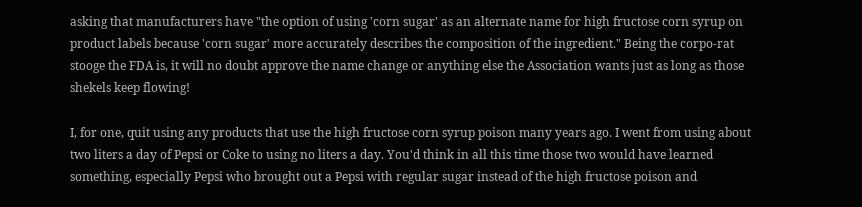asking that manufacturers have "the option of using 'corn sugar' as an alternate name for high fructose corn syrup on product labels because 'corn sugar' more accurately describes the composition of the ingredient." Being the corpo-rat stooge the FDA is, it will no doubt approve the name change or anything else the Association wants just as long as those shekels keep flowing!

I, for one, quit using any products that use the high fructose corn syrup poison many years ago. I went from using about two liters a day of Pepsi or Coke to using no liters a day. You'd think in all this time those two would have learned something, especially Pepsi who brought out a Pepsi with regular sugar instead of the high fructose poison and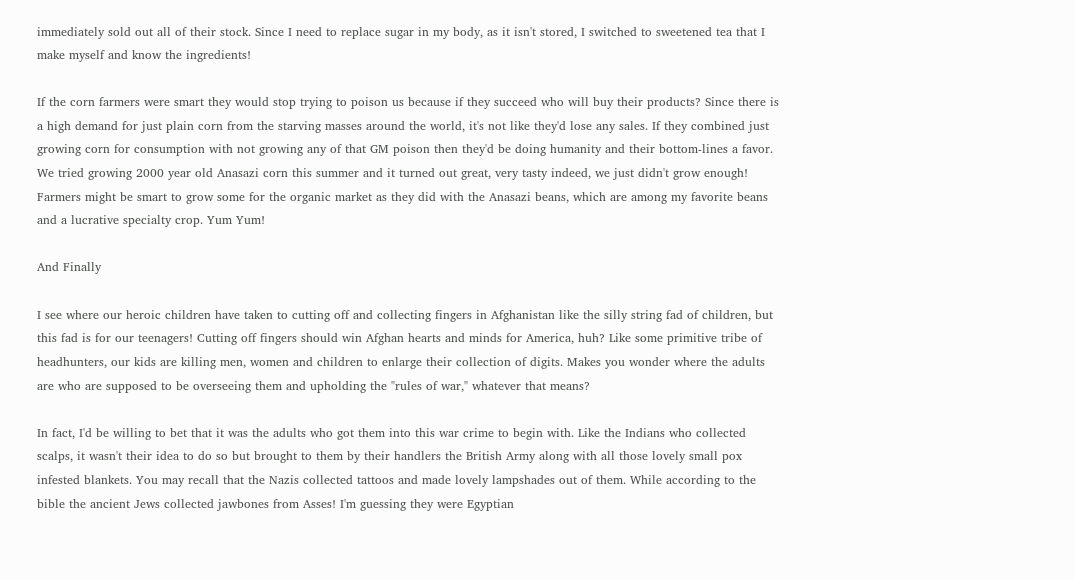immediately sold out all of their stock. Since I need to replace sugar in my body, as it isn't stored, I switched to sweetened tea that I make myself and know the ingredients!

If the corn farmers were smart they would stop trying to poison us because if they succeed who will buy their products? Since there is a high demand for just plain corn from the starving masses around the world, it's not like they'd lose any sales. If they combined just growing corn for consumption with not growing any of that GM poison then they'd be doing humanity and their bottom-lines a favor. We tried growing 2000 year old Anasazi corn this summer and it turned out great, very tasty indeed, we just didn't grow enough! Farmers might be smart to grow some for the organic market as they did with the Anasazi beans, which are among my favorite beans and a lucrative specialty crop. Yum Yum!

And Finally

I see where our heroic children have taken to cutting off and collecting fingers in Afghanistan like the silly string fad of children, but this fad is for our teenagers! Cutting off fingers should win Afghan hearts and minds for America, huh? Like some primitive tribe of headhunters, our kids are killing men, women and children to enlarge their collection of digits. Makes you wonder where the adults are who are supposed to be overseeing them and upholding the "rules of war," whatever that means?

In fact, I'd be willing to bet that it was the adults who got them into this war crime to begin with. Like the Indians who collected scalps, it wasn't their idea to do so but brought to them by their handlers the British Army along with all those lovely small pox infested blankets. You may recall that the Nazis collected tattoos and made lovely lampshades out of them. While according to the bible the ancient Jews collected jawbones from Asses! I'm guessing they were Egyptian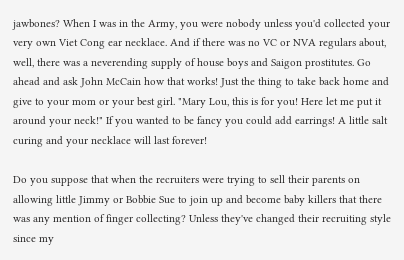jawbones? When I was in the Army, you were nobody unless you'd collected your very own Viet Cong ear necklace. And if there was no VC or NVA regulars about, well, there was a neverending supply of house boys and Saigon prostitutes. Go ahead and ask John McCain how that works! Just the thing to take back home and give to your mom or your best girl. "Mary Lou, this is for you! Here let me put it around your neck!" If you wanted to be fancy you could add earrings! A little salt curing and your necklace will last forever!

Do you suppose that when the recruiters were trying to sell their parents on allowing little Jimmy or Bobbie Sue to join up and become baby killers that there was any mention of finger collecting? Unless they've changed their recruiting style since my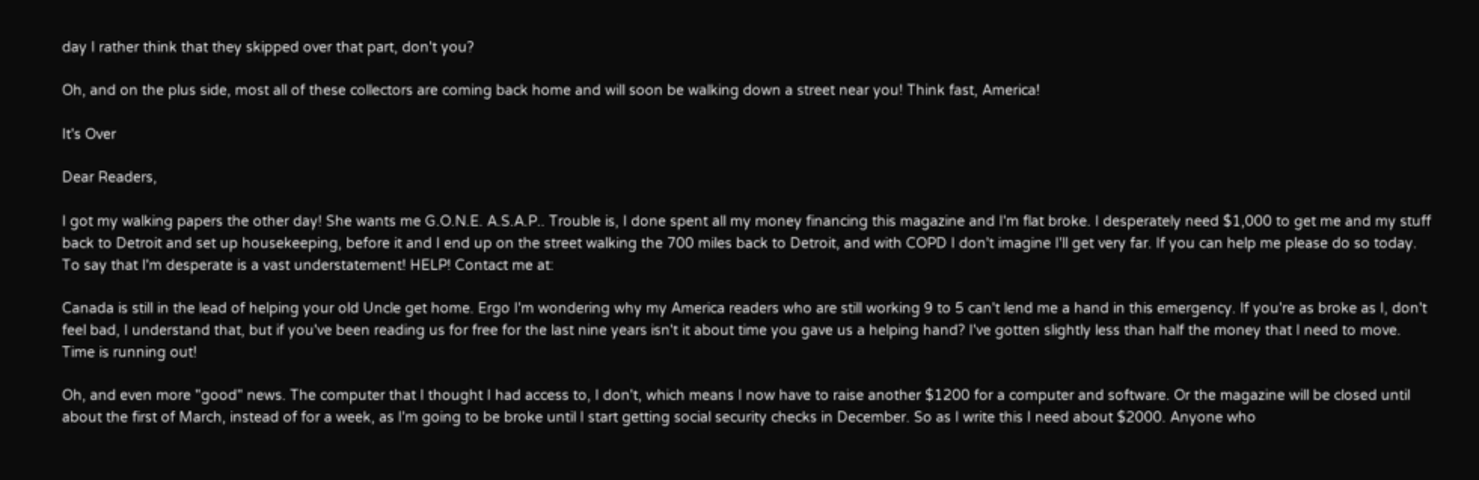day I rather think that they skipped over that part, don't you?

Oh, and on the plus side, most all of these collectors are coming back home and will soon be walking down a street near you! Think fast, America!

It's Over

Dear Readers,

I got my walking papers the other day! She wants me G.O.N.E. A.S.A.P.. Trouble is, I done spent all my money financing this magazine and I'm flat broke. I desperately need $1,000 to get me and my stuff back to Detroit and set up housekeeping, before it and I end up on the street walking the 700 miles back to Detroit, and with COPD I don't imagine I'll get very far. If you can help me please do so today. To say that I'm desperate is a vast understatement! HELP! Contact me at:

Canada is still in the lead of helping your old Uncle get home. Ergo I'm wondering why my America readers who are still working 9 to 5 can't lend me a hand in this emergency. If you're as broke as I, don't feel bad, I understand that, but if you've been reading us for free for the last nine years isn't it about time you gave us a helping hand? I've gotten slightly less than half the money that I need to move. Time is running out!

Oh, and even more "good" news. The computer that I thought I had access to, I don't, which means I now have to raise another $1200 for a computer and software. Or the magazine will be closed until about the first of March, instead of for a week, as I'm going to be broke until I start getting social security checks in December. So as I write this I need about $2000. Anyone who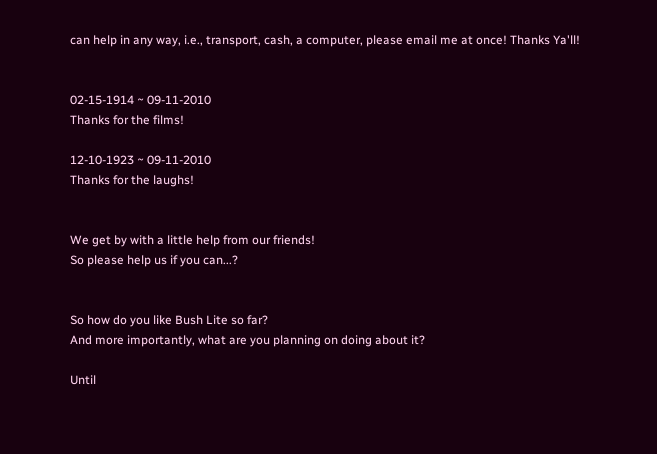can help in any way, i.e., transport, cash, a computer, please email me at once! Thanks Ya'll!


02-15-1914 ~ 09-11-2010
Thanks for the films!

12-10-1923 ~ 09-11-2010
Thanks for the laughs!


We get by with a little help from our friends!
So please help us if you can...?


So how do you like Bush Lite so far?
And more importantly, what are you planning on doing about it?

Until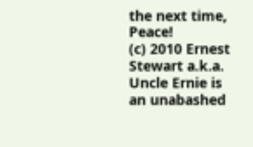the next time, Peace!
(c) 2010 Ernest Stewart a.k.a. Uncle Ernie is an unabashed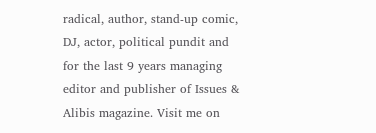radical, author, stand-up comic, DJ, actor, political pundit and for the last 9 years managing editor and publisher of Issues & Alibis magazine. Visit me on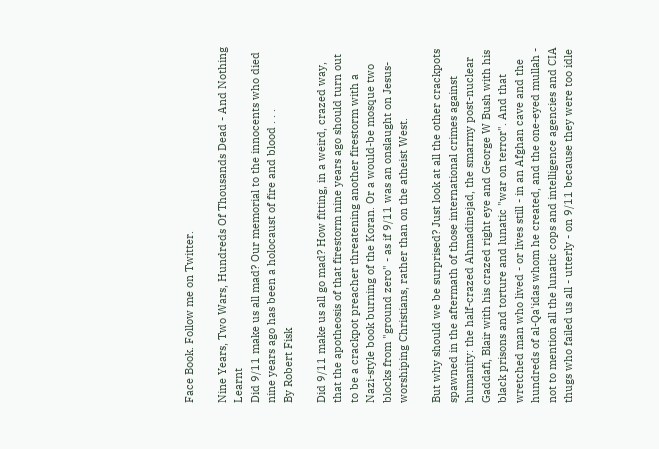Face Book. Follow me on Twitter.

Nine Years, Two Wars, Hundreds Of Thousands Dead - And Nothing Learnt
Did 9/11 make us all mad? Our memorial to the innocents who died nine years ago has been a holocaust of fire and blood . . .
By Robert Fisk

Did 9/11 make us all go mad? How fitting, in a weird, crazed way, that the apotheosis of that firestorm nine years ago should turn out to be a crackpot preacher threatening another firestorm with a Nazi-style book burning of the Koran. Or a would-be mosque two blocks from "ground zero" - as if 9/11 was an onslaught on Jesus-worshiping Christians, rather than on the atheist West.

But why should we be surprised? Just look at all the other crackpots spawned in the aftermath of those international crimes against humanity: the half-crazed Ahmadinejad, the smarmy post-nuclear Gaddafi, Blair with his crazed right eye and George W Bush with his black prisons and torture and lunatic "war on terror". And that wretched man who lived - or lives still - in an Afghan cave and the hundreds of al-Qa'idas whom he created, and the one-eyed mullah - not to mention all the lunatic cops and intelligence agencies and CIA thugs who failed us all - utterly - on 9/11 because they were too idle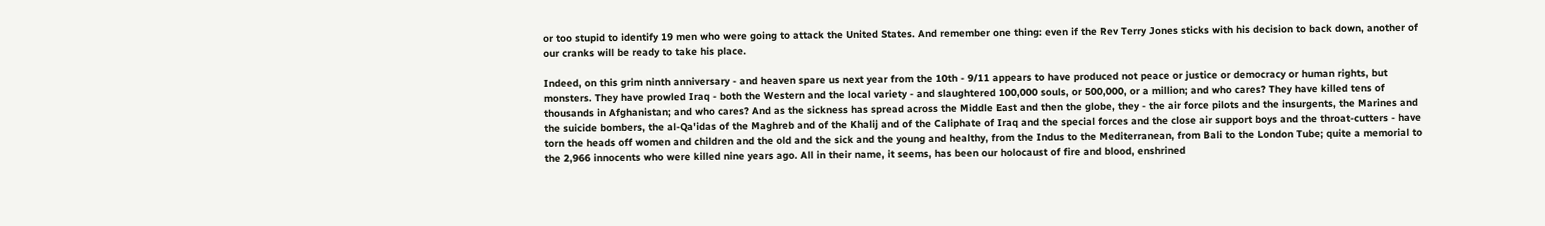or too stupid to identify 19 men who were going to attack the United States. And remember one thing: even if the Rev Terry Jones sticks with his decision to back down, another of our cranks will be ready to take his place.

Indeed, on this grim ninth anniversary - and heaven spare us next year from the 10th - 9/11 appears to have produced not peace or justice or democracy or human rights, but monsters. They have prowled Iraq - both the Western and the local variety - and slaughtered 100,000 souls, or 500,000, or a million; and who cares? They have killed tens of thousands in Afghanistan; and who cares? And as the sickness has spread across the Middle East and then the globe, they - the air force pilots and the insurgents, the Marines and the suicide bombers, the al-Qa'idas of the Maghreb and of the Khalij and of the Caliphate of Iraq and the special forces and the close air support boys and the throat-cutters - have torn the heads off women and children and the old and the sick and the young and healthy, from the Indus to the Mediterranean, from Bali to the London Tube; quite a memorial to the 2,966 innocents who were killed nine years ago. All in their name, it seems, has been our holocaust of fire and blood, enshrined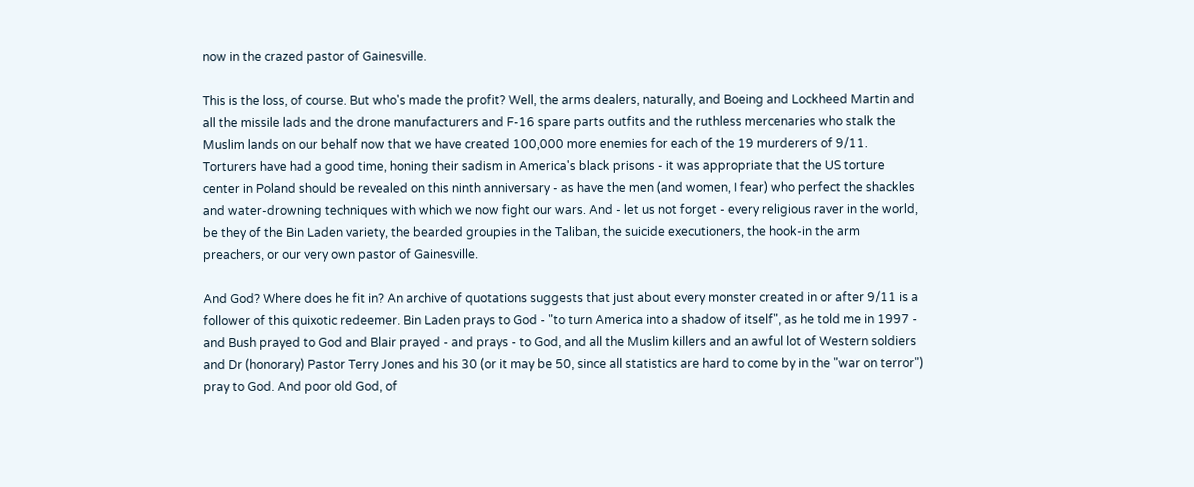now in the crazed pastor of Gainesville.

This is the loss, of course. But who's made the profit? Well, the arms dealers, naturally, and Boeing and Lockheed Martin and all the missile lads and the drone manufacturers and F-16 spare parts outfits and the ruthless mercenaries who stalk the Muslim lands on our behalf now that we have created 100,000 more enemies for each of the 19 murderers of 9/11. Torturers have had a good time, honing their sadism in America's black prisons - it was appropriate that the US torture center in Poland should be revealed on this ninth anniversary - as have the men (and women, I fear) who perfect the shackles and water-drowning techniques with which we now fight our wars. And - let us not forget - every religious raver in the world, be they of the Bin Laden variety, the bearded groupies in the Taliban, the suicide executioners, the hook-in the arm preachers, or our very own pastor of Gainesville.

And God? Where does he fit in? An archive of quotations suggests that just about every monster created in or after 9/11 is a follower of this quixotic redeemer. Bin Laden prays to God - "to turn America into a shadow of itself", as he told me in 1997 - and Bush prayed to God and Blair prayed - and prays - to God, and all the Muslim killers and an awful lot of Western soldiers and Dr (honorary) Pastor Terry Jones and his 30 (or it may be 50, since all statistics are hard to come by in the "war on terror") pray to God. And poor old God, of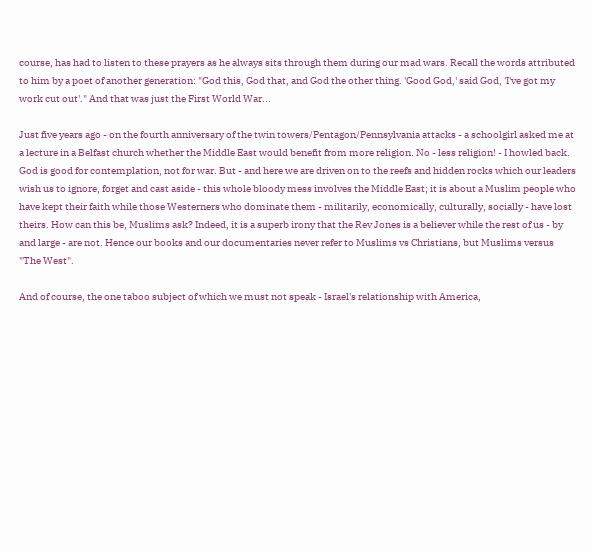course, has had to listen to these prayers as he always sits through them during our mad wars. Recall the words attributed to him by a poet of another generation: "God this, God that, and God the other thing. 'Good God,' said God, 'I've got my work cut out'." And that was just the First World War...

Just five years ago - on the fourth anniversary of the twin towers/Pentagon/Pennsylvania attacks - a schoolgirl asked me at a lecture in a Belfast church whether the Middle East would benefit from more religion. No - less religion! - I howled back. God is good for contemplation, not for war. But - and here we are driven on to the reefs and hidden rocks which our leaders wish us to ignore, forget and cast aside - this whole bloody mess involves the Middle East; it is about a Muslim people who have kept their faith while those Westerners who dominate them - militarily, economically, culturally, socially - have lost theirs. How can this be, Muslims ask? Indeed, it is a superb irony that the Rev Jones is a believer while the rest of us - by and large - are not. Hence our books and our documentaries never refer to Muslims vs Christians, but Muslims versus "The West".

And of course, the one taboo subject of which we must not speak - Israel's relationship with America,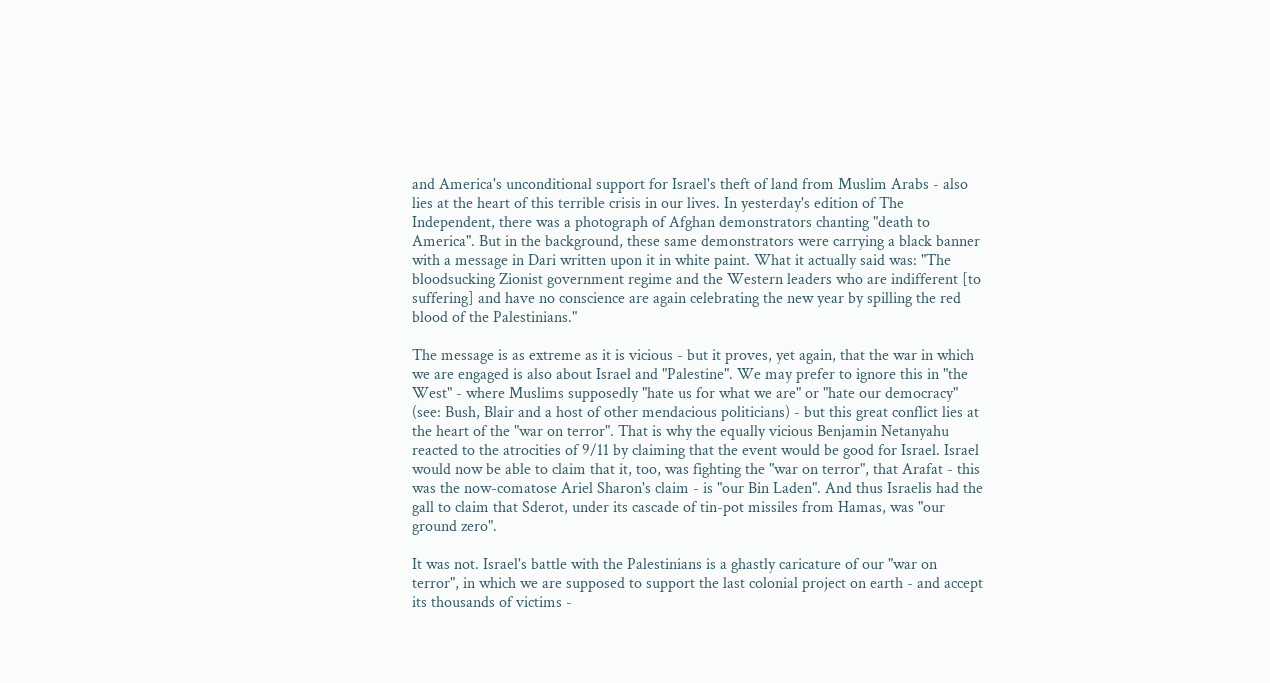and America's unconditional support for Israel's theft of land from Muslim Arabs - also lies at the heart of this terrible crisis in our lives. In yesterday's edition of The Independent, there was a photograph of Afghan demonstrators chanting "death to America". But in the background, these same demonstrators were carrying a black banner with a message in Dari written upon it in white paint. What it actually said was: "The bloodsucking Zionist government regime and the Western leaders who are indifferent [to suffering] and have no conscience are again celebrating the new year by spilling the red blood of the Palestinians."

The message is as extreme as it is vicious - but it proves, yet again, that the war in which we are engaged is also about Israel and "Palestine". We may prefer to ignore this in "the West" - where Muslims supposedly "hate us for what we are" or "hate our democracy" (see: Bush, Blair and a host of other mendacious politicians) - but this great conflict lies at the heart of the "war on terror". That is why the equally vicious Benjamin Netanyahu reacted to the atrocities of 9/11 by claiming that the event would be good for Israel. Israel would now be able to claim that it, too, was fighting the "war on terror", that Arafat - this was the now-comatose Ariel Sharon's claim - is "our Bin Laden". And thus Israelis had the gall to claim that Sderot, under its cascade of tin-pot missiles from Hamas, was "our ground zero".

It was not. Israel's battle with the Palestinians is a ghastly caricature of our "war on terror", in which we are supposed to support the last colonial project on earth - and accept its thousands of victims -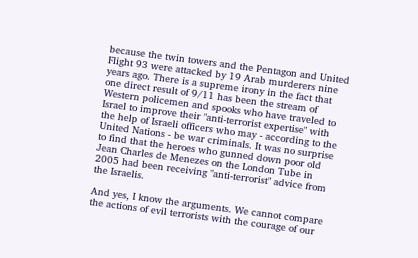because the twin towers and the Pentagon and United Flight 93 were attacked by 19 Arab murderers nine years ago. There is a supreme irony in the fact that one direct result of 9/11 has been the stream of Western policemen and spooks who have traveled to Israel to improve their "anti-terrorist expertise" with the help of Israeli officers who may - according to the United Nations - be war criminals. It was no surprise to find that the heroes who gunned down poor old Jean Charles de Menezes on the London Tube in 2005 had been receiving "anti-terrorist" advice from the Israelis.

And yes, I know the arguments. We cannot compare the actions of evil terrorists with the courage of our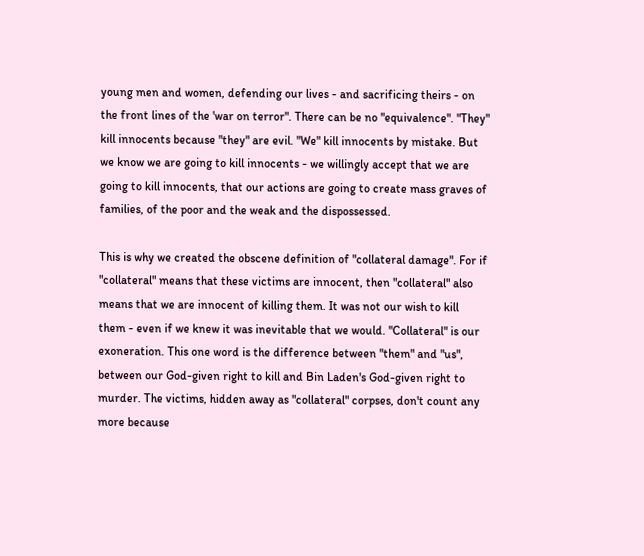young men and women, defending our lives - and sacrificing theirs - on the front lines of the 'war on terror". There can be no "equivalence". "They" kill innocents because "they" are evil. "We" kill innocents by mistake. But we know we are going to kill innocents - we willingly accept that we are going to kill innocents, that our actions are going to create mass graves of families, of the poor and the weak and the dispossessed.

This is why we created the obscene definition of "collateral damage". For if "collateral" means that these victims are innocent, then "collateral" also means that we are innocent of killing them. It was not our wish to kill them - even if we knew it was inevitable that we would. "Collateral" is our exoneration. This one word is the difference between "them" and "us", between our God-given right to kill and Bin Laden's God-given right to murder. The victims, hidden away as "collateral" corpses, don't count any more because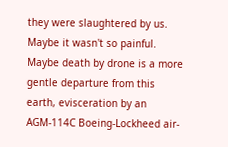they were slaughtered by us. Maybe it wasn't so painful. Maybe death by drone is a more gentle departure from this earth, evisceration by an AGM-114C Boeing-Lockheed air-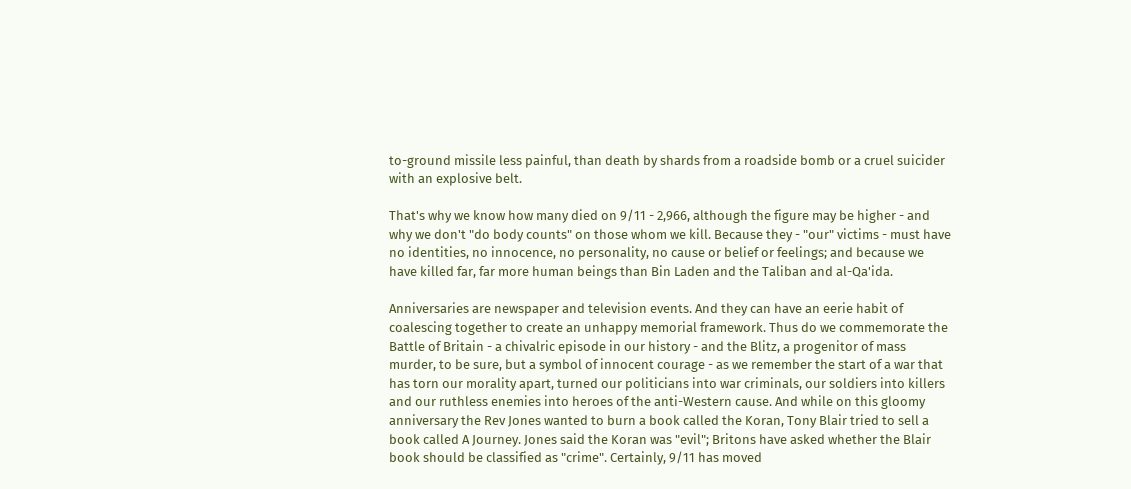to-ground missile less painful, than death by shards from a roadside bomb or a cruel suicider with an explosive belt.

That's why we know how many died on 9/11 - 2,966, although the figure may be higher - and why we don't "do body counts" on those whom we kill. Because they - "our" victims - must have no identities, no innocence, no personality, no cause or belief or feelings; and because we have killed far, far more human beings than Bin Laden and the Taliban and al-Qa'ida.

Anniversaries are newspaper and television events. And they can have an eerie habit of coalescing together to create an unhappy memorial framework. Thus do we commemorate the Battle of Britain - a chivalric episode in our history - and the Blitz, a progenitor of mass murder, to be sure, but a symbol of innocent courage - as we remember the start of a war that has torn our morality apart, turned our politicians into war criminals, our soldiers into killers and our ruthless enemies into heroes of the anti-Western cause. And while on this gloomy anniversary the Rev Jones wanted to burn a book called the Koran, Tony Blair tried to sell a book called A Journey. Jones said the Koran was "evil"; Britons have asked whether the Blair book should be classified as "crime". Certainly, 9/11 has moved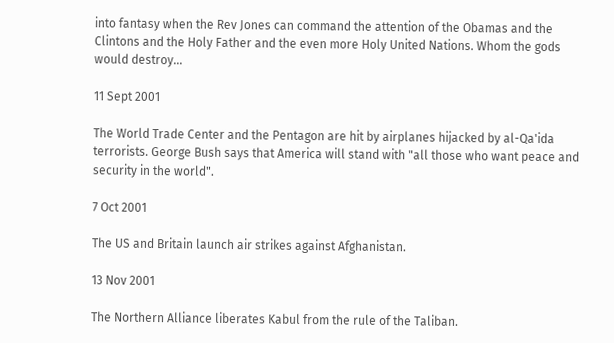into fantasy when the Rev Jones can command the attention of the Obamas and the Clintons and the Holy Father and the even more Holy United Nations. Whom the gods would destroy...

11 Sept 2001

The World Trade Center and the Pentagon are hit by airplanes hijacked by al-Qa'ida terrorists. George Bush says that America will stand with "all those who want peace and security in the world".

7 Oct 2001

The US and Britain launch air strikes against Afghanistan.

13 Nov 2001

The Northern Alliance liberates Kabul from the rule of the Taliban.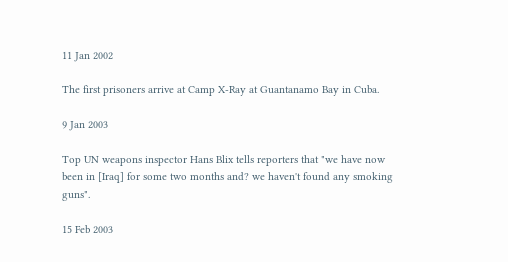11 Jan 2002

The first prisoners arrive at Camp X-Ray at Guantanamo Bay in Cuba.

9 Jan 2003

Top UN weapons inspector Hans Blix tells reporters that "we have now been in [Iraq] for some two months and? we haven't found any smoking guns".

15 Feb 2003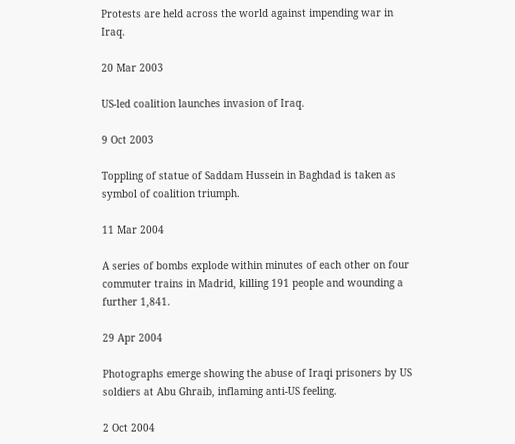Protests are held across the world against impending war in Iraq.

20 Mar 2003

US-led coalition launches invasion of Iraq.

9 Oct 2003

Toppling of statue of Saddam Hussein in Baghdad is taken as symbol of coalition triumph.

11 Mar 2004

A series of bombs explode within minutes of each other on four commuter trains in Madrid, killing 191 people and wounding a further 1,841.

29 Apr 2004

Photographs emerge showing the abuse of Iraqi prisoners by US soldiers at Abu Ghraib, inflaming anti-US feeling.

2 Oct 2004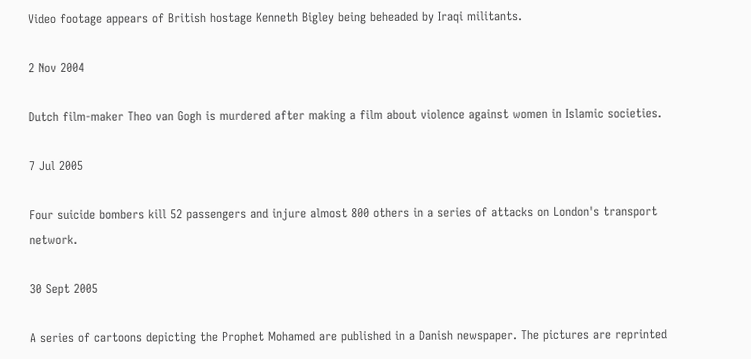Video footage appears of British hostage Kenneth Bigley being beheaded by Iraqi militants.

2 Nov 2004

Dutch film-maker Theo van Gogh is murdered after making a film about violence against women in Islamic societies.

7 Jul 2005

Four suicide bombers kill 52 passengers and injure almost 800 others in a series of attacks on London's transport network.

30 Sept 2005

A series of cartoons depicting the Prophet Mohamed are published in a Danish newspaper. The pictures are reprinted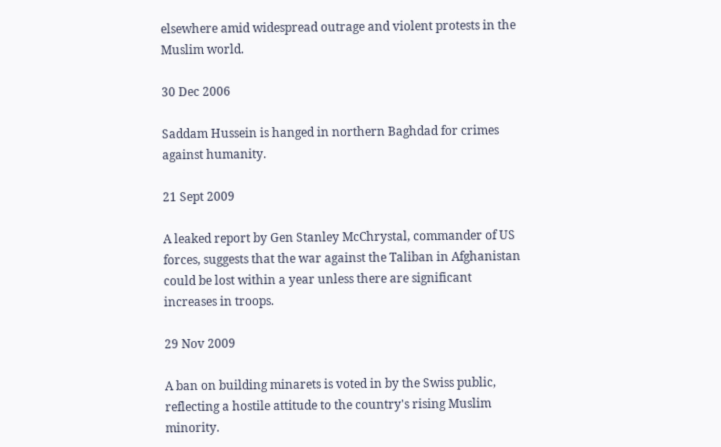elsewhere amid widespread outrage and violent protests in the Muslim world.

30 Dec 2006

Saddam Hussein is hanged in northern Baghdad for crimes against humanity.

21 Sept 2009

A leaked report by Gen Stanley McChrystal, commander of US forces, suggests that the war against the Taliban in Afghanistan could be lost within a year unless there are significant increases in troops.

29 Nov 2009

A ban on building minarets is voted in by the Swiss public, reflecting a hostile attitude to the country's rising Muslim minority.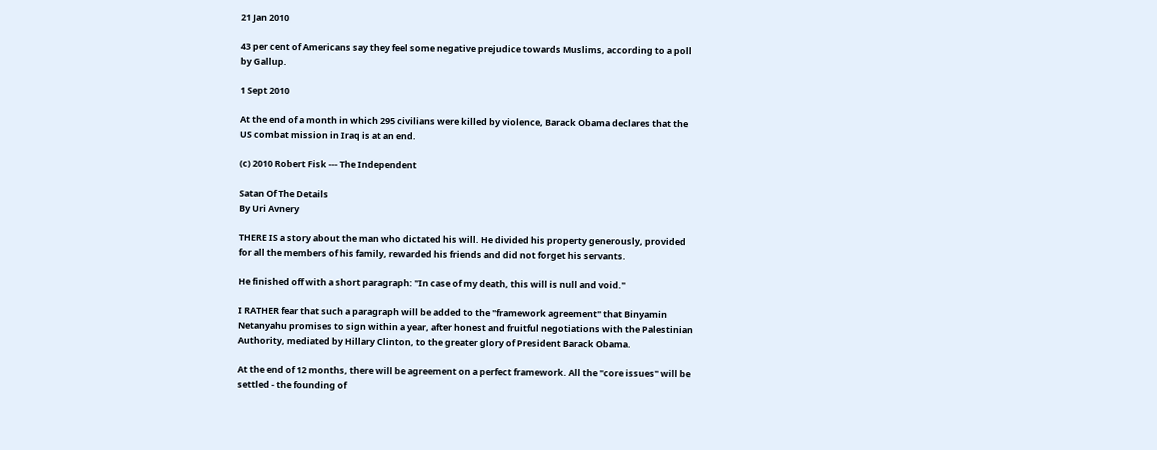21 Jan 2010

43 per cent of Americans say they feel some negative prejudice towards Muslims, according to a poll by Gallup.

1 Sept 2010

At the end of a month in which 295 civilians were killed by violence, Barack Obama declares that the US combat mission in Iraq is at an end.

(c) 2010 Robert Fisk --- The Independent

Satan Of The Details
By Uri Avnery

THERE IS a story about the man who dictated his will. He divided his property generously, provided for all the members of his family, rewarded his friends and did not forget his servants.

He finished off with a short paragraph: "In case of my death, this will is null and void."

I RATHER fear that such a paragraph will be added to the "framework agreement" that Binyamin Netanyahu promises to sign within a year, after honest and fruitful negotiations with the Palestinian Authority, mediated by Hillary Clinton, to the greater glory of President Barack Obama.

At the end of 12 months, there will be agreement on a perfect framework. All the "core issues" will be settled - the founding of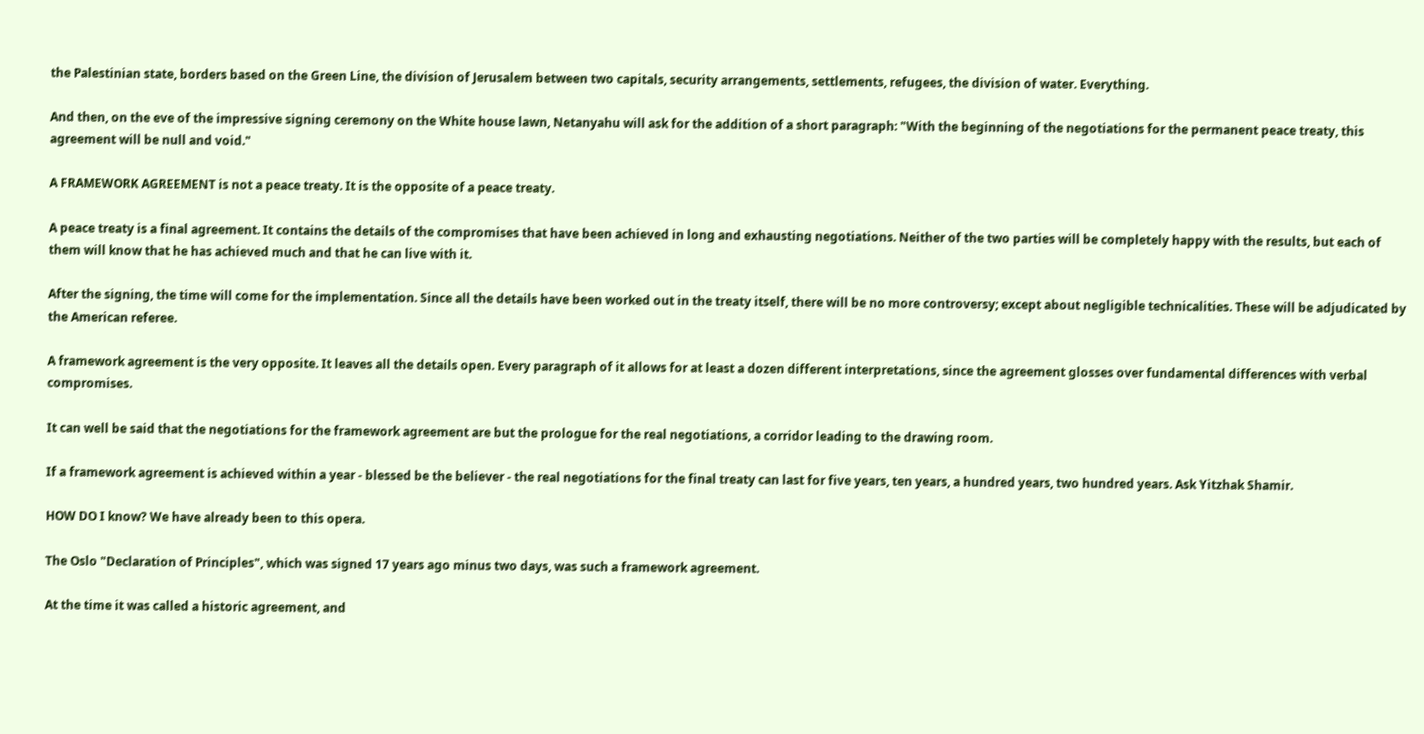the Palestinian state, borders based on the Green Line, the division of Jerusalem between two capitals, security arrangements, settlements, refugees, the division of water. Everything.

And then, on the eve of the impressive signing ceremony on the White house lawn, Netanyahu will ask for the addition of a short paragraph: "With the beginning of the negotiations for the permanent peace treaty, this agreement will be null and void."

A FRAMEWORK AGREEMENT is not a peace treaty. It is the opposite of a peace treaty.

A peace treaty is a final agreement. It contains the details of the compromises that have been achieved in long and exhausting negotiations. Neither of the two parties will be completely happy with the results, but each of them will know that he has achieved much and that he can live with it.

After the signing, the time will come for the implementation. Since all the details have been worked out in the treaty itself, there will be no more controversy; except about negligible technicalities. These will be adjudicated by the American referee.

A framework agreement is the very opposite. It leaves all the details open. Every paragraph of it allows for at least a dozen different interpretations, since the agreement glosses over fundamental differences with verbal compromises.

It can well be said that the negotiations for the framework agreement are but the prologue for the real negotiations, a corridor leading to the drawing room.

If a framework agreement is achieved within a year - blessed be the believer - the real negotiations for the final treaty can last for five years, ten years, a hundred years, two hundred years. Ask Yitzhak Shamir.

HOW DO I know? We have already been to this opera.

The Oslo "Declaration of Principles", which was signed 17 years ago minus two days, was such a framework agreement.

At the time it was called a historic agreement, and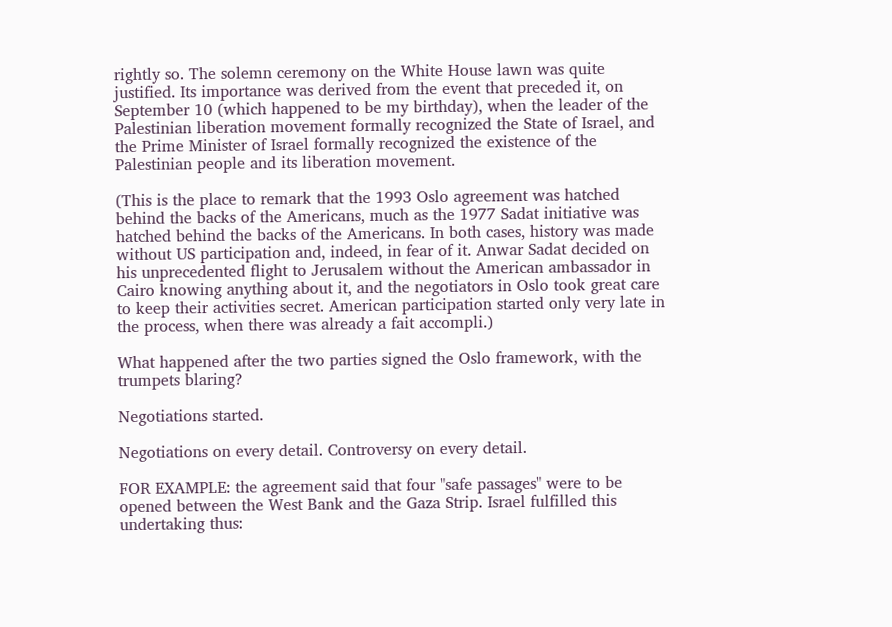rightly so. The solemn ceremony on the White House lawn was quite justified. Its importance was derived from the event that preceded it, on September 10 (which happened to be my birthday), when the leader of the Palestinian liberation movement formally recognized the State of Israel, and the Prime Minister of Israel formally recognized the existence of the Palestinian people and its liberation movement.

(This is the place to remark that the 1993 Oslo agreement was hatched behind the backs of the Americans, much as the 1977 Sadat initiative was hatched behind the backs of the Americans. In both cases, history was made without US participation and, indeed, in fear of it. Anwar Sadat decided on his unprecedented flight to Jerusalem without the American ambassador in Cairo knowing anything about it, and the negotiators in Oslo took great care to keep their activities secret. American participation started only very late in the process, when there was already a fait accompli.)

What happened after the two parties signed the Oslo framework, with the trumpets blaring?

Negotiations started.

Negotiations on every detail. Controversy on every detail.

FOR EXAMPLE: the agreement said that four "safe passages" were to be opened between the West Bank and the Gaza Strip. Israel fulfilled this undertaking thus: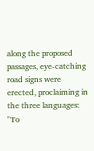along the proposed passages, eye-catching road signs were erected, proclaiming in the three languages: "To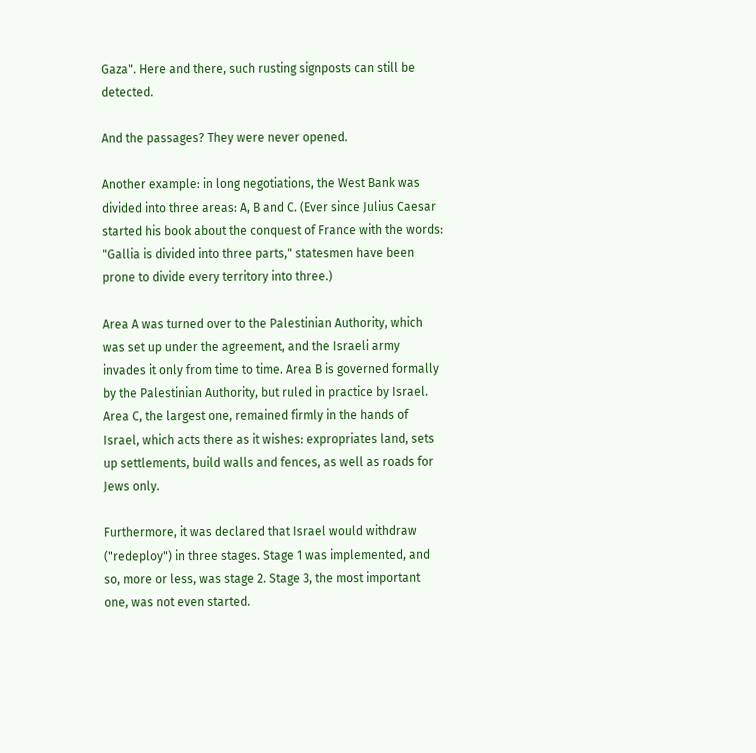Gaza". Here and there, such rusting signposts can still be detected.

And the passages? They were never opened.

Another example: in long negotiations, the West Bank was divided into three areas: A, B and C. (Ever since Julius Caesar started his book about the conquest of France with the words: "Gallia is divided into three parts," statesmen have been prone to divide every territory into three.)

Area A was turned over to the Palestinian Authority, which was set up under the agreement, and the Israeli army invades it only from time to time. Area B is governed formally by the Palestinian Authority, but ruled in practice by Israel. Area C, the largest one, remained firmly in the hands of Israel, which acts there as it wishes: expropriates land, sets up settlements, build walls and fences, as well as roads for Jews only.

Furthermore, it was declared that Israel would withdraw ("redeploy") in three stages. Stage 1 was implemented, and so, more or less, was stage 2. Stage 3, the most important one, was not even started.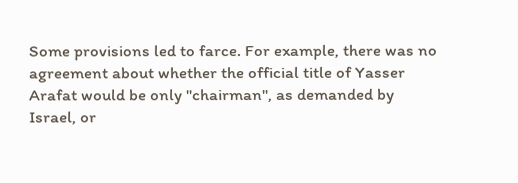Some provisions led to farce. For example, there was no agreement about whether the official title of Yasser Arafat would be only "chairman", as demanded by Israel, or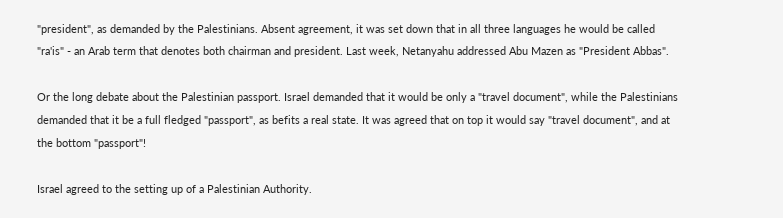"president", as demanded by the Palestinians. Absent agreement, it was set down that in all three languages he would be called "ra'is" - an Arab term that denotes both chairman and president. Last week, Netanyahu addressed Abu Mazen as "President Abbas".

Or the long debate about the Palestinian passport. Israel demanded that it would be only a "travel document", while the Palestinians demanded that it be a full fledged "passport", as befits a real state. It was agreed that on top it would say "travel document", and at the bottom "passport"!

Israel agreed to the setting up of a Palestinian Authority.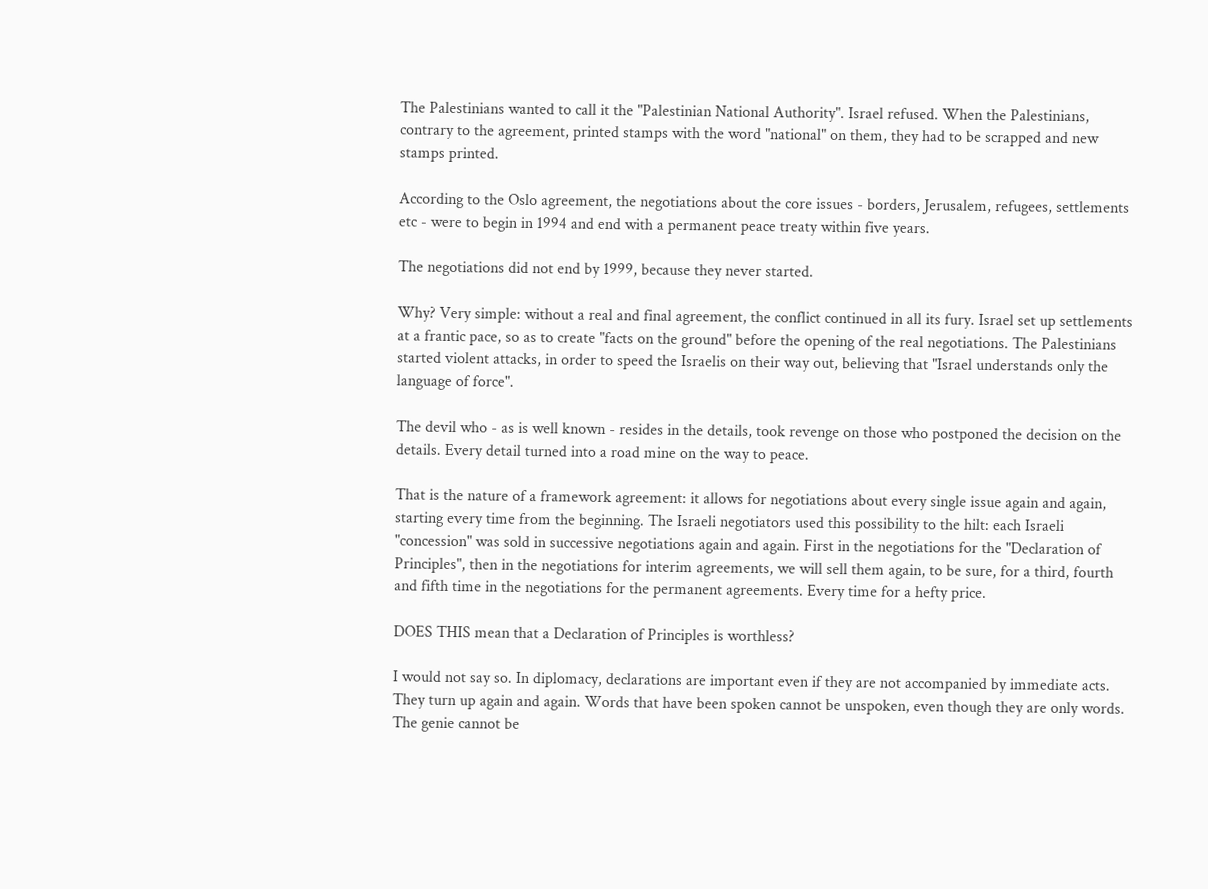The Palestinians wanted to call it the "Palestinian National Authority". Israel refused. When the Palestinians, contrary to the agreement, printed stamps with the word "national" on them, they had to be scrapped and new stamps printed.

According to the Oslo agreement, the negotiations about the core issues - borders, Jerusalem, refugees, settlements etc - were to begin in 1994 and end with a permanent peace treaty within five years.

The negotiations did not end by 1999, because they never started.

Why? Very simple: without a real and final agreement, the conflict continued in all its fury. Israel set up settlements at a frantic pace, so as to create "facts on the ground" before the opening of the real negotiations. The Palestinians started violent attacks, in order to speed the Israelis on their way out, believing that "Israel understands only the language of force".

The devil who - as is well known - resides in the details, took revenge on those who postponed the decision on the details. Every detail turned into a road mine on the way to peace.

That is the nature of a framework agreement: it allows for negotiations about every single issue again and again, starting every time from the beginning. The Israeli negotiators used this possibility to the hilt: each Israeli "concession" was sold in successive negotiations again and again. First in the negotiations for the "Declaration of Principles", then in the negotiations for interim agreements, we will sell them again, to be sure, for a third, fourth and fifth time in the negotiations for the permanent agreements. Every time for a hefty price.

DOES THIS mean that a Declaration of Principles is worthless?

I would not say so. In diplomacy, declarations are important even if they are not accompanied by immediate acts. They turn up again and again. Words that have been spoken cannot be unspoken, even though they are only words. The genie cannot be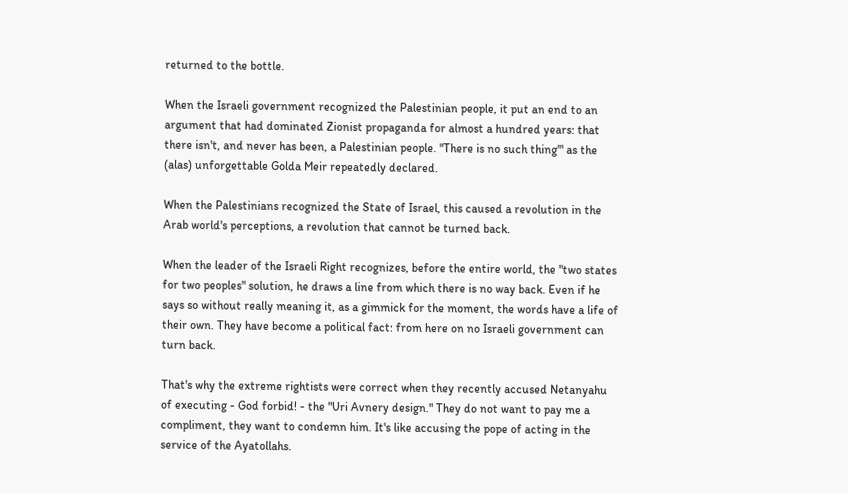returned to the bottle.

When the Israeli government recognized the Palestinian people, it put an end to an argument that had dominated Zionist propaganda for almost a hundred years: that there isn't, and never has been, a Palestinian people. "There is no such thing'" as the (alas) unforgettable Golda Meir repeatedly declared.

When the Palestinians recognized the State of Israel, this caused a revolution in the Arab world's perceptions, a revolution that cannot be turned back.

When the leader of the Israeli Right recognizes, before the entire world, the "two states for two peoples" solution, he draws a line from which there is no way back. Even if he says so without really meaning it, as a gimmick for the moment, the words have a life of their own. They have become a political fact: from here on no Israeli government can turn back.

That's why the extreme rightists were correct when they recently accused Netanyahu of executing - God forbid! - the "Uri Avnery design." They do not want to pay me a compliment, they want to condemn him. It's like accusing the pope of acting in the service of the Ayatollahs.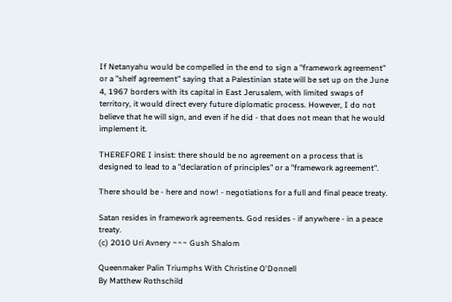If Netanyahu would be compelled in the end to sign a "framework agreement" or a "shelf agreement" saying that a Palestinian state will be set up on the June 4, 1967 borders with its capital in East Jerusalem, with limited swaps of territory, it would direct every future diplomatic process. However, I do not believe that he will sign, and even if he did - that does not mean that he would implement it.

THEREFORE I insist: there should be no agreement on a process that is designed to lead to a "declaration of principles" or a "framework agreement".

There should be - here and now! - negotiations for a full and final peace treaty.

Satan resides in framework agreements. God resides - if anywhere - in a peace treaty.
(c) 2010 Uri Avnery ~~~ Gush Shalom

Queenmaker Palin Triumphs With Christine O'Donnell
By Matthew Rothschild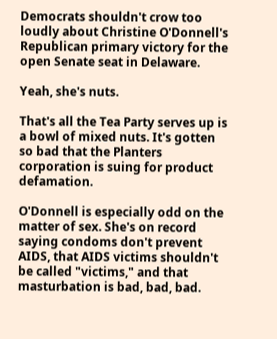Democrats shouldn't crow too loudly about Christine O'Donnell's Republican primary victory for the open Senate seat in Delaware.

Yeah, she's nuts.

That's all the Tea Party serves up is a bowl of mixed nuts. It's gotten so bad that the Planters corporation is suing for product defamation.

O'Donnell is especially odd on the matter of sex. She's on record saying condoms don't prevent AIDS, that AIDS victims shouldn't be called "victims," and that masturbation is bad, bad, bad.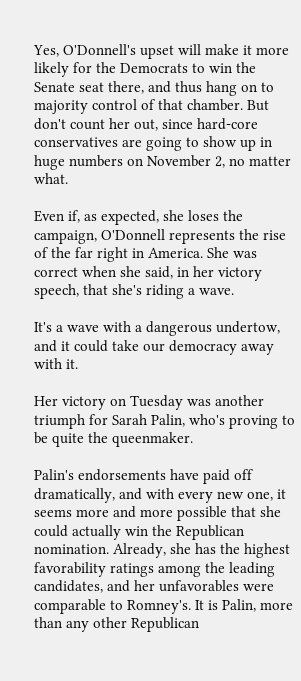Yes, O'Donnell's upset will make it more likely for the Democrats to win the Senate seat there, and thus hang on to majority control of that chamber. But don't count her out, since hard-core conservatives are going to show up in huge numbers on November 2, no matter what.

Even if, as expected, she loses the campaign, O'Donnell represents the rise of the far right in America. She was correct when she said, in her victory speech, that she's riding a wave.

It's a wave with a dangerous undertow, and it could take our democracy away with it.

Her victory on Tuesday was another triumph for Sarah Palin, who's proving to be quite the queenmaker.

Palin's endorsements have paid off dramatically, and with every new one, it seems more and more possible that she could actually win the Republican nomination. Already, she has the highest favorability ratings among the leading candidates, and her unfavorables were comparable to Romney's. It is Palin, more than any other Republican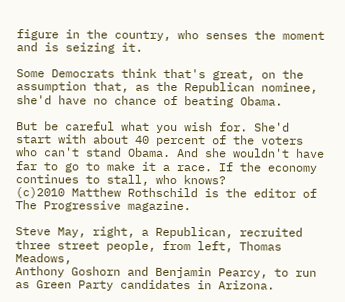figure in the country, who senses the moment and is seizing it.

Some Democrats think that's great, on the assumption that, as the Republican nominee, she'd have no chance of beating Obama.

But be careful what you wish for. She'd start with about 40 percent of the voters who can't stand Obama. And she wouldn't have far to go to make it a race. If the economy continues to stall, who knows?
(c)2010 Matthew Rothschild is the editor of The Progressive magazine.

Steve May, right, a Republican, recruited three street people, from left, Thomas Meadows,
Anthony Goshorn and Benjamin Pearcy, to run as Green Party candidates in Arizona.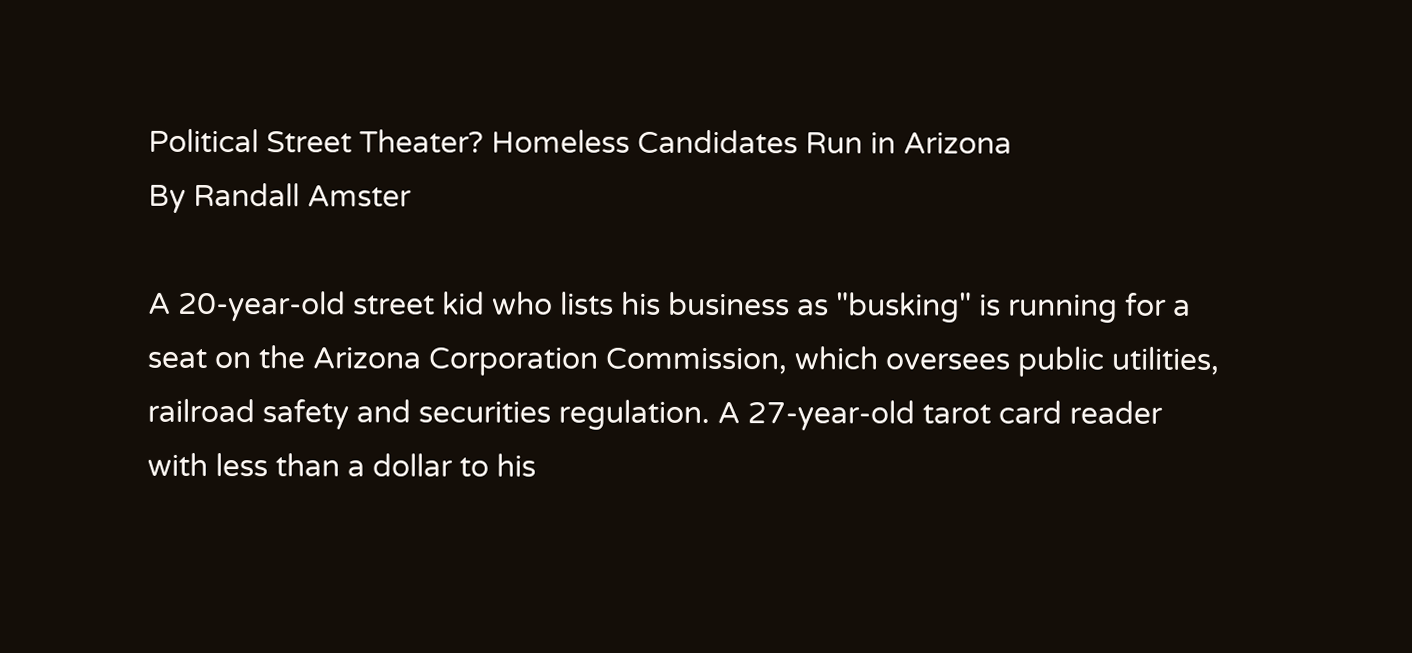Political Street Theater? Homeless Candidates Run in Arizona
By Randall Amster

A 20-year-old street kid who lists his business as "busking" is running for a seat on the Arizona Corporation Commission, which oversees public utilities, railroad safety and securities regulation. A 27-year-old tarot card reader with less than a dollar to his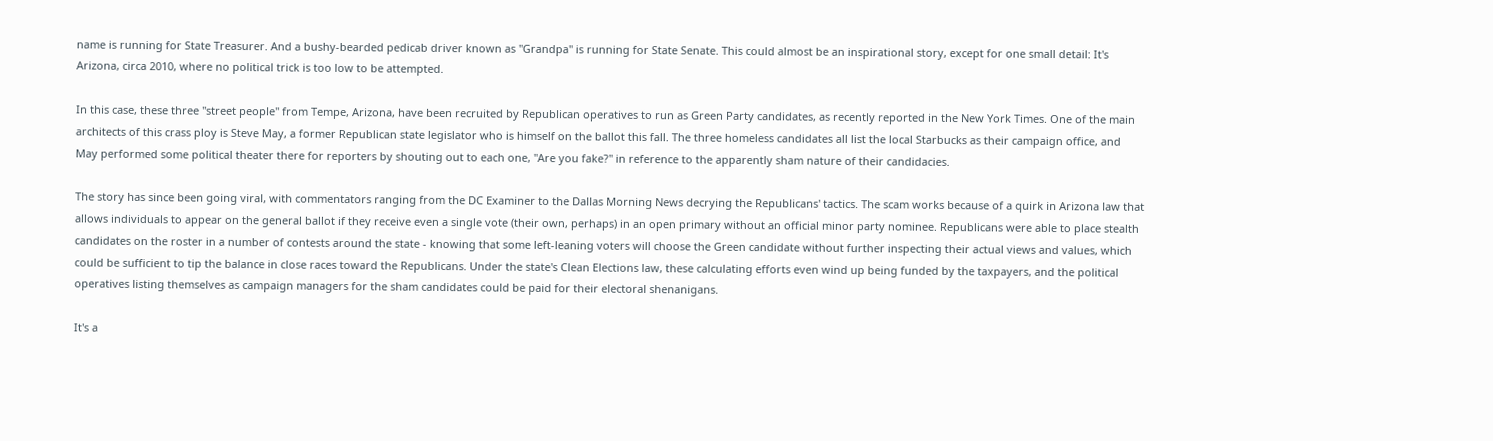name is running for State Treasurer. And a bushy-bearded pedicab driver known as "Grandpa" is running for State Senate. This could almost be an inspirational story, except for one small detail: It's Arizona, circa 2010, where no political trick is too low to be attempted.

In this case, these three "street people" from Tempe, Arizona, have been recruited by Republican operatives to run as Green Party candidates, as recently reported in the New York Times. One of the main architects of this crass ploy is Steve May, a former Republican state legislator who is himself on the ballot this fall. The three homeless candidates all list the local Starbucks as their campaign office, and May performed some political theater there for reporters by shouting out to each one, "Are you fake?" in reference to the apparently sham nature of their candidacies.

The story has since been going viral, with commentators ranging from the DC Examiner to the Dallas Morning News decrying the Republicans' tactics. The scam works because of a quirk in Arizona law that allows individuals to appear on the general ballot if they receive even a single vote (their own, perhaps) in an open primary without an official minor party nominee. Republicans were able to place stealth candidates on the roster in a number of contests around the state - knowing that some left-leaning voters will choose the Green candidate without further inspecting their actual views and values, which could be sufficient to tip the balance in close races toward the Republicans. Under the state's Clean Elections law, these calculating efforts even wind up being funded by the taxpayers, and the political operatives listing themselves as campaign managers for the sham candidates could be paid for their electoral shenanigans.

It's a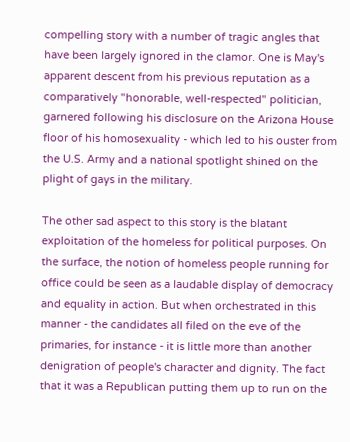compelling story with a number of tragic angles that have been largely ignored in the clamor. One is May's apparent descent from his previous reputation as a comparatively "honorable, well-respected" politician, garnered following his disclosure on the Arizona House floor of his homosexuality - which led to his ouster from the U.S. Army and a national spotlight shined on the plight of gays in the military.

The other sad aspect to this story is the blatant exploitation of the homeless for political purposes. On the surface, the notion of homeless people running for office could be seen as a laudable display of democracy and equality in action. But when orchestrated in this manner - the candidates all filed on the eve of the primaries, for instance - it is little more than another denigration of people's character and dignity. The fact that it was a Republican putting them up to run on the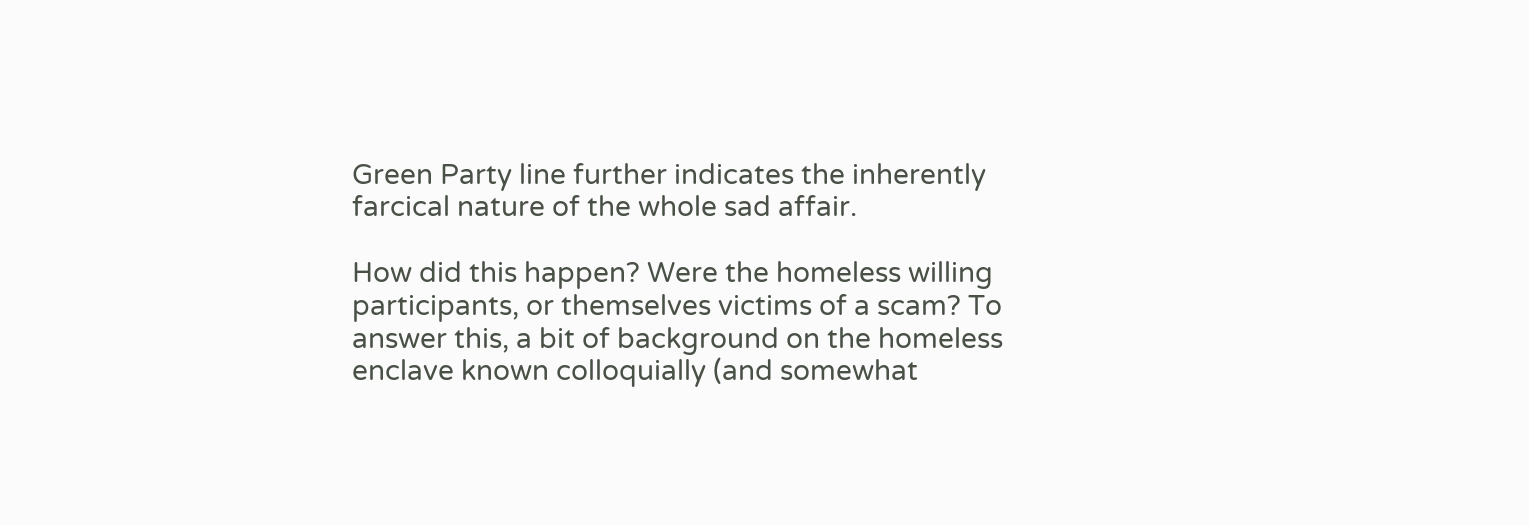Green Party line further indicates the inherently farcical nature of the whole sad affair.

How did this happen? Were the homeless willing participants, or themselves victims of a scam? To answer this, a bit of background on the homeless enclave known colloquially (and somewhat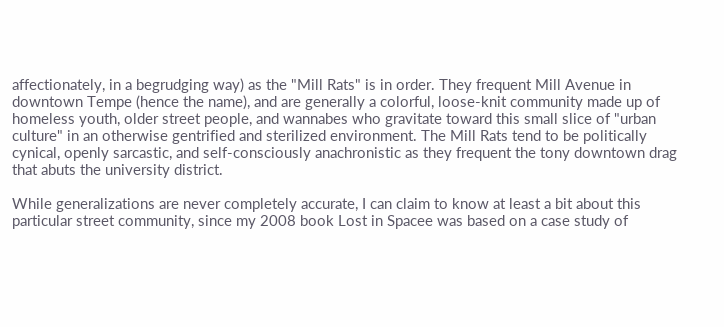affectionately, in a begrudging way) as the "Mill Rats" is in order. They frequent Mill Avenue in downtown Tempe (hence the name), and are generally a colorful, loose-knit community made up of homeless youth, older street people, and wannabes who gravitate toward this small slice of "urban culture" in an otherwise gentrified and sterilized environment. The Mill Rats tend to be politically cynical, openly sarcastic, and self-consciously anachronistic as they frequent the tony downtown drag that abuts the university district.

While generalizations are never completely accurate, I can claim to know at least a bit about this particular street community, since my 2008 book Lost in Spacee was based on a case study of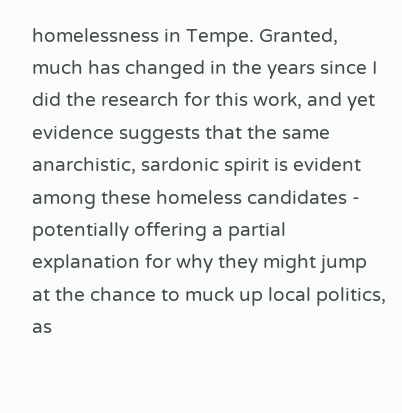homelessness in Tempe. Granted, much has changed in the years since I did the research for this work, and yet evidence suggests that the same anarchistic, sardonic spirit is evident among these homeless candidates - potentially offering a partial explanation for why they might jump at the chance to muck up local politics, as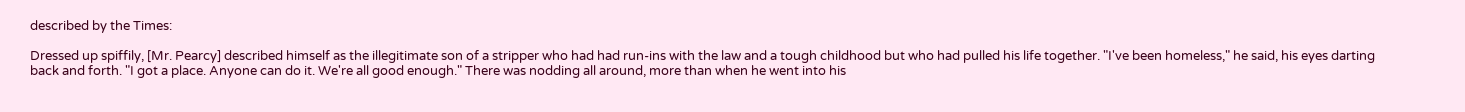described by the Times:

Dressed up spiffily, [Mr. Pearcy] described himself as the illegitimate son of a stripper who had had run-ins with the law and a tough childhood but who had pulled his life together. "I've been homeless," he said, his eyes darting back and forth. "I got a place. Anyone can do it. We're all good enough." There was nodding all around, more than when he went into his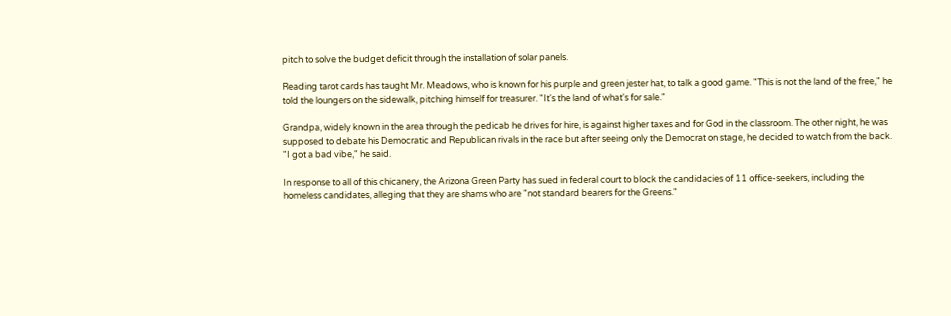pitch to solve the budget deficit through the installation of solar panels.

Reading tarot cards has taught Mr. Meadows, who is known for his purple and green jester hat, to talk a good game. "This is not the land of the free," he told the loungers on the sidewalk, pitching himself for treasurer. "It's the land of what's for sale."

Grandpa, widely known in the area through the pedicab he drives for hire, is against higher taxes and for God in the classroom. The other night, he was supposed to debate his Democratic and Republican rivals in the race but after seeing only the Democrat on stage, he decided to watch from the back. "I got a bad vibe," he said.

In response to all of this chicanery, the Arizona Green Party has sued in federal court to block the candidacies of 11 office-seekers, including the homeless candidates, alleging that they are shams who are "not standard bearers for the Greens."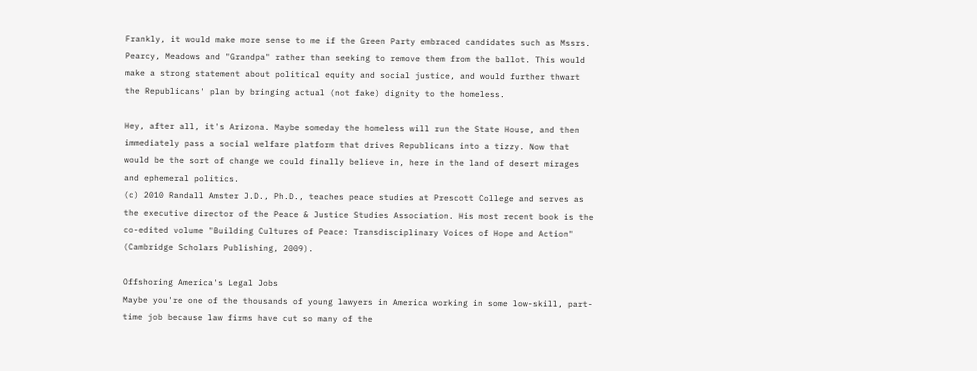Frankly, it would make more sense to me if the Green Party embraced candidates such as Mssrs. Pearcy, Meadows and "Grandpa" rather than seeking to remove them from the ballot. This would make a strong statement about political equity and social justice, and would further thwart the Republicans' plan by bringing actual (not fake) dignity to the homeless.

Hey, after all, it's Arizona. Maybe someday the homeless will run the State House, and then immediately pass a social welfare platform that drives Republicans into a tizzy. Now that would be the sort of change we could finally believe in, here in the land of desert mirages and ephemeral politics.
(c) 2010 Randall Amster J.D., Ph.D., teaches peace studies at Prescott College and serves as the executive director of the Peace & Justice Studies Association. His most recent book is the co-edited volume "Building Cultures of Peace: Transdisciplinary Voices of Hope and Action" (Cambridge Scholars Publishing, 2009).

Offshoring America's Legal Jobs
Maybe you're one of the thousands of young lawyers in America working in some low-skill, part-time job because law firms have cut so many of the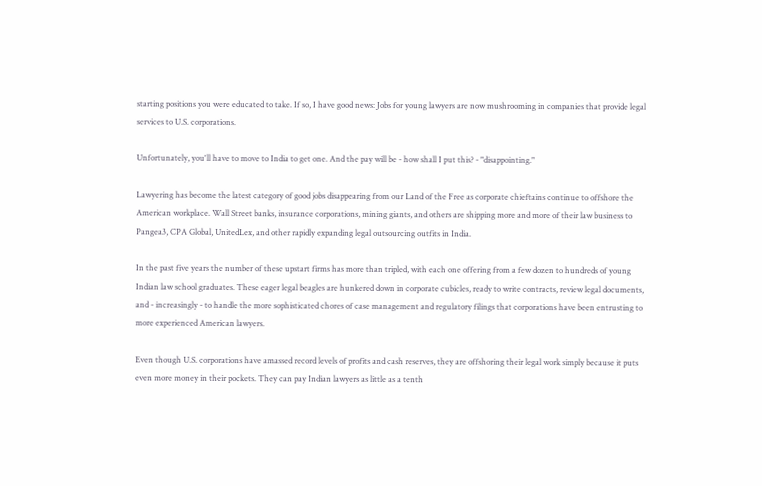starting positions you were educated to take. If so, I have good news: Jobs for young lawyers are now mushrooming in companies that provide legal services to U.S. corporations.

Unfortunately, you'll have to move to India to get one. And the pay will be - how shall I put this? - "disappointing."

Lawyering has become the latest category of good jobs disappearing from our Land of the Free as corporate chieftains continue to offshore the American workplace. Wall Street banks, insurance corporations, mining giants, and others are shipping more and more of their law business to Pangea3, CPA Global, UnitedLex, and other rapidly expanding legal outsourcing outfits in India.

In the past five years the number of these upstart firms has more than tripled, with each one offering from a few dozen to hundreds of young Indian law school graduates. These eager legal beagles are hunkered down in corporate cubicles, ready to write contracts, review legal documents, and - increasingly - to handle the more sophisticated chores of case management and regulatory filings that corporations have been entrusting to more experienced American lawyers.

Even though U.S. corporations have amassed record levels of profits and cash reserves, they are offshoring their legal work simply because it puts even more money in their pockets. They can pay Indian lawyers as little as a tenth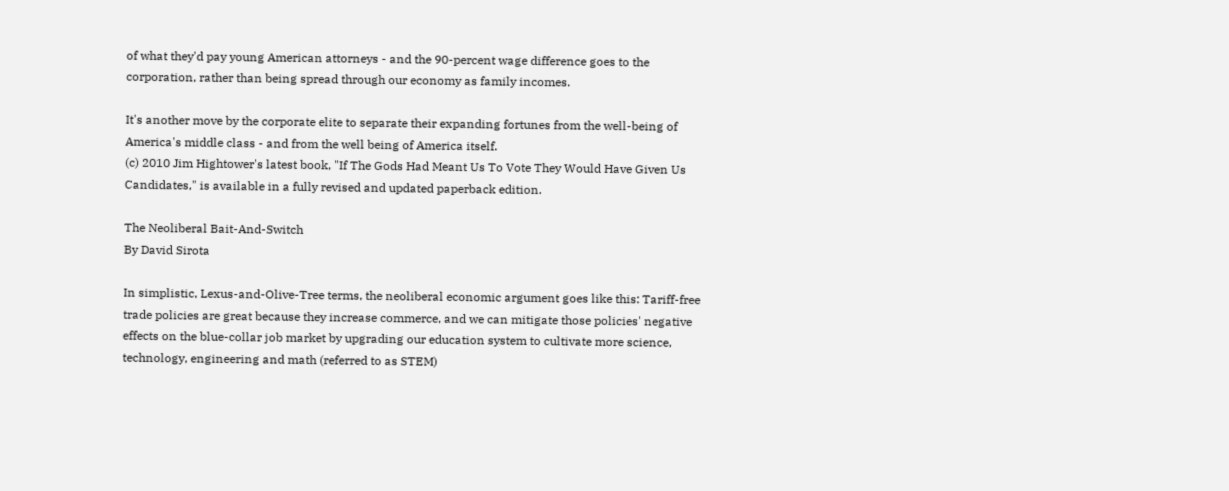of what they'd pay young American attorneys - and the 90-percent wage difference goes to the corporation, rather than being spread through our economy as family incomes.

It's another move by the corporate elite to separate their expanding fortunes from the well-being of America's middle class - and from the well being of America itself.
(c) 2010 Jim Hightower's latest book, "If The Gods Had Meant Us To Vote They Would Have Given Us Candidates," is available in a fully revised and updated paperback edition.

The Neoliberal Bait-And-Switch
By David Sirota

In simplistic, Lexus-and-Olive-Tree terms, the neoliberal economic argument goes like this: Tariff-free trade policies are great because they increase commerce, and we can mitigate those policies' negative effects on the blue-collar job market by upgrading our education system to cultivate more science, technology, engineering and math (referred to as STEM)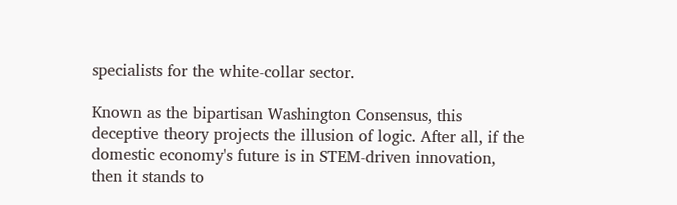specialists for the white-collar sector.

Known as the bipartisan Washington Consensus, this deceptive theory projects the illusion of logic. After all, if the domestic economy's future is in STEM-driven innovation, then it stands to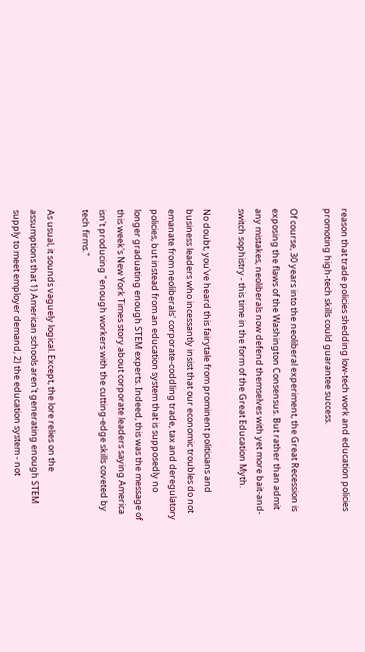reason that trade policies shedding low-tech work and education policies promoting high-tech skills could guarantee success.

Of course, 30 years into the neoliberal experiment, the Great Recession is exposing the flaws of the Washington Consensus. But rather than admit any mistakes, neoliberals now defend themselves with yet more bait-and-switch sophistry - this time in the form of the Great Education Myth.

No doubt, you've heard this fairytale from prominent politicians and business leaders who incessantly insist that our economic troubles do not emanate from neoliberals' corporate-coddling trade, tax and deregulatory policies, but instead from an education system that is supposedly no longer graduating enough STEM experts. Indeed, this was the message of this week's New York Times story about corporate leaders saying America isn't producing "enough workers with the cutting-edge skills coveted by tech firms."

As usual, it sounds vaguely logical. Except, the lore relies on the assumptions that 1) American schools aren't generating enough STEM supply to meet employer demand, 2) the education system - not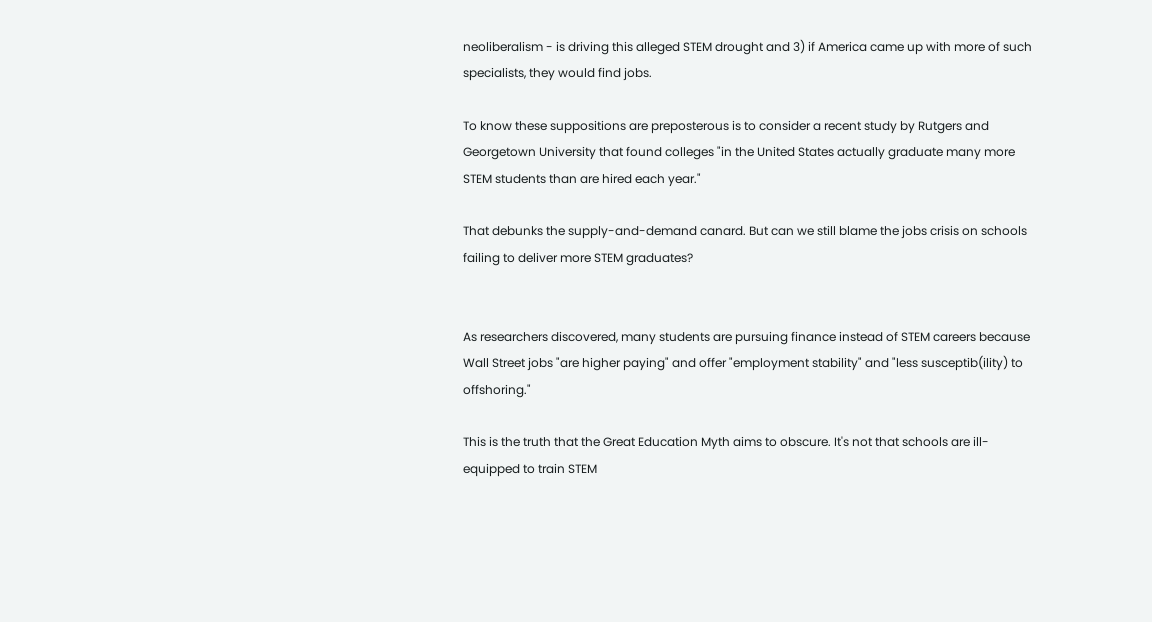neoliberalism - is driving this alleged STEM drought and 3) if America came up with more of such specialists, they would find jobs.

To know these suppositions are preposterous is to consider a recent study by Rutgers and Georgetown University that found colleges "in the United States actually graduate many more STEM students than are hired each year."

That debunks the supply-and-demand canard. But can we still blame the jobs crisis on schools failing to deliver more STEM graduates?


As researchers discovered, many students are pursuing finance instead of STEM careers because Wall Street jobs "are higher paying" and offer "employment stability" and "less susceptib(ility) to offshoring."

This is the truth that the Great Education Myth aims to obscure. It's not that schools are ill-equipped to train STEM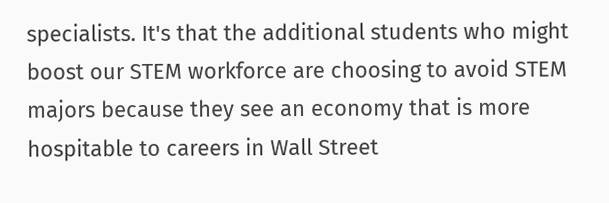specialists. It's that the additional students who might boost our STEM workforce are choosing to avoid STEM majors because they see an economy that is more hospitable to careers in Wall Street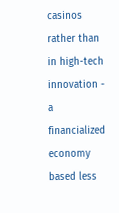casinos rather than in high-tech innovation - a financialized economy based less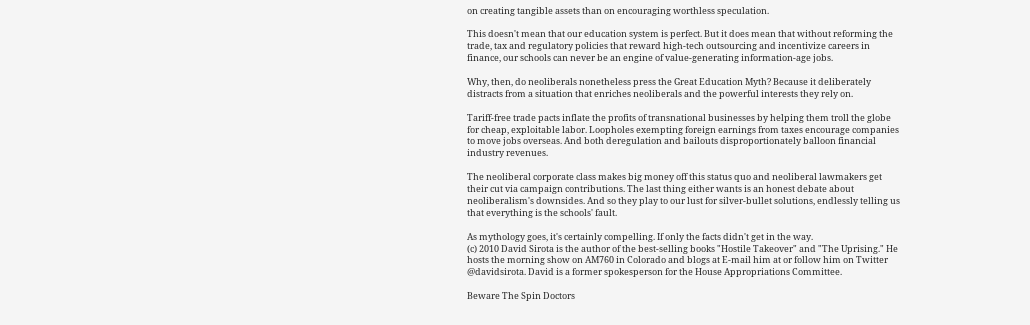on creating tangible assets than on encouraging worthless speculation.

This doesn't mean that our education system is perfect. But it does mean that without reforming the trade, tax and regulatory policies that reward high-tech outsourcing and incentivize careers in finance, our schools can never be an engine of value-generating information-age jobs.

Why, then, do neoliberals nonetheless press the Great Education Myth? Because it deliberately distracts from a situation that enriches neoliberals and the powerful interests they rely on.

Tariff-free trade pacts inflate the profits of transnational businesses by helping them troll the globe for cheap, exploitable labor. Loopholes exempting foreign earnings from taxes encourage companies to move jobs overseas. And both deregulation and bailouts disproportionately balloon financial industry revenues.

The neoliberal corporate class makes big money off this status quo and neoliberal lawmakers get their cut via campaign contributions. The last thing either wants is an honest debate about neoliberalism's downsides. And so they play to our lust for silver-bullet solutions, endlessly telling us that everything is the schools' fault.

As mythology goes, it's certainly compelling. If only the facts didn't get in the way.
(c) 2010 David Sirota is the author of the best-selling books "Hostile Takeover" and "The Uprising." He hosts the morning show on AM760 in Colorado and blogs at E-mail him at or follow him on Twitter @davidsirota. David is a former spokesperson for the House Appropriations Committee.

Beware The Spin Doctors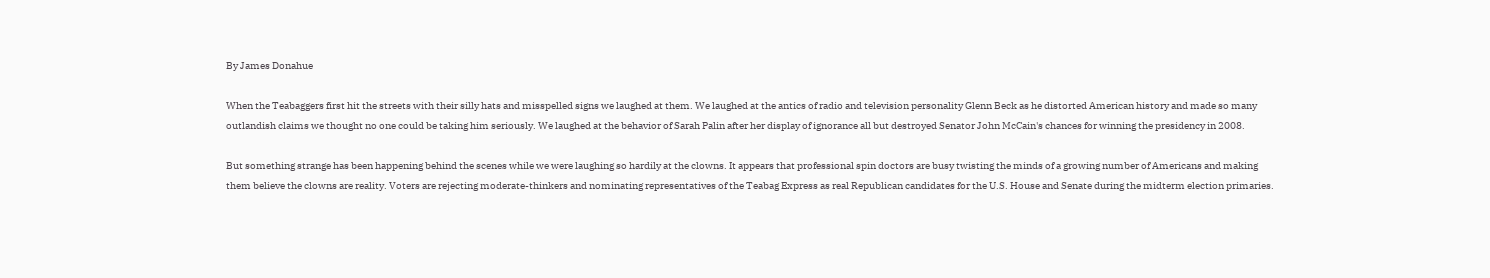By James Donahue

When the Teabaggers first hit the streets with their silly hats and misspelled signs we laughed at them. We laughed at the antics of radio and television personality Glenn Beck as he distorted American history and made so many outlandish claims we thought no one could be taking him seriously. We laughed at the behavior of Sarah Palin after her display of ignorance all but destroyed Senator John McCain's chances for winning the presidency in 2008.

But something strange has been happening behind the scenes while we were laughing so hardily at the clowns. It appears that professional spin doctors are busy twisting the minds of a growing number of Americans and making them believe the clowns are reality. Voters are rejecting moderate-thinkers and nominating representatives of the Teabag Express as real Republican candidates for the U.S. House and Senate during the midterm election primaries.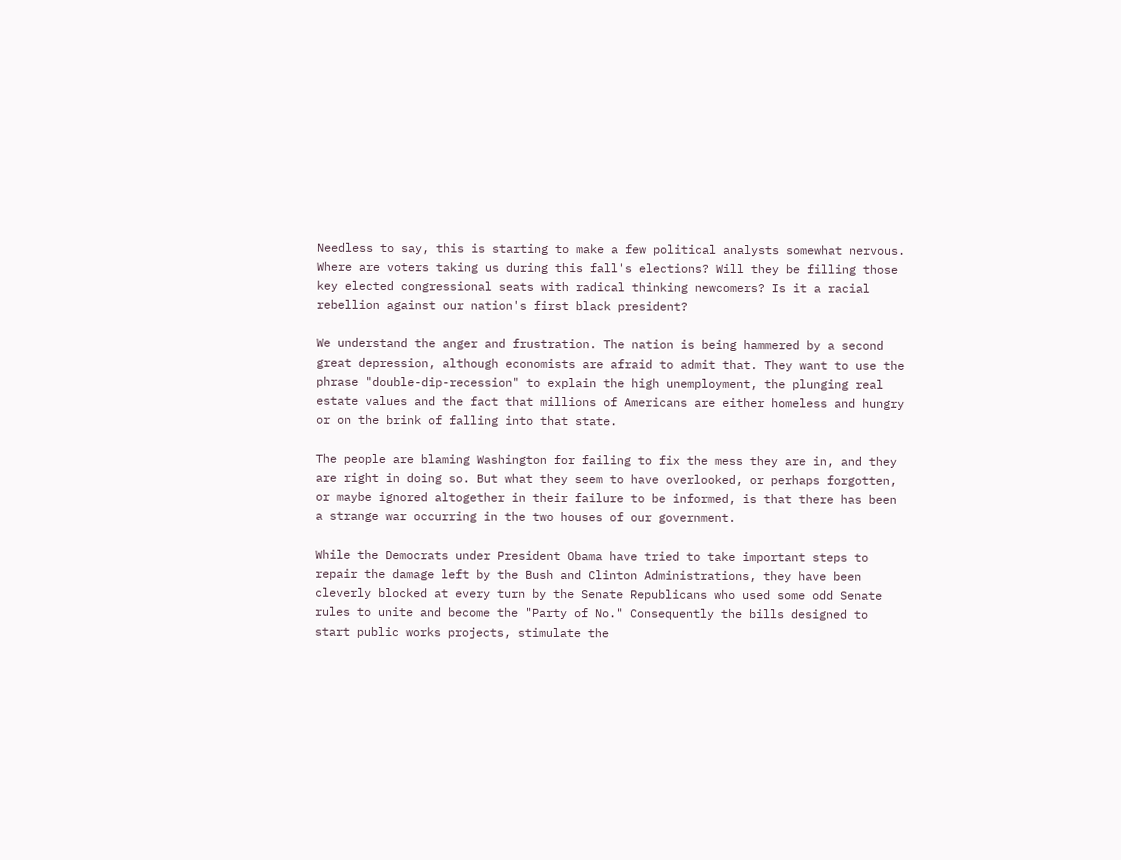Needless to say, this is starting to make a few political analysts somewhat nervous. Where are voters taking us during this fall's elections? Will they be filling those key elected congressional seats with radical thinking newcomers? Is it a racial rebellion against our nation's first black president?

We understand the anger and frustration. The nation is being hammered by a second great depression, although economists are afraid to admit that. They want to use the phrase "double-dip-recession" to explain the high unemployment, the plunging real estate values and the fact that millions of Americans are either homeless and hungry or on the brink of falling into that state.

The people are blaming Washington for failing to fix the mess they are in, and they are right in doing so. But what they seem to have overlooked, or perhaps forgotten, or maybe ignored altogether in their failure to be informed, is that there has been a strange war occurring in the two houses of our government.

While the Democrats under President Obama have tried to take important steps to repair the damage left by the Bush and Clinton Administrations, they have been cleverly blocked at every turn by the Senate Republicans who used some odd Senate rules to unite and become the "Party of No." Consequently the bills designed to start public works projects, stimulate the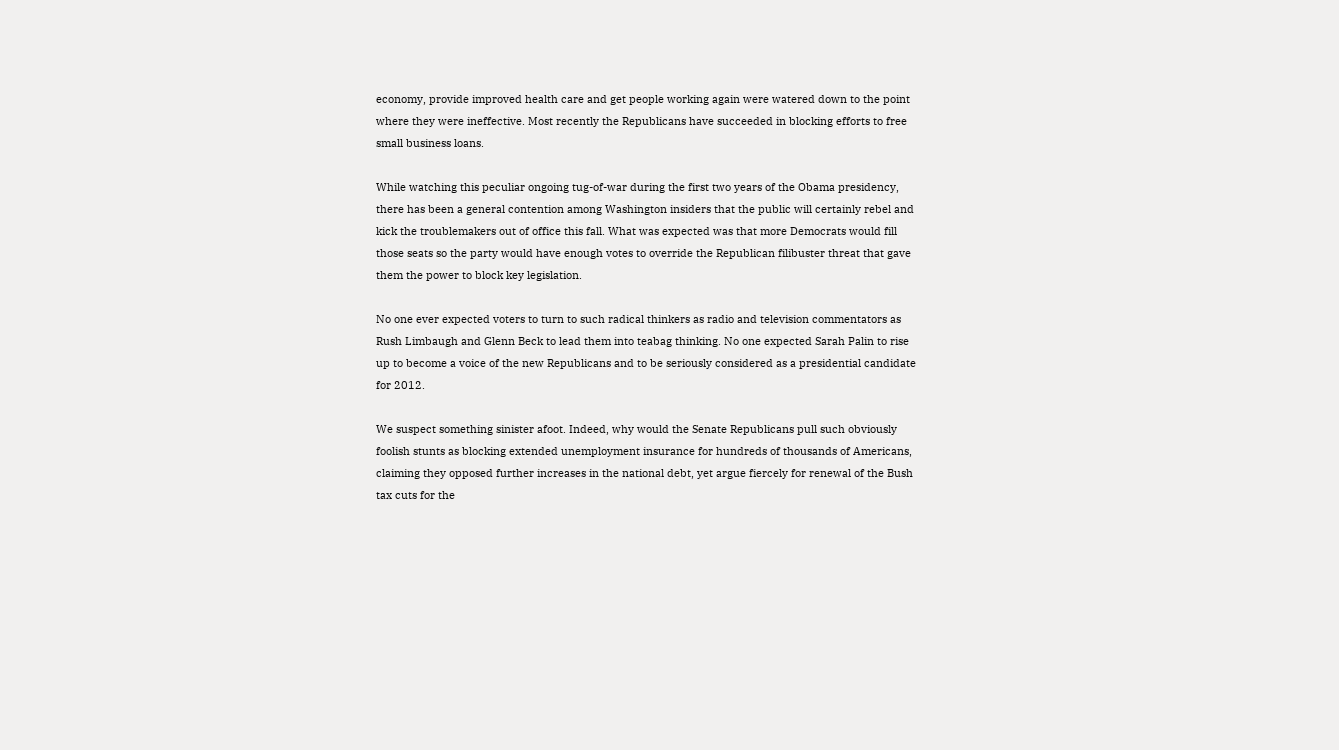economy, provide improved health care and get people working again were watered down to the point where they were ineffective. Most recently the Republicans have succeeded in blocking efforts to free small business loans.

While watching this peculiar ongoing tug-of-war during the first two years of the Obama presidency, there has been a general contention among Washington insiders that the public will certainly rebel and kick the troublemakers out of office this fall. What was expected was that more Democrats would fill those seats so the party would have enough votes to override the Republican filibuster threat that gave them the power to block key legislation.

No one ever expected voters to turn to such radical thinkers as radio and television commentators as Rush Limbaugh and Glenn Beck to lead them into teabag thinking. No one expected Sarah Palin to rise up to become a voice of the new Republicans and to be seriously considered as a presidential candidate for 2012.

We suspect something sinister afoot. Indeed, why would the Senate Republicans pull such obviously foolish stunts as blocking extended unemployment insurance for hundreds of thousands of Americans, claiming they opposed further increases in the national debt, yet argue fiercely for renewal of the Bush tax cuts for the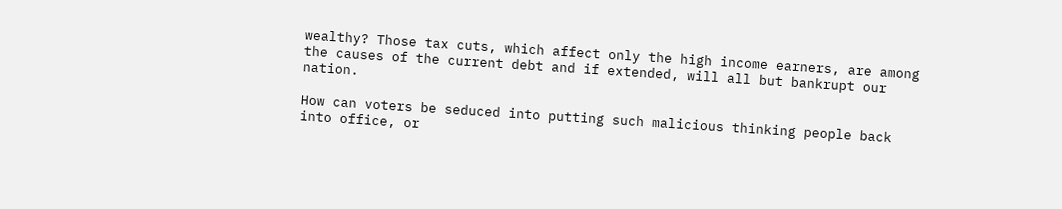wealthy? Those tax cuts, which affect only the high income earners, are among the causes of the current debt and if extended, will all but bankrupt our nation.

How can voters be seduced into putting such malicious thinking people back into office, or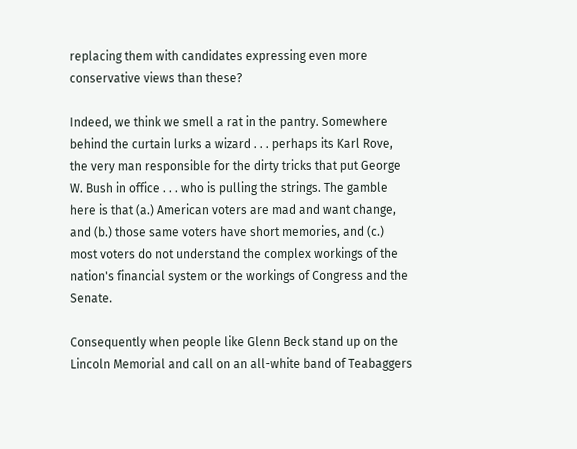replacing them with candidates expressing even more conservative views than these?

Indeed, we think we smell a rat in the pantry. Somewhere behind the curtain lurks a wizard . . . perhaps its Karl Rove, the very man responsible for the dirty tricks that put George W. Bush in office . . . who is pulling the strings. The gamble here is that (a.) American voters are mad and want change, and (b.) those same voters have short memories, and (c.) most voters do not understand the complex workings of the nation's financial system or the workings of Congress and the Senate.

Consequently when people like Glenn Beck stand up on the Lincoln Memorial and call on an all-white band of Teabaggers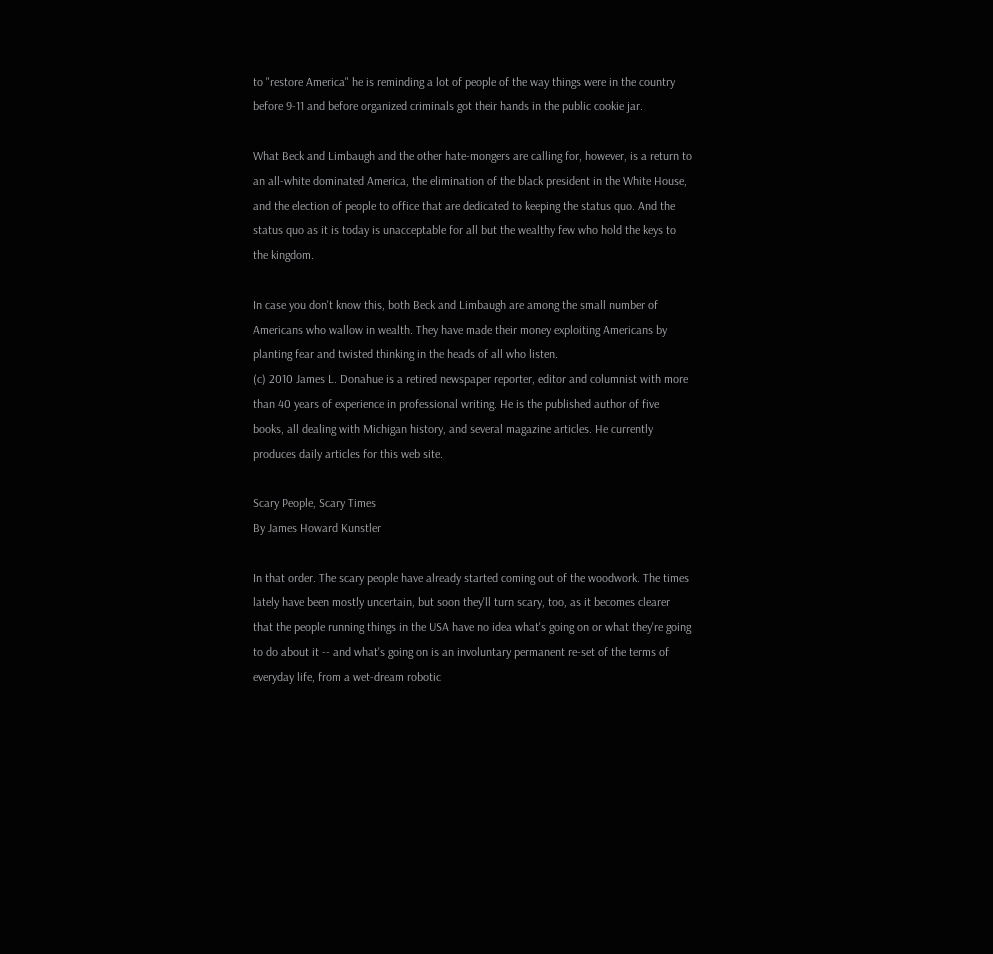to "restore America" he is reminding a lot of people of the way things were in the country before 9-11 and before organized criminals got their hands in the public cookie jar.

What Beck and Limbaugh and the other hate-mongers are calling for, however, is a return to an all-white dominated America, the elimination of the black president in the White House, and the election of people to office that are dedicated to keeping the status quo. And the status quo as it is today is unacceptable for all but the wealthy few who hold the keys to the kingdom.

In case you don't know this, both Beck and Limbaugh are among the small number of Americans who wallow in wealth. They have made their money exploiting Americans by planting fear and twisted thinking in the heads of all who listen.
(c) 2010 James L. Donahue is a retired newspaper reporter, editor and columnist with more than 40 years of experience in professional writing. He is the published author of five books, all dealing with Michigan history, and several magazine articles. He currently produces daily articles for this web site.

Scary People, Scary Times
By James Howard Kunstler

In that order. The scary people have already started coming out of the woodwork. The times lately have been mostly uncertain, but soon they'll turn scary, too, as it becomes clearer that the people running things in the USA have no idea what's going on or what they're going to do about it -- and what's going on is an involuntary permanent re-set of the terms of everyday life, from a wet-dream robotic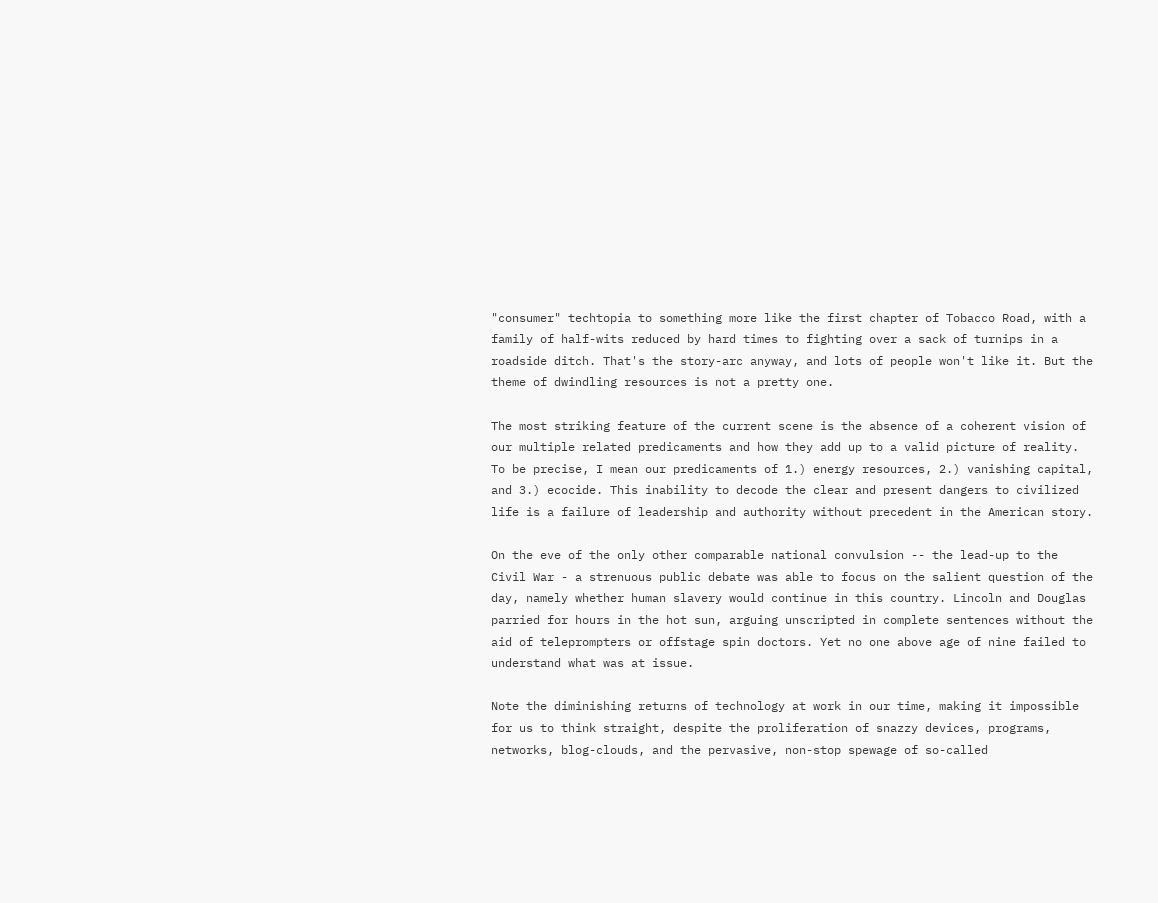"consumer" techtopia to something more like the first chapter of Tobacco Road, with a family of half-wits reduced by hard times to fighting over a sack of turnips in a roadside ditch. That's the story-arc anyway, and lots of people won't like it. But the theme of dwindling resources is not a pretty one.

The most striking feature of the current scene is the absence of a coherent vision of our multiple related predicaments and how they add up to a valid picture of reality. To be precise, I mean our predicaments of 1.) energy resources, 2.) vanishing capital, and 3.) ecocide. This inability to decode the clear and present dangers to civilized life is a failure of leadership and authority without precedent in the American story.

On the eve of the only other comparable national convulsion -- the lead-up to the Civil War - a strenuous public debate was able to focus on the salient question of the day, namely whether human slavery would continue in this country. Lincoln and Douglas parried for hours in the hot sun, arguing unscripted in complete sentences without the aid of teleprompters or offstage spin doctors. Yet no one above age of nine failed to understand what was at issue.

Note the diminishing returns of technology at work in our time, making it impossible for us to think straight, despite the proliferation of snazzy devices, programs, networks, blog-clouds, and the pervasive, non-stop spewage of so-called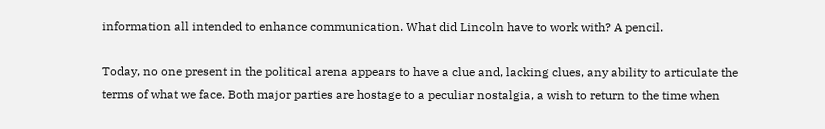information all intended to enhance communication. What did Lincoln have to work with? A pencil.

Today, no one present in the political arena appears to have a clue and, lacking clues, any ability to articulate the terms of what we face. Both major parties are hostage to a peculiar nostalgia, a wish to return to the time when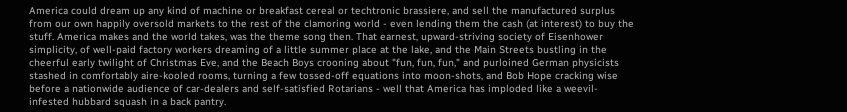America could dream up any kind of machine or breakfast cereal or techtronic brassiere, and sell the manufactured surplus from our own happily oversold markets to the rest of the clamoring world - even lending them the cash (at interest) to buy the stuff. America makes and the world takes, was the theme song then. That earnest, upward-striving society of Eisenhower simplicity, of well-paid factory workers dreaming of a little summer place at the lake, and the Main Streets bustling in the cheerful early twilight of Christmas Eve, and the Beach Boys crooning about "fun, fun, fun," and purloined German physicists stashed in comfortably aire-kooled rooms, turning a few tossed-off equations into moon-shots, and Bob Hope cracking wise before a nationwide audience of car-dealers and self-satisfied Rotarians - well that America has imploded like a weevil-infested hubbard squash in a back pantry.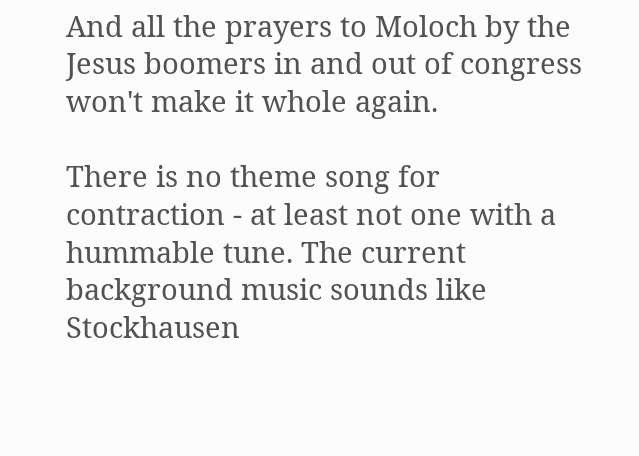And all the prayers to Moloch by the Jesus boomers in and out of congress won't make it whole again.

There is no theme song for contraction - at least not one with a hummable tune. The current background music sounds like Stockhausen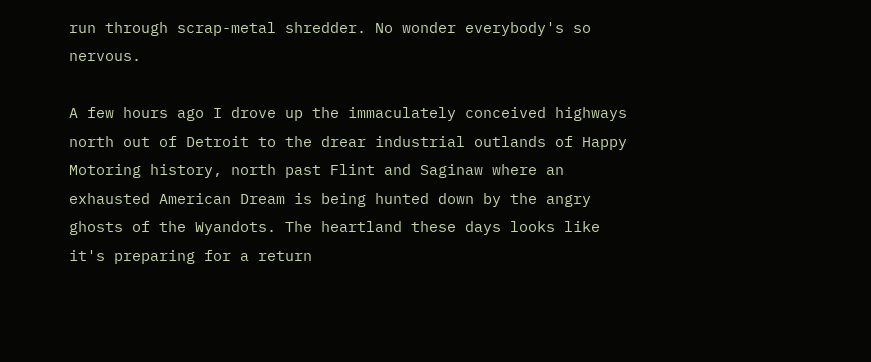run through scrap-metal shredder. No wonder everybody's so nervous.

A few hours ago I drove up the immaculately conceived highways north out of Detroit to the drear industrial outlands of Happy Motoring history, north past Flint and Saginaw where an exhausted American Dream is being hunted down by the angry ghosts of the Wyandots. The heartland these days looks like it's preparing for a return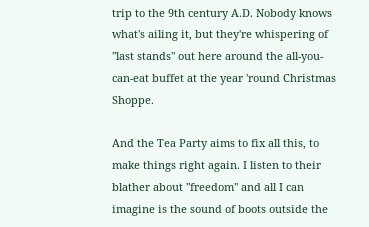trip to the 9th century A.D. Nobody knows what's ailing it, but they're whispering of "last stands" out here around the all-you-can-eat buffet at the year 'round Christmas Shoppe.

And the Tea Party aims to fix all this, to make things right again. I listen to their blather about "freedom" and all I can imagine is the sound of boots outside the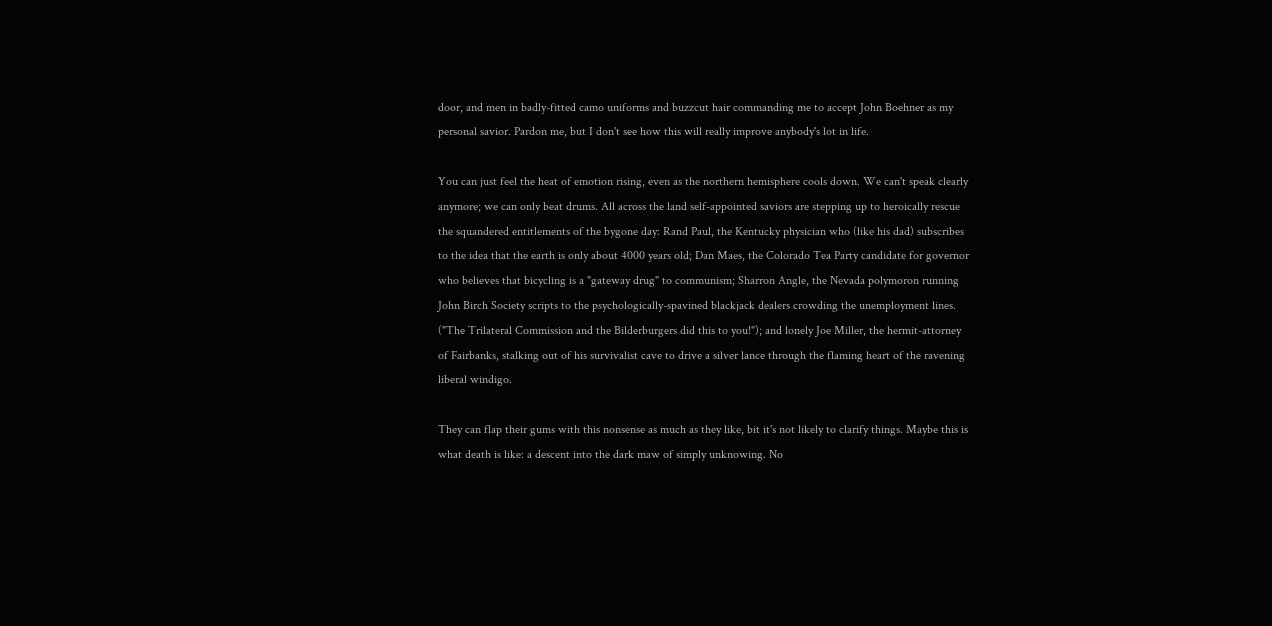door, and men in badly-fitted camo uniforms and buzzcut hair commanding me to accept John Boehner as my personal savior. Pardon me, but I don't see how this will really improve anybody's lot in life.

You can just feel the heat of emotion rising, even as the northern hemisphere cools down. We can't speak clearly anymore; we can only beat drums. All across the land self-appointed saviors are stepping up to heroically rescue the squandered entitlements of the bygone day: Rand Paul, the Kentucky physician who (like his dad) subscribes to the idea that the earth is only about 4000 years old; Dan Maes, the Colorado Tea Party candidate for governor who believes that bicycling is a "gateway drug" to communism; Sharron Angle, the Nevada polymoron running John Birch Society scripts to the psychologically-spavined blackjack dealers crowding the unemployment lines. ("The Trilateral Commission and the Bilderburgers did this to you!"); and lonely Joe Miller, the hermit-attorney of Fairbanks, stalking out of his survivalist cave to drive a silver lance through the flaming heart of the ravening liberal windigo.

They can flap their gums with this nonsense as much as they like, bit it's not likely to clarify things. Maybe this is what death is like: a descent into the dark maw of simply unknowing. No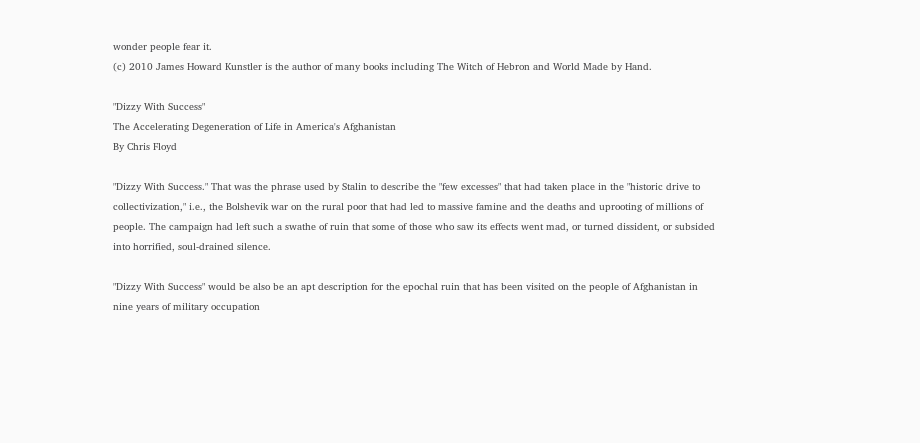wonder people fear it.
(c) 2010 James Howard Kunstler is the author of many books including The Witch of Hebron and World Made by Hand.

"Dizzy With Success"
The Accelerating Degeneration of Life in America's Afghanistan
By Chris Floyd

"Dizzy With Success." That was the phrase used by Stalin to describe the "few excesses" that had taken place in the "historic drive to collectivization," i.e., the Bolshevik war on the rural poor that had led to massive famine and the deaths and uprooting of millions of people. The campaign had left such a swathe of ruin that some of those who saw its effects went mad, or turned dissident, or subsided into horrified, soul-drained silence.

"Dizzy With Success" would be also be an apt description for the epochal ruin that has been visited on the people of Afghanistan in nine years of military occupation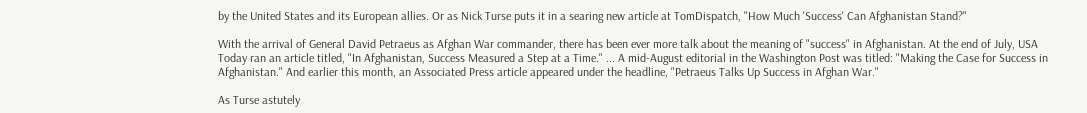by the United States and its European allies. Or as Nick Turse puts it in a searing new article at TomDispatch, "How Much 'Success' Can Afghanistan Stand?"

With the arrival of General David Petraeus as Afghan War commander, there has been ever more talk about the meaning of "success" in Afghanistan. At the end of July, USA Today ran an article titled, "In Afghanistan, Success Measured a Step at a Time." ... A mid-August editorial in the Washington Post was titled: "Making the Case for Success in Afghanistan." And earlier this month, an Associated Press article appeared under the headline, "Petraeus Talks Up Success in Afghan War."

As Turse astutely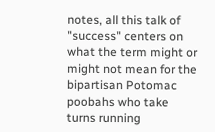notes, all this talk of "success" centers on what the term might or might not mean for the bipartisan Potomac poobahs who take turns running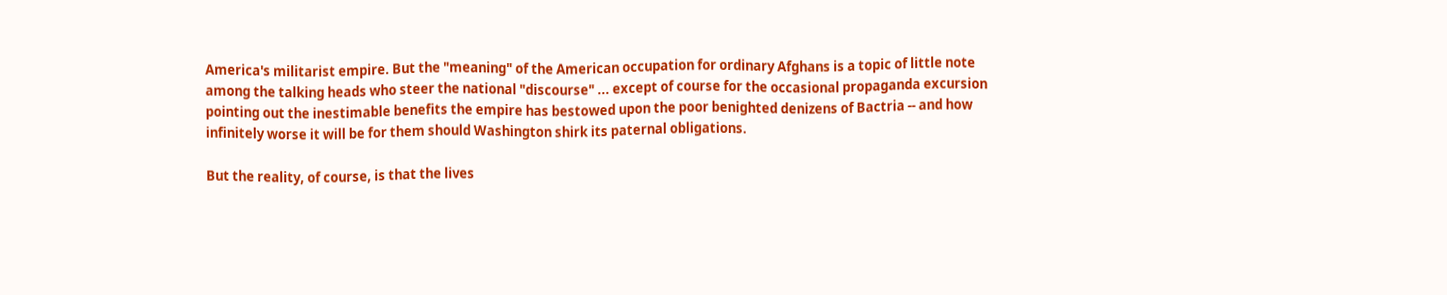America's militarist empire. But the "meaning" of the American occupation for ordinary Afghans is a topic of little note among the talking heads who steer the national "discourse" ... except of course for the occasional propaganda excursion pointing out the inestimable benefits the empire has bestowed upon the poor benighted denizens of Bactria -- and how infinitely worse it will be for them should Washington shirk its paternal obligations.

But the reality, of course, is that the lives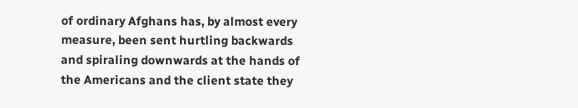of ordinary Afghans has, by almost every measure, been sent hurtling backwards and spiraling downwards at the hands of the Americans and the client state they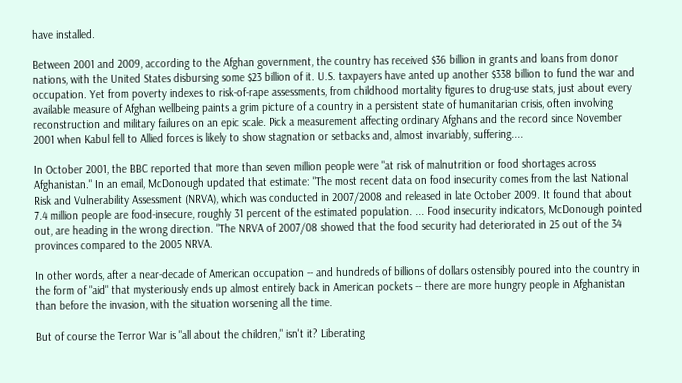have installed.

Between 2001 and 2009, according to the Afghan government, the country has received $36 billion in grants and loans from donor nations, with the United States disbursing some $23 billion of it. U.S. taxpayers have anted up another $338 billion to fund the war and occupation. Yet from poverty indexes to risk-of-rape assessments, from childhood mortality figures to drug-use stats, just about every available measure of Afghan wellbeing paints a grim picture of a country in a persistent state of humanitarian crisis, often involving reconstruction and military failures on an epic scale. Pick a measurement affecting ordinary Afghans and the record since November 2001 when Kabul fell to Allied forces is likely to show stagnation or setbacks and, almost invariably, suffering....

In October 2001, the BBC reported that more than seven million people were "at risk of malnutrition or food shortages across Afghanistan." In an email, McDonough updated that estimate: "The most recent data on food insecurity comes from the last National Risk and Vulnerability Assessment (NRVA), which was conducted in 2007/2008 and released in late October 2009. It found that about 7.4 million people are food-insecure, roughly 31 percent of the estimated population. ... Food insecurity indicators, McDonough pointed out, are heading in the wrong direction. "The NRVA of 2007/08 showed that the food security had deteriorated in 25 out of the 34 provinces compared to the 2005 NRVA.

In other words, after a near-decade of American occupation -- and hundreds of billions of dollars ostensibly poured into the country in the form of "aid" that mysteriously ends up almost entirely back in American pockets -- there are more hungry people in Afghanistan than before the invasion, with the situation worsening all the time.

But of course the Terror War is "all about the children," isn't it? Liberating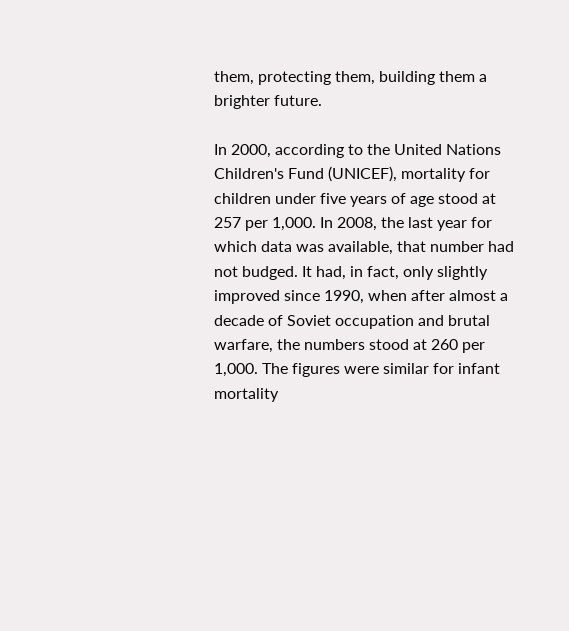them, protecting them, building them a brighter future.

In 2000, according to the United Nations Children's Fund (UNICEF), mortality for children under five years of age stood at 257 per 1,000. In 2008, the last year for which data was available, that number had not budged. It had, in fact, only slightly improved since 1990, when after almost a decade of Soviet occupation and brutal warfare, the numbers stood at 260 per 1,000. The figures were similar for infant mortality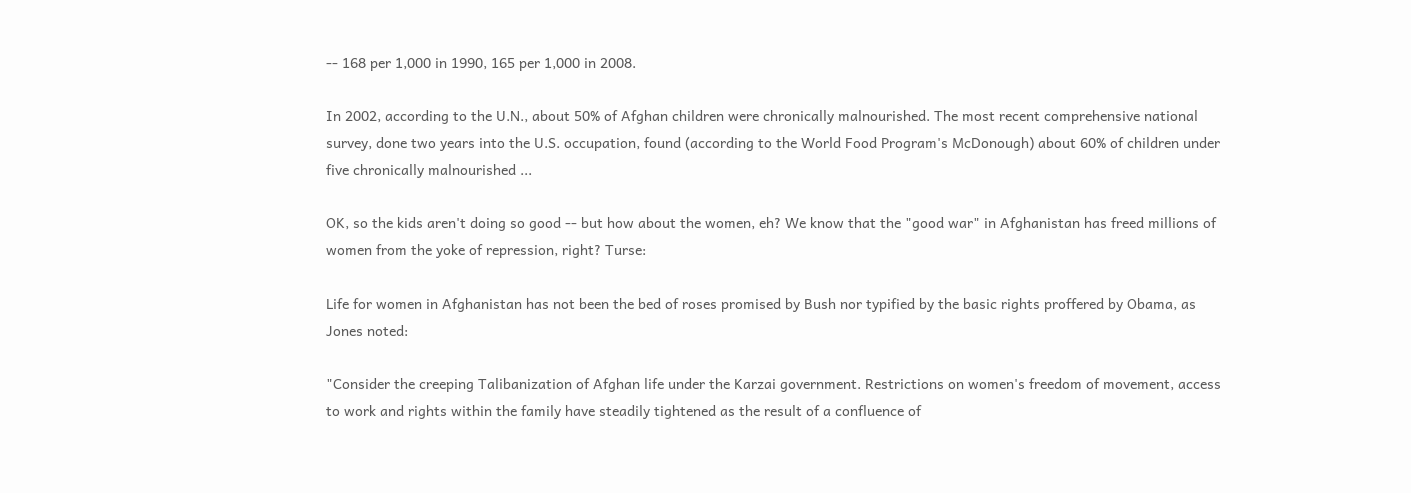-- 168 per 1,000 in 1990, 165 per 1,000 in 2008.

In 2002, according to the U.N., about 50% of Afghan children were chronically malnourished. The most recent comprehensive national survey, done two years into the U.S. occupation, found (according to the World Food Program's McDonough) about 60% of children under five chronically malnourished ...

OK, so the kids aren't doing so good -- but how about the women, eh? We know that the "good war" in Afghanistan has freed millions of women from the yoke of repression, right? Turse:

Life for women in Afghanistan has not been the bed of roses promised by Bush nor typified by the basic rights proffered by Obama, as Jones noted:

"Consider the creeping Talibanization of Afghan life under the Karzai government. Restrictions on women's freedom of movement, access to work and rights within the family have steadily tightened as the result of a confluence of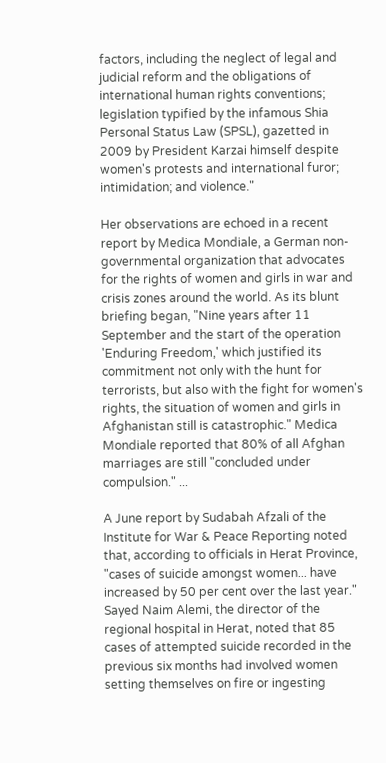factors, including the neglect of legal and judicial reform and the obligations of international human rights conventions; legislation typified by the infamous Shia Personal Status Law (SPSL), gazetted in 2009 by President Karzai himself despite women's protests and international furor; intimidation; and violence."

Her observations are echoed in a recent report by Medica Mondiale, a German non-governmental organization that advocates for the rights of women and girls in war and crisis zones around the world. As its blunt briefing began, "Nine years after 11 September and the start of the operation 'Enduring Freedom,' which justified its commitment not only with the hunt for terrorists, but also with the fight for women's rights, the situation of women and girls in Afghanistan still is catastrophic." Medica Mondiale reported that 80% of all Afghan marriages are still "concluded under compulsion." ...

A June report by Sudabah Afzali of the Institute for War & Peace Reporting noted that, according to officials in Herat Province, "cases of suicide amongst women... have increased by 50 per cent over the last year." Sayed Naim Alemi, the director of the regional hospital in Herat, noted that 85 cases of attempted suicide recorded in the previous six months had involved women setting themselves on fire or ingesting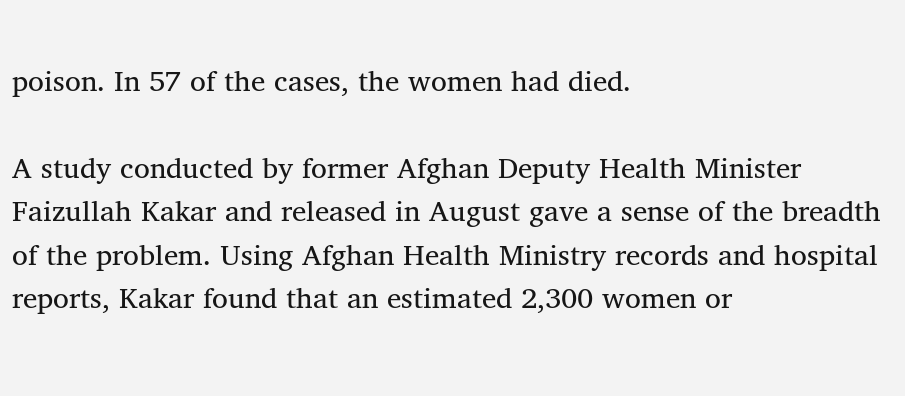poison. In 57 of the cases, the women had died.

A study conducted by former Afghan Deputy Health Minister Faizullah Kakar and released in August gave a sense of the breadth of the problem. Using Afghan Health Ministry records and hospital reports, Kakar found that an estimated 2,300 women or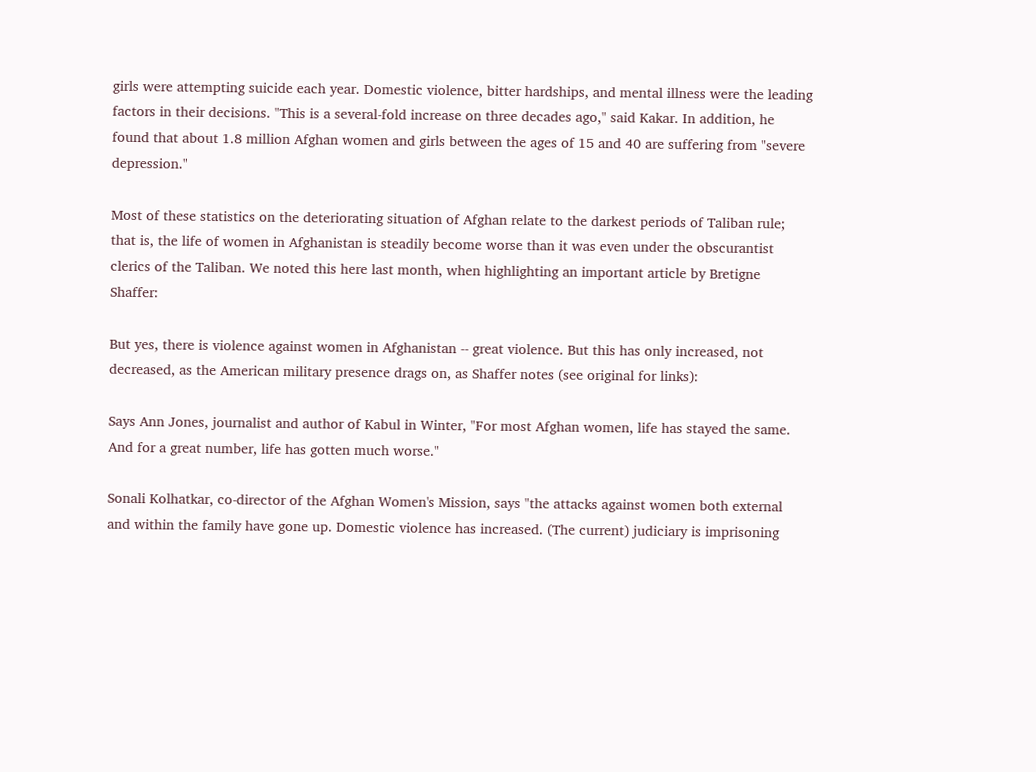girls were attempting suicide each year. Domestic violence, bitter hardships, and mental illness were the leading factors in their decisions. "This is a several-fold increase on three decades ago," said Kakar. In addition, he found that about 1.8 million Afghan women and girls between the ages of 15 and 40 are suffering from "severe depression."

Most of these statistics on the deteriorating situation of Afghan relate to the darkest periods of Taliban rule; that is, the life of women in Afghanistan is steadily become worse than it was even under the obscurantist clerics of the Taliban. We noted this here last month, when highlighting an important article by Bretigne Shaffer:

But yes, there is violence against women in Afghanistan -- great violence. But this has only increased, not decreased, as the American military presence drags on, as Shaffer notes (see original for links):

Says Ann Jones, journalist and author of Kabul in Winter, "For most Afghan women, life has stayed the same. And for a great number, life has gotten much worse."

Sonali Kolhatkar, co-director of the Afghan Women's Mission, says "the attacks against women both external and within the family have gone up. Domestic violence has increased. (The current) judiciary is imprisoning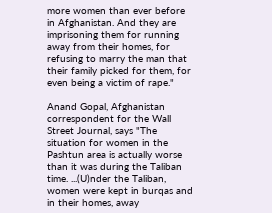more women than ever before in Afghanistan. And they are imprisoning them for running away from their homes, for refusing to marry the man that their family picked for them, for even being a victim of rape."

Anand Gopal, Afghanistan correspondent for the Wall Street Journal, says "The situation for women in the Pashtun area is actually worse than it was during the Taliban time. ...(U)nder the Taliban, women were kept in burqas and in their homes, away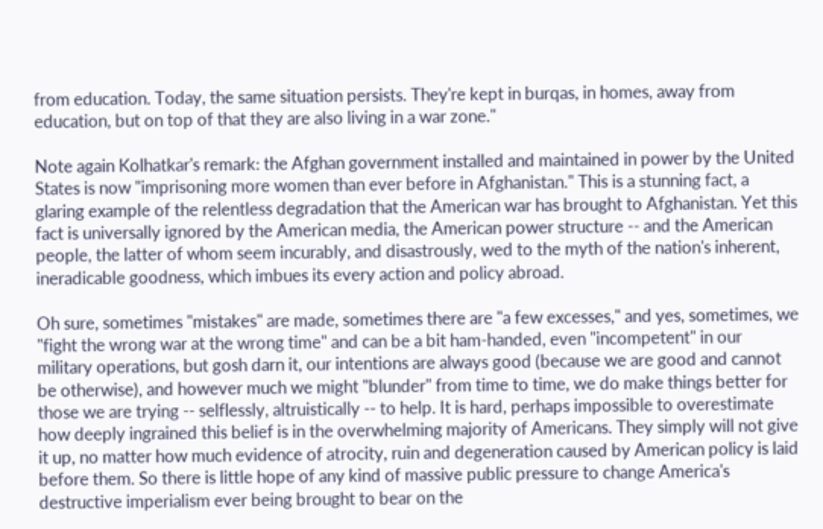from education. Today, the same situation persists. They're kept in burqas, in homes, away from education, but on top of that they are also living in a war zone."

Note again Kolhatkar's remark: the Afghan government installed and maintained in power by the United States is now "imprisoning more women than ever before in Afghanistan." This is a stunning fact, a glaring example of the relentless degradation that the American war has brought to Afghanistan. Yet this fact is universally ignored by the American media, the American power structure -- and the American people, the latter of whom seem incurably, and disastrously, wed to the myth of the nation's inherent, ineradicable goodness, which imbues its every action and policy abroad.

Oh sure, sometimes "mistakes" are made, sometimes there are "a few excesses," and yes, sometimes, we "fight the wrong war at the wrong time" and can be a bit ham-handed, even "incompetent" in our military operations, but gosh darn it, our intentions are always good (because we are good and cannot be otherwise), and however much we might "blunder" from time to time, we do make things better for those we are trying -- selflessly, altruistically -- to help. It is hard, perhaps impossible to overestimate how deeply ingrained this belief is in the overwhelming majority of Americans. They simply will not give it up, no matter how much evidence of atrocity, ruin and degeneration caused by American policy is laid before them. So there is little hope of any kind of massive public pressure to change America's destructive imperialism ever being brought to bear on the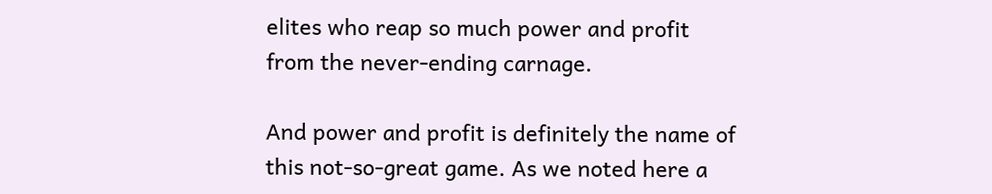elites who reap so much power and profit from the never-ending carnage.

And power and profit is definitely the name of this not-so-great game. As we noted here a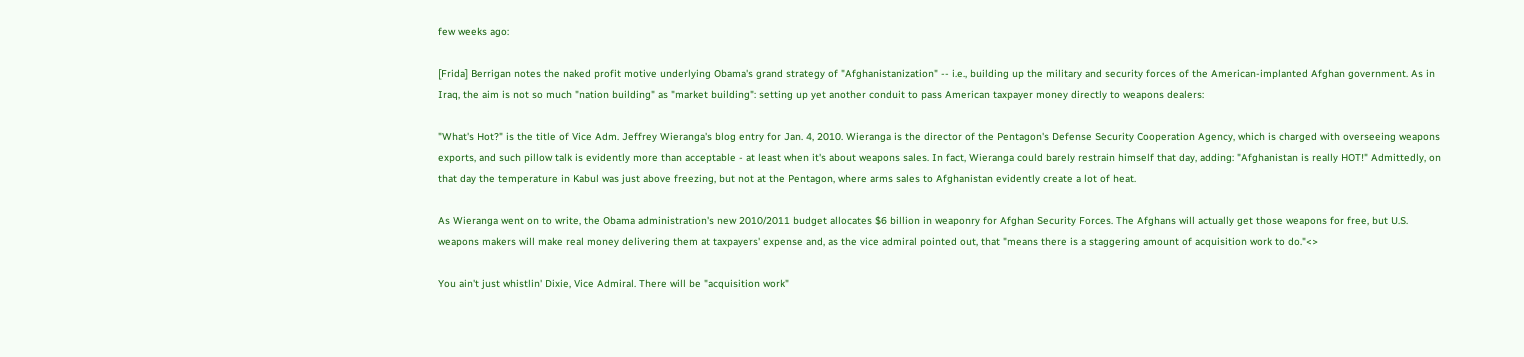few weeks ago:

[Frida] Berrigan notes the naked profit motive underlying Obama's grand strategy of "Afghanistanization" -- i.e., building up the military and security forces of the American-implanted Afghan government. As in Iraq, the aim is not so much "nation building" as "market building": setting up yet another conduit to pass American taxpayer money directly to weapons dealers:

"What's Hot?" is the title of Vice Adm. Jeffrey Wieranga's blog entry for Jan. 4, 2010. Wieranga is the director of the Pentagon's Defense Security Cooperation Agency, which is charged with overseeing weapons exports, and such pillow talk is evidently more than acceptable - at least when it's about weapons sales. In fact, Wieranga could barely restrain himself that day, adding: "Afghanistan is really HOT!" Admittedly, on that day the temperature in Kabul was just above freezing, but not at the Pentagon, where arms sales to Afghanistan evidently create a lot of heat.

As Wieranga went on to write, the Obama administration's new 2010/2011 budget allocates $6 billion in weaponry for Afghan Security Forces. The Afghans will actually get those weapons for free, but U.S. weapons makers will make real money delivering them at taxpayers' expense and, as the vice admiral pointed out, that "means there is a staggering amount of acquisition work to do."<>

You ain't just whistlin' Dixie, Vice Admiral. There will be "acquisition work"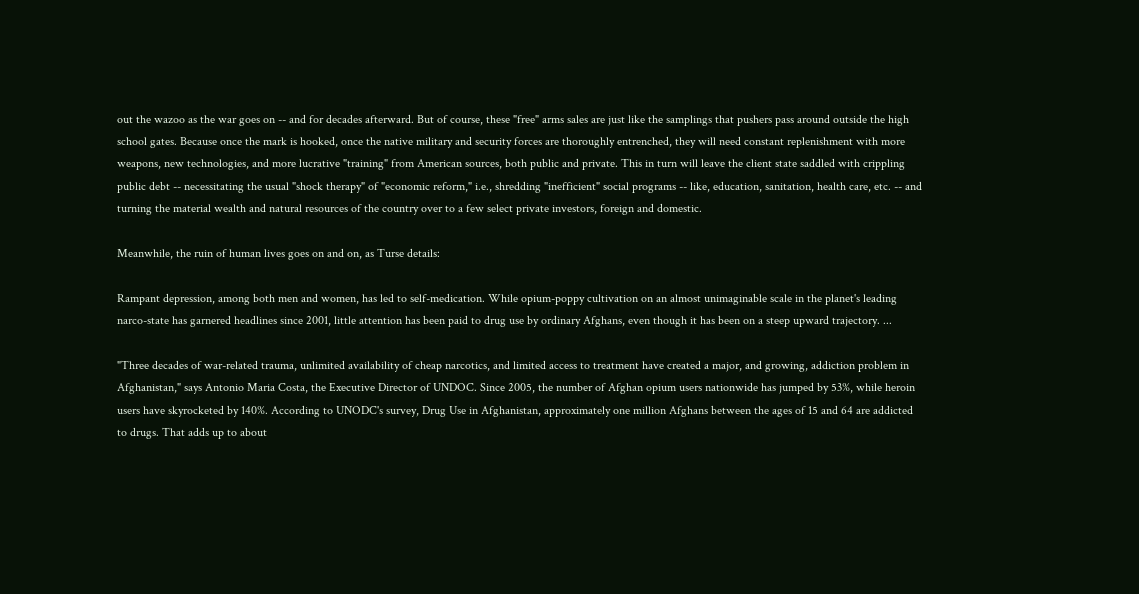out the wazoo as the war goes on -- and for decades afterward. But of course, these "free" arms sales are just like the samplings that pushers pass around outside the high school gates. Because once the mark is hooked, once the native military and security forces are thoroughly entrenched, they will need constant replenishment with more weapons, new technologies, and more lucrative "training" from American sources, both public and private. This in turn will leave the client state saddled with crippling public debt -- necessitating the usual "shock therapy" of "economic reform," i.e., shredding "inefficient" social programs -- like, education, sanitation, health care, etc. -- and turning the material wealth and natural resources of the country over to a few select private investors, foreign and domestic.

Meanwhile, the ruin of human lives goes on and on, as Turse details:

Rampant depression, among both men and women, has led to self-medication. While opium-poppy cultivation on an almost unimaginable scale in the planet's leading narco-state has garnered headlines since 2001, little attention has been paid to drug use by ordinary Afghans, even though it has been on a steep upward trajectory. ...

"Three decades of war-related trauma, unlimited availability of cheap narcotics, and limited access to treatment have created a major, and growing, addiction problem in Afghanistan," says Antonio Maria Costa, the Executive Director of UNDOC. Since 2005, the number of Afghan opium users nationwide has jumped by 53%, while heroin users have skyrocketed by 140%. According to UNODC's survey, Drug Use in Afghanistan, approximately one million Afghans between the ages of 15 and 64 are addicted to drugs. That adds up to about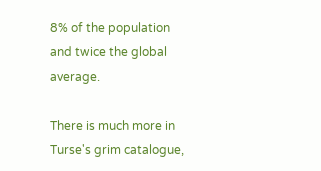8% of the population and twice the global average.

There is much more in Turse's grim catalogue,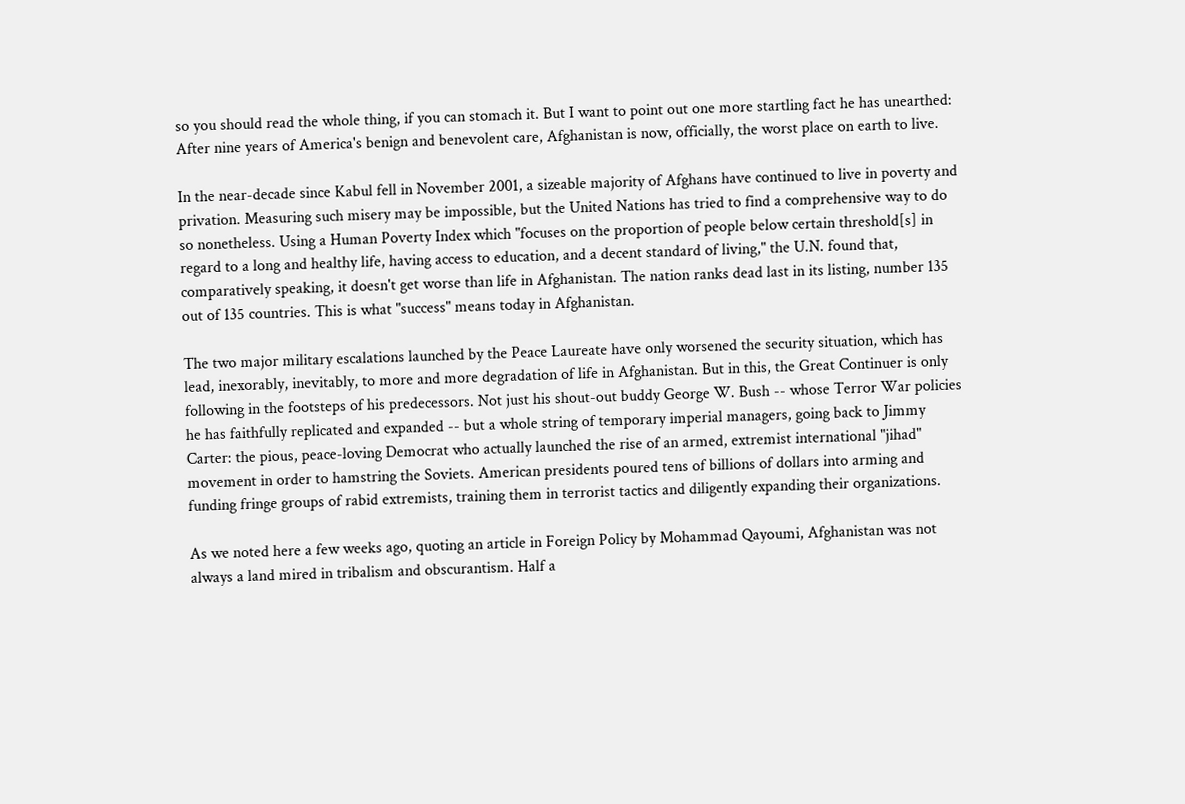so you should read the whole thing, if you can stomach it. But I want to point out one more startling fact he has unearthed: After nine years of America's benign and benevolent care, Afghanistan is now, officially, the worst place on earth to live.

In the near-decade since Kabul fell in November 2001, a sizeable majority of Afghans have continued to live in poverty and privation. Measuring such misery may be impossible, but the United Nations has tried to find a comprehensive way to do so nonetheless. Using a Human Poverty Index which "focuses on the proportion of people below certain threshold[s] in regard to a long and healthy life, having access to education, and a decent standard of living," the U.N. found that, comparatively speaking, it doesn't get worse than life in Afghanistan. The nation ranks dead last in its listing, number 135 out of 135 countries. This is what "success" means today in Afghanistan.

The two major military escalations launched by the Peace Laureate have only worsened the security situation, which has lead, inexorably, inevitably, to more and more degradation of life in Afghanistan. But in this, the Great Continuer is only following in the footsteps of his predecessors. Not just his shout-out buddy George W. Bush -- whose Terror War policies he has faithfully replicated and expanded -- but a whole string of temporary imperial managers, going back to Jimmy Carter: the pious, peace-loving Democrat who actually launched the rise of an armed, extremist international "jihad" movement in order to hamstring the Soviets. American presidents poured tens of billions of dollars into arming and funding fringe groups of rabid extremists, training them in terrorist tactics and diligently expanding their organizations.

As we noted here a few weeks ago, quoting an article in Foreign Policy by Mohammad Qayoumi, Afghanistan was not always a land mired in tribalism and obscurantism. Half a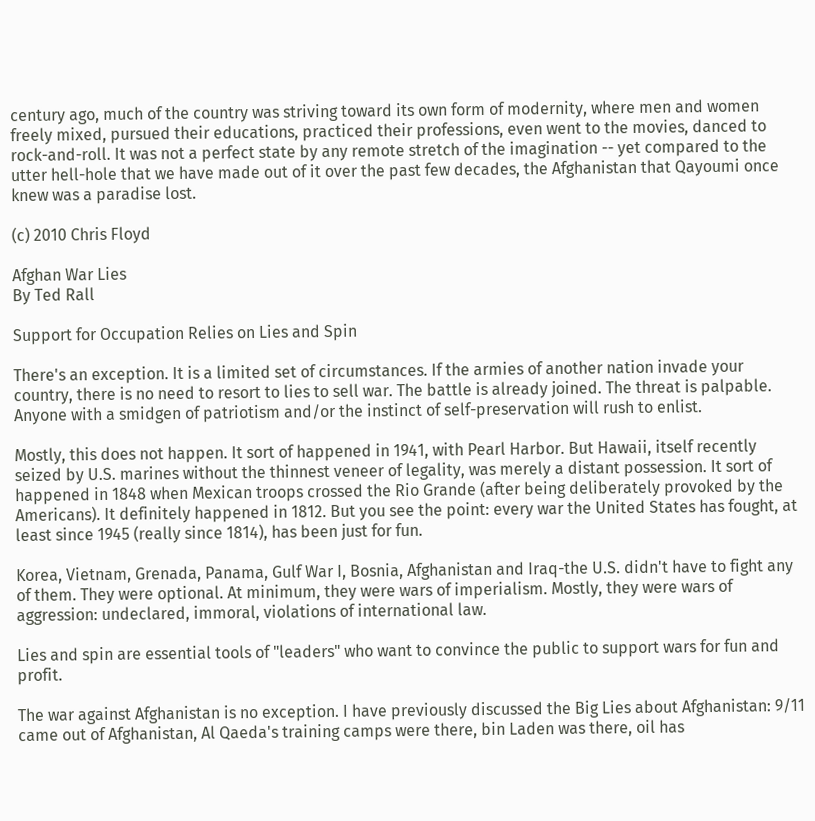century ago, much of the country was striving toward its own form of modernity, where men and women freely mixed, pursued their educations, practiced their professions, even went to the movies, danced to rock-and-roll. It was not a perfect state by any remote stretch of the imagination -- yet compared to the utter hell-hole that we have made out of it over the past few decades, the Afghanistan that Qayoumi once knew was a paradise lost.

(c) 2010 Chris Floyd

Afghan War Lies
By Ted Rall

Support for Occupation Relies on Lies and Spin

There's an exception. It is a limited set of circumstances. If the armies of another nation invade your country, there is no need to resort to lies to sell war. The battle is already joined. The threat is palpable. Anyone with a smidgen of patriotism and/or the instinct of self-preservation will rush to enlist.

Mostly, this does not happen. It sort of happened in 1941, with Pearl Harbor. But Hawaii, itself recently seized by U.S. marines without the thinnest veneer of legality, was merely a distant possession. It sort of happened in 1848 when Mexican troops crossed the Rio Grande (after being deliberately provoked by the Americans). It definitely happened in 1812. But you see the point: every war the United States has fought, at least since 1945 (really since 1814), has been just for fun.

Korea, Vietnam, Grenada, Panama, Gulf War I, Bosnia, Afghanistan and Iraq-the U.S. didn't have to fight any of them. They were optional. At minimum, they were wars of imperialism. Mostly, they were wars of aggression: undeclared, immoral, violations of international law.

Lies and spin are essential tools of "leaders" who want to convince the public to support wars for fun and profit.

The war against Afghanistan is no exception. I have previously discussed the Big Lies about Afghanistan: 9/11 came out of Afghanistan, Al Qaeda's training camps were there, bin Laden was there, oil has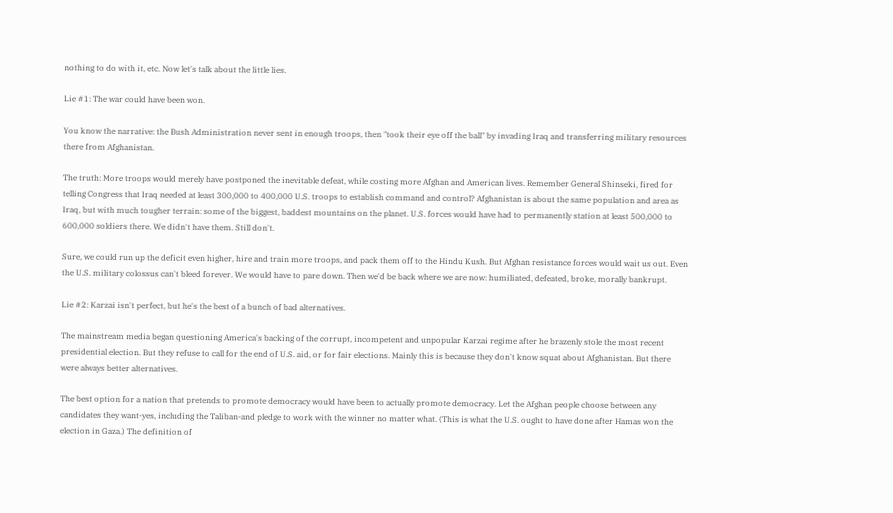nothing to do with it, etc. Now let's talk about the little lies.

Lie #1: The war could have been won.

You know the narrative: the Bush Administration never sent in enough troops, then "took their eye off the ball" by invading Iraq and transferring military resources there from Afghanistan.

The truth: More troops would merely have postponed the inevitable defeat, while costing more Afghan and American lives. Remember General Shinseki, fired for telling Congress that Iraq needed at least 300,000 to 400,000 U.S. troops to establish command and control? Afghanistan is about the same population and area as Iraq, but with much tougher terrain: some of the biggest, baddest mountains on the planet. U.S. forces would have had to permanently station at least 500,000 to 600,000 soldiers there. We didn't have them. Still don't.

Sure, we could run up the deficit even higher, hire and train more troops, and pack them off to the Hindu Kush. But Afghan resistance forces would wait us out. Even the U.S. military colossus can't bleed forever. We would have to pare down. Then we'd be back where we are now: humiliated, defeated, broke, morally bankrupt.

Lie #2: Karzai isn't perfect, but he's the best of a bunch of bad alternatives.

The mainstream media began questioning America's backing of the corrupt, incompetent and unpopular Karzai regime after he brazenly stole the most recent presidential election. But they refuse to call for the end of U.S. aid, or for fair elections. Mainly this is because they don't know squat about Afghanistan. But there were always better alternatives.

The best option for a nation that pretends to promote democracy would have been to actually promote democracy. Let the Afghan people choose between any candidates they want-yes, including the Taliban-and pledge to work with the winner no matter what. (This is what the U.S. ought to have done after Hamas won the election in Gaza.) The definition of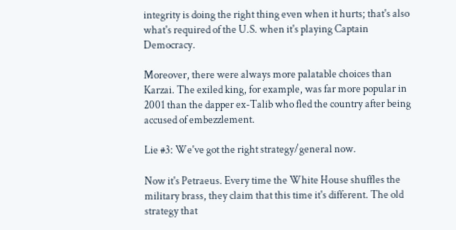integrity is doing the right thing even when it hurts; that's also what's required of the U.S. when it's playing Captain Democracy.

Moreover, there were always more palatable choices than Karzai. The exiled king, for example, was far more popular in 2001 than the dapper ex-Talib who fled the country after being accused of embezzlement.

Lie #3: We've got the right strategy/general now.

Now it's Petraeus. Every time the White House shuffles the military brass, they claim that this time it's different. The old strategy that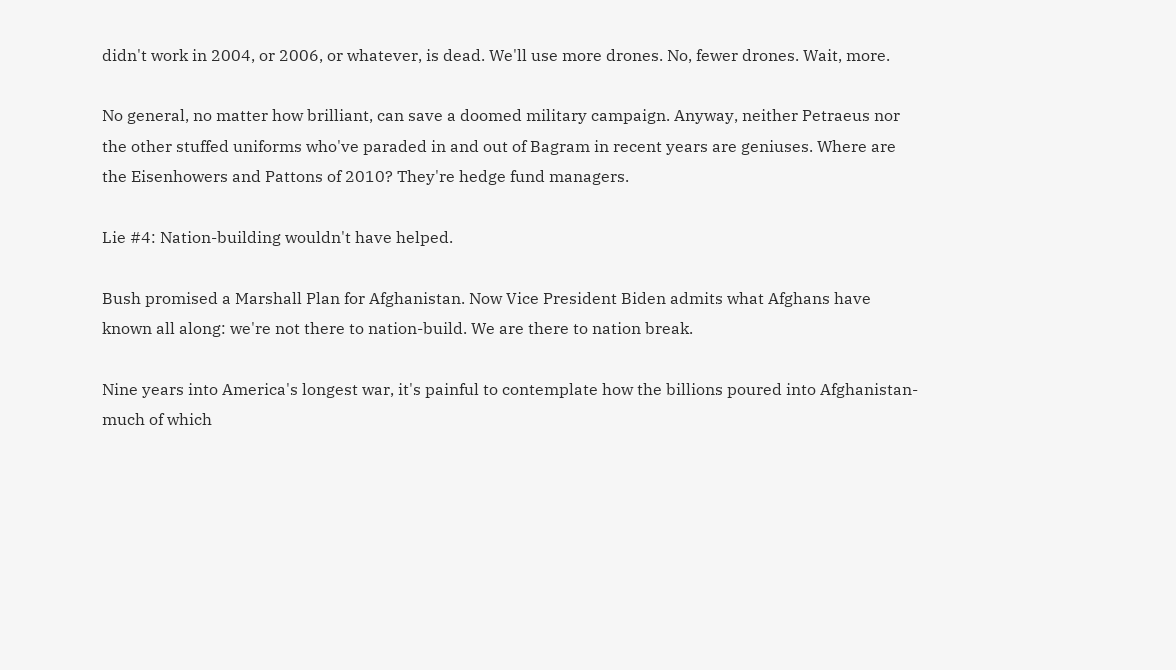didn't work in 2004, or 2006, or whatever, is dead. We'll use more drones. No, fewer drones. Wait, more.

No general, no matter how brilliant, can save a doomed military campaign. Anyway, neither Petraeus nor the other stuffed uniforms who've paraded in and out of Bagram in recent years are geniuses. Where are the Eisenhowers and Pattons of 2010? They're hedge fund managers.

Lie #4: Nation-building wouldn't have helped.

Bush promised a Marshall Plan for Afghanistan. Now Vice President Biden admits what Afghans have known all along: we're not there to nation-build. We are there to nation break.

Nine years into America's longest war, it's painful to contemplate how the billions poured into Afghanistan-much of which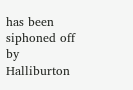has been siphoned off by Halliburton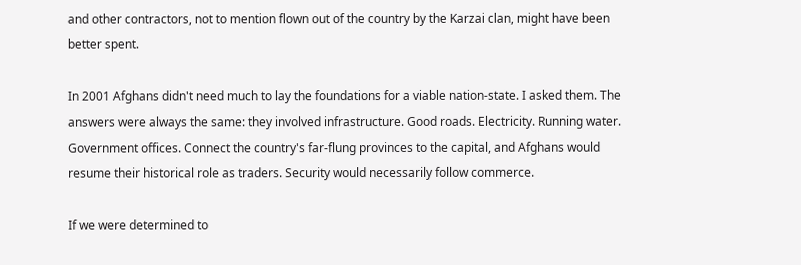and other contractors, not to mention flown out of the country by the Karzai clan, might have been better spent.

In 2001 Afghans didn't need much to lay the foundations for a viable nation-state. I asked them. The answers were always the same: they involved infrastructure. Good roads. Electricity. Running water. Government offices. Connect the country's far-flung provinces to the capital, and Afghans would resume their historical role as traders. Security would necessarily follow commerce.

If we were determined to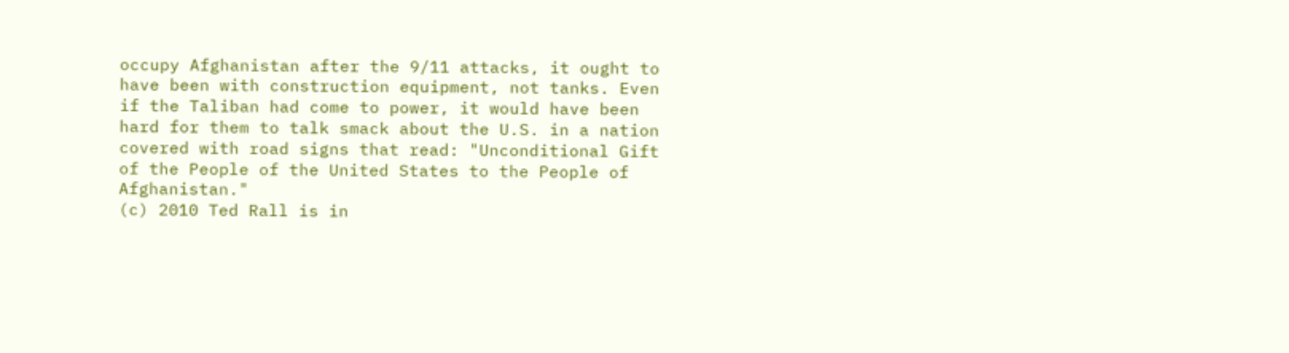occupy Afghanistan after the 9/11 attacks, it ought to have been with construction equipment, not tanks. Even if the Taliban had come to power, it would have been hard for them to talk smack about the U.S. in a nation covered with road signs that read: "Unconditional Gift of the People of the United States to the People of Afghanistan."
(c) 2010 Ted Rall is in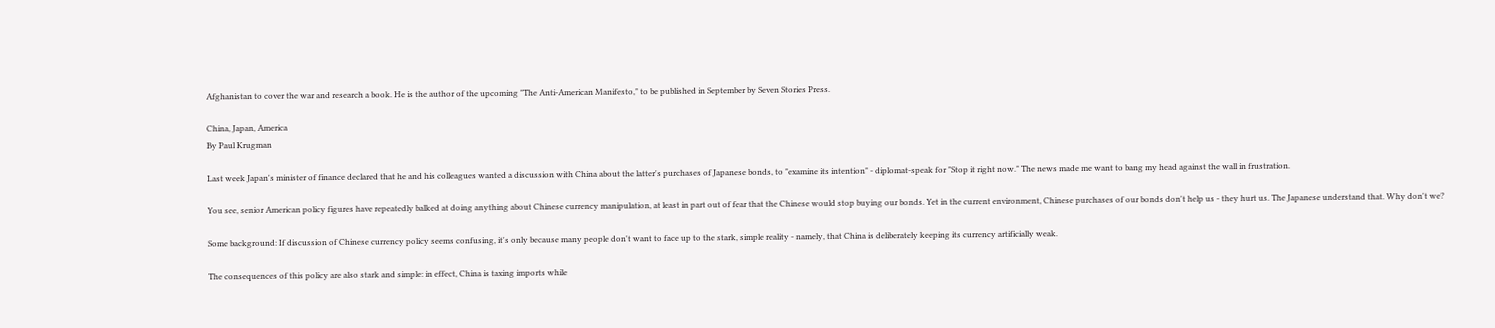Afghanistan to cover the war and research a book. He is the author of the upcoming "The Anti-American Manifesto," to be published in September by Seven Stories Press.

China, Japan, America
By Paul Krugman

Last week Japan's minister of finance declared that he and his colleagues wanted a discussion with China about the latter's purchases of Japanese bonds, to "examine its intention" - diplomat-speak for "Stop it right now." The news made me want to bang my head against the wall in frustration.

You see, senior American policy figures have repeatedly balked at doing anything about Chinese currency manipulation, at least in part out of fear that the Chinese would stop buying our bonds. Yet in the current environment, Chinese purchases of our bonds don't help us - they hurt us. The Japanese understand that. Why don't we?

Some background: If discussion of Chinese currency policy seems confusing, it's only because many people don't want to face up to the stark, simple reality - namely, that China is deliberately keeping its currency artificially weak.

The consequences of this policy are also stark and simple: in effect, China is taxing imports while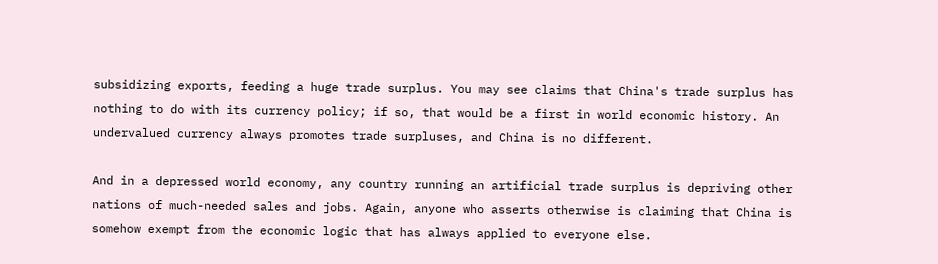subsidizing exports, feeding a huge trade surplus. You may see claims that China's trade surplus has nothing to do with its currency policy; if so, that would be a first in world economic history. An undervalued currency always promotes trade surpluses, and China is no different.

And in a depressed world economy, any country running an artificial trade surplus is depriving other nations of much-needed sales and jobs. Again, anyone who asserts otherwise is claiming that China is somehow exempt from the economic logic that has always applied to everyone else.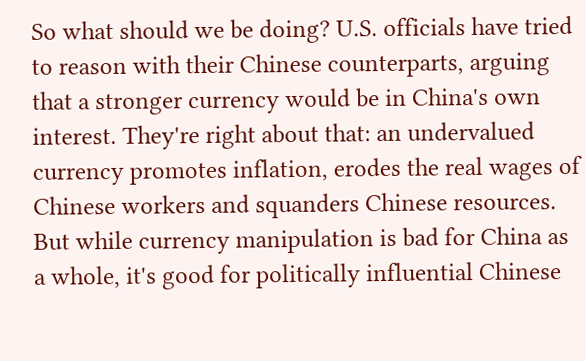So what should we be doing? U.S. officials have tried to reason with their Chinese counterparts, arguing that a stronger currency would be in China's own interest. They're right about that: an undervalued currency promotes inflation, erodes the real wages of Chinese workers and squanders Chinese resources. But while currency manipulation is bad for China as a whole, it's good for politically influential Chinese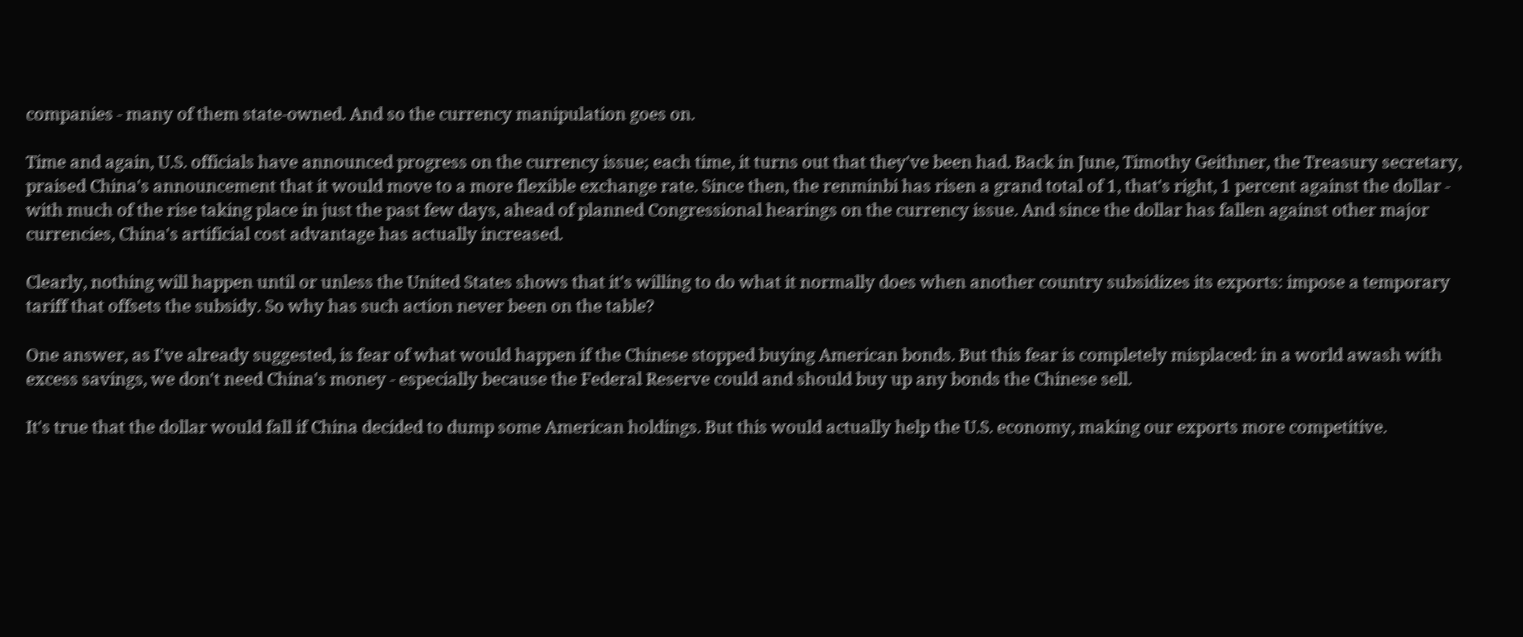companies - many of them state-owned. And so the currency manipulation goes on.

Time and again, U.S. officials have announced progress on the currency issue; each time, it turns out that they've been had. Back in June, Timothy Geithner, the Treasury secretary, praised China's announcement that it would move to a more flexible exchange rate. Since then, the renminbi has risen a grand total of 1, that's right, 1 percent against the dollar - with much of the rise taking place in just the past few days, ahead of planned Congressional hearings on the currency issue. And since the dollar has fallen against other major currencies, China's artificial cost advantage has actually increased.

Clearly, nothing will happen until or unless the United States shows that it's willing to do what it normally does when another country subsidizes its exports: impose a temporary tariff that offsets the subsidy. So why has such action never been on the table?

One answer, as I've already suggested, is fear of what would happen if the Chinese stopped buying American bonds. But this fear is completely misplaced: in a world awash with excess savings, we don't need China's money - especially because the Federal Reserve could and should buy up any bonds the Chinese sell.

It's true that the dollar would fall if China decided to dump some American holdings. But this would actually help the U.S. economy, making our exports more competitive.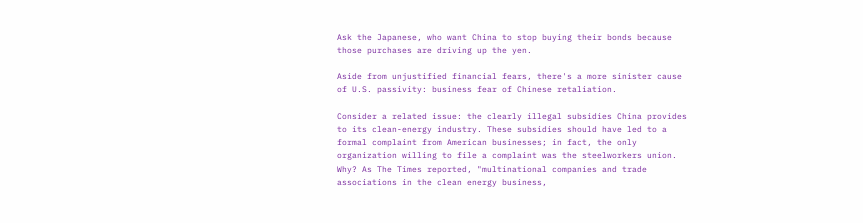Ask the Japanese, who want China to stop buying their bonds because those purchases are driving up the yen.

Aside from unjustified financial fears, there's a more sinister cause of U.S. passivity: business fear of Chinese retaliation.

Consider a related issue: the clearly illegal subsidies China provides to its clean-energy industry. These subsidies should have led to a formal complaint from American businesses; in fact, the only organization willing to file a complaint was the steelworkers union. Why? As The Times reported, "multinational companies and trade associations in the clean energy business,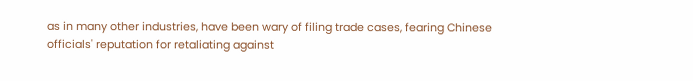as in many other industries, have been wary of filing trade cases, fearing Chinese officials' reputation for retaliating against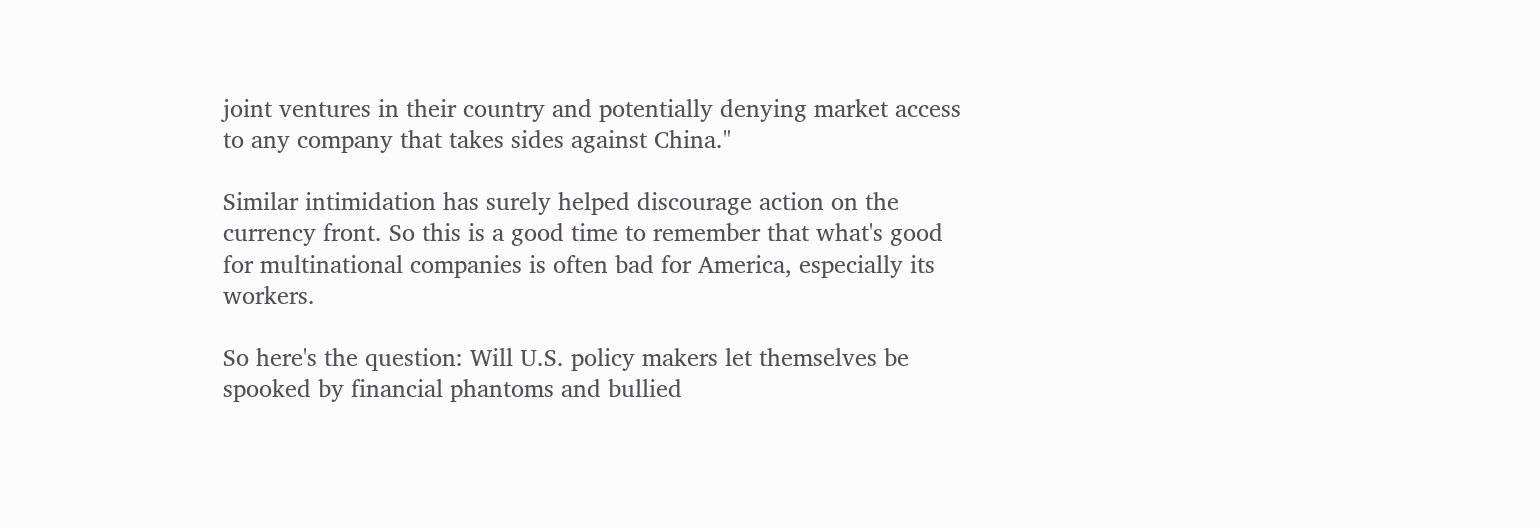joint ventures in their country and potentially denying market access to any company that takes sides against China."

Similar intimidation has surely helped discourage action on the currency front. So this is a good time to remember that what's good for multinational companies is often bad for America, especially its workers.

So here's the question: Will U.S. policy makers let themselves be spooked by financial phantoms and bullied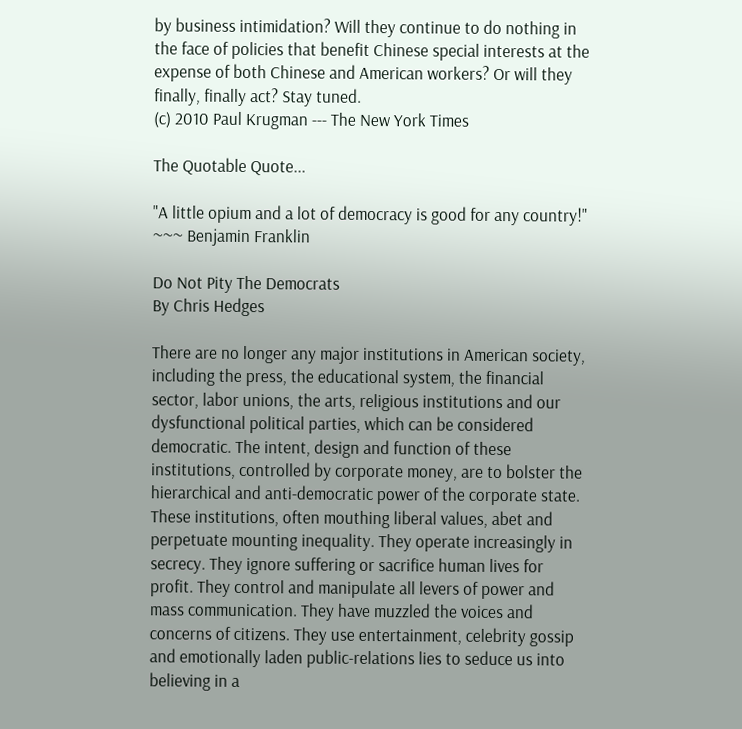by business intimidation? Will they continue to do nothing in the face of policies that benefit Chinese special interests at the expense of both Chinese and American workers? Or will they finally, finally act? Stay tuned.
(c) 2010 Paul Krugman --- The New York Times

The Quotable Quote...

"A little opium and a lot of democracy is good for any country!"
~~~ Benjamin Franklin

Do Not Pity The Democrats
By Chris Hedges

There are no longer any major institutions in American society, including the press, the educational system, the financial sector, labor unions, the arts, religious institutions and our dysfunctional political parties, which can be considered democratic. The intent, design and function of these institutions, controlled by corporate money, are to bolster the hierarchical and anti-democratic power of the corporate state. These institutions, often mouthing liberal values, abet and perpetuate mounting inequality. They operate increasingly in secrecy. They ignore suffering or sacrifice human lives for profit. They control and manipulate all levers of power and mass communication. They have muzzled the voices and concerns of citizens. They use entertainment, celebrity gossip and emotionally laden public-relations lies to seduce us into believing in a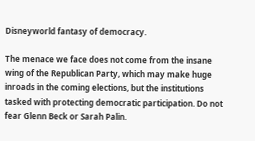Disneyworld fantasy of democracy.

The menace we face does not come from the insane wing of the Republican Party, which may make huge inroads in the coming elections, but the institutions tasked with protecting democratic participation. Do not fear Glenn Beck or Sarah Palin.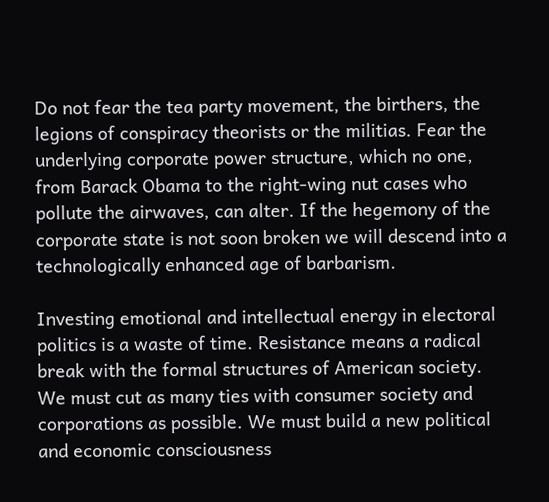Do not fear the tea party movement, the birthers, the legions of conspiracy theorists or the militias. Fear the underlying corporate power structure, which no one, from Barack Obama to the right-wing nut cases who pollute the airwaves, can alter. If the hegemony of the corporate state is not soon broken we will descend into a technologically enhanced age of barbarism.

Investing emotional and intellectual energy in electoral politics is a waste of time. Resistance means a radical break with the formal structures of American society. We must cut as many ties with consumer society and corporations as possible. We must build a new political and economic consciousness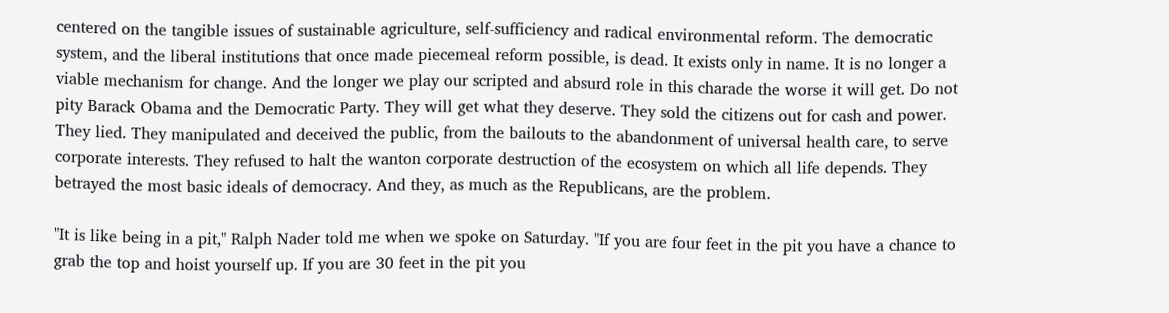centered on the tangible issues of sustainable agriculture, self-sufficiency and radical environmental reform. The democratic system, and the liberal institutions that once made piecemeal reform possible, is dead. It exists only in name. It is no longer a viable mechanism for change. And the longer we play our scripted and absurd role in this charade the worse it will get. Do not pity Barack Obama and the Democratic Party. They will get what they deserve. They sold the citizens out for cash and power. They lied. They manipulated and deceived the public, from the bailouts to the abandonment of universal health care, to serve corporate interests. They refused to halt the wanton corporate destruction of the ecosystem on which all life depends. They betrayed the most basic ideals of democracy. And they, as much as the Republicans, are the problem.

"It is like being in a pit," Ralph Nader told me when we spoke on Saturday. "If you are four feet in the pit you have a chance to grab the top and hoist yourself up. If you are 30 feet in the pit you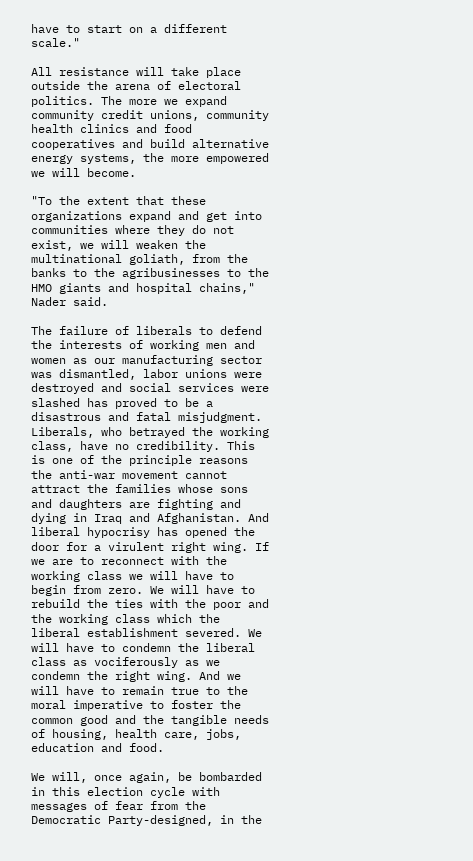have to start on a different scale."

All resistance will take place outside the arena of electoral politics. The more we expand community credit unions, community health clinics and food cooperatives and build alternative energy systems, the more empowered we will become.

"To the extent that these organizations expand and get into communities where they do not exist, we will weaken the multinational goliath, from the banks to the agribusinesses to the HMO giants and hospital chains," Nader said.

The failure of liberals to defend the interests of working men and women as our manufacturing sector was dismantled, labor unions were destroyed and social services were slashed has proved to be a disastrous and fatal misjudgment. Liberals, who betrayed the working class, have no credibility. This is one of the principle reasons the anti-war movement cannot attract the families whose sons and daughters are fighting and dying in Iraq and Afghanistan. And liberal hypocrisy has opened the door for a virulent right wing. If we are to reconnect with the working class we will have to begin from zero. We will have to rebuild the ties with the poor and the working class which the liberal establishment severed. We will have to condemn the liberal class as vociferously as we condemn the right wing. And we will have to remain true to the moral imperative to foster the common good and the tangible needs of housing, health care, jobs, education and food.

We will, once again, be bombarded in this election cycle with messages of fear from the Democratic Party-designed, in the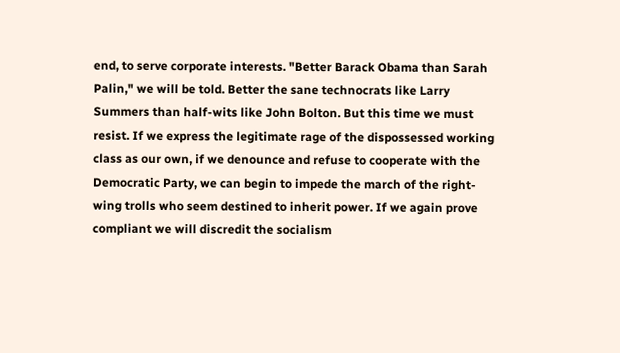end, to serve corporate interests. "Better Barack Obama than Sarah Palin," we will be told. Better the sane technocrats like Larry Summers than half-wits like John Bolton. But this time we must resist. If we express the legitimate rage of the dispossessed working class as our own, if we denounce and refuse to cooperate with the Democratic Party, we can begin to impede the march of the right-wing trolls who seem destined to inherit power. If we again prove compliant we will discredit the socialism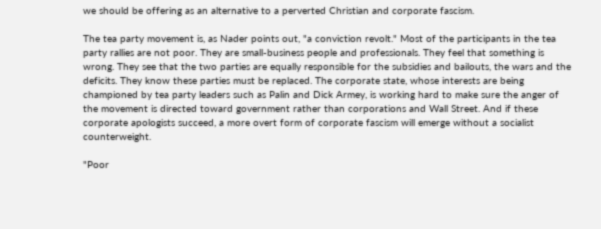we should be offering as an alternative to a perverted Christian and corporate fascism.

The tea party movement is, as Nader points out, "a conviction revolt." Most of the participants in the tea party rallies are not poor. They are small-business people and professionals. They feel that something is wrong. They see that the two parties are equally responsible for the subsidies and bailouts, the wars and the deficits. They know these parties must be replaced. The corporate state, whose interests are being championed by tea party leaders such as Palin and Dick Armey, is working hard to make sure the anger of the movement is directed toward government rather than corporations and Wall Street. And if these corporate apologists succeed, a more overt form of corporate fascism will emerge without a socialist counterweight.

"Poor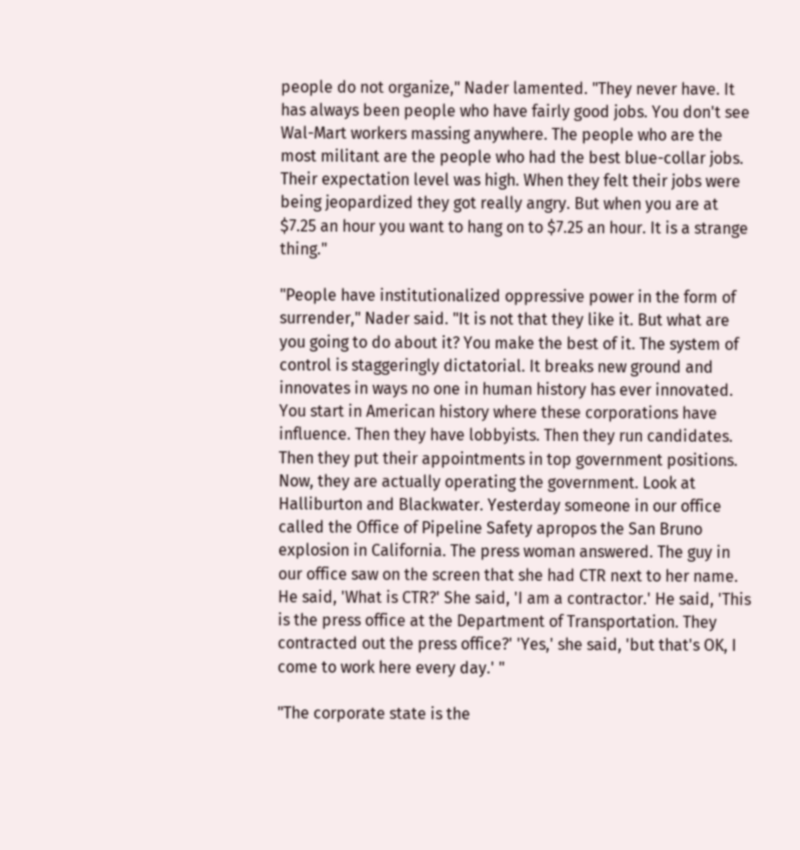people do not organize," Nader lamented. "They never have. It has always been people who have fairly good jobs. You don't see Wal-Mart workers massing anywhere. The people who are the most militant are the people who had the best blue-collar jobs. Their expectation level was high. When they felt their jobs were being jeopardized they got really angry. But when you are at $7.25 an hour you want to hang on to $7.25 an hour. It is a strange thing."

"People have institutionalized oppressive power in the form of surrender," Nader said. "It is not that they like it. But what are you going to do about it? You make the best of it. The system of control is staggeringly dictatorial. It breaks new ground and innovates in ways no one in human history has ever innovated. You start in American history where these corporations have influence. Then they have lobbyists. Then they run candidates. Then they put their appointments in top government positions. Now, they are actually operating the government. Look at Halliburton and Blackwater. Yesterday someone in our office called the Office of Pipeline Safety apropos the San Bruno explosion in California. The press woman answered. The guy in our office saw on the screen that she had CTR next to her name. He said, 'What is CTR?' She said, 'I am a contractor.' He said, 'This is the press office at the Department of Transportation. They contracted out the press office?' 'Yes,' she said, 'but that's OK, I come to work here every day.' "

"The corporate state is the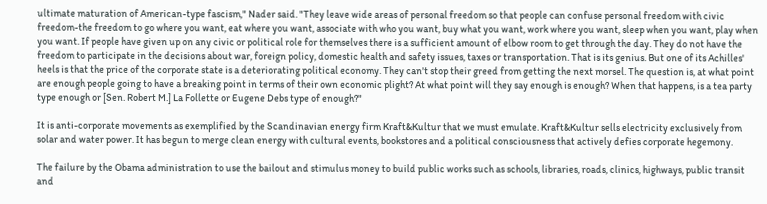ultimate maturation of American-type fascism," Nader said. "They leave wide areas of personal freedom so that people can confuse personal freedom with civic freedom-the freedom to go where you want, eat where you want, associate with who you want, buy what you want, work where you want, sleep when you want, play when you want. If people have given up on any civic or political role for themselves there is a sufficient amount of elbow room to get through the day. They do not have the freedom to participate in the decisions about war, foreign policy, domestic health and safety issues, taxes or transportation. That is its genius. But one of its Achilles' heels is that the price of the corporate state is a deteriorating political economy. They can't stop their greed from getting the next morsel. The question is, at what point are enough people going to have a breaking point in terms of their own economic plight? At what point will they say enough is enough? When that happens, is a tea party type enough or [Sen. Robert M.] La Follette or Eugene Debs type of enough?"

It is anti-corporate movements as exemplified by the Scandinavian energy firm Kraft&Kultur that we must emulate. Kraft&Kultur sells electricity exclusively from solar and water power. It has begun to merge clean energy with cultural events, bookstores and a political consciousness that actively defies corporate hegemony.

The failure by the Obama administration to use the bailout and stimulus money to build public works such as schools, libraries, roads, clinics, highways, public transit and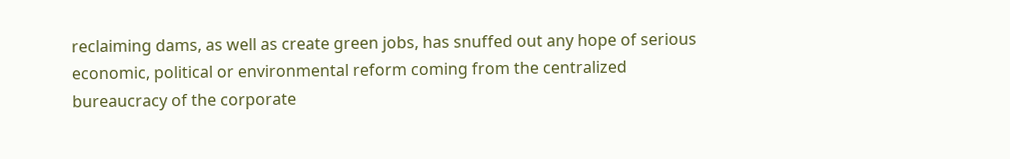reclaiming dams, as well as create green jobs, has snuffed out any hope of serious economic, political or environmental reform coming from the centralized bureaucracy of the corporate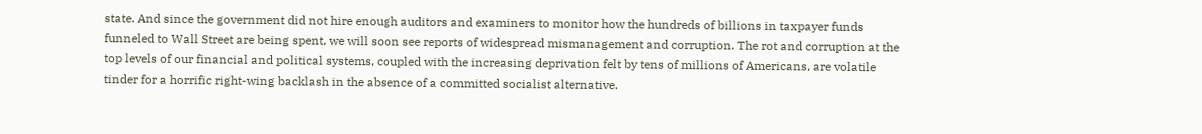state. And since the government did not hire enough auditors and examiners to monitor how the hundreds of billions in taxpayer funds funneled to Wall Street are being spent, we will soon see reports of widespread mismanagement and corruption. The rot and corruption at the top levels of our financial and political systems, coupled with the increasing deprivation felt by tens of millions of Americans, are volatile tinder for a horrific right-wing backlash in the absence of a committed socialist alternative.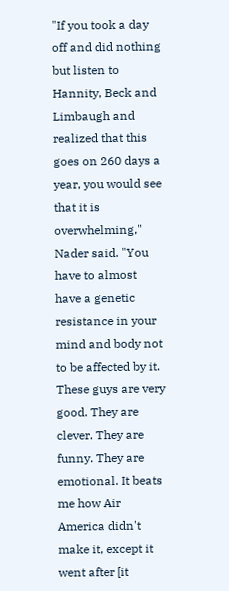"If you took a day off and did nothing but listen to Hannity, Beck and Limbaugh and realized that this goes on 260 days a year, you would see that it is overwhelming," Nader said. "You have to almost have a genetic resistance in your mind and body not to be affected by it. These guys are very good. They are clever. They are funny. They are emotional. It beats me how Air America didn't make it, except it went after [it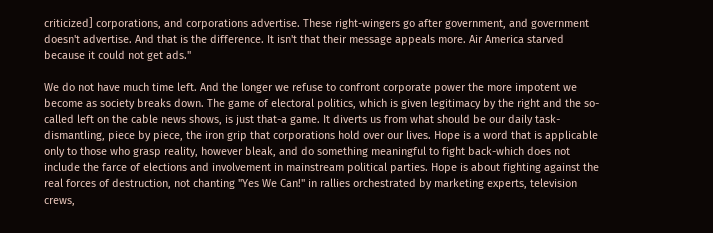criticized] corporations, and corporations advertise. These right-wingers go after government, and government doesn't advertise. And that is the difference. It isn't that their message appeals more. Air America starved because it could not get ads."

We do not have much time left. And the longer we refuse to confront corporate power the more impotent we become as society breaks down. The game of electoral politics, which is given legitimacy by the right and the so-called left on the cable news shows, is just that-a game. It diverts us from what should be our daily task-dismantling, piece by piece, the iron grip that corporations hold over our lives. Hope is a word that is applicable only to those who grasp reality, however bleak, and do something meaningful to fight back-which does not include the farce of elections and involvement in mainstream political parties. Hope is about fighting against the real forces of destruction, not chanting "Yes We Can!" in rallies orchestrated by marketing experts, television crews,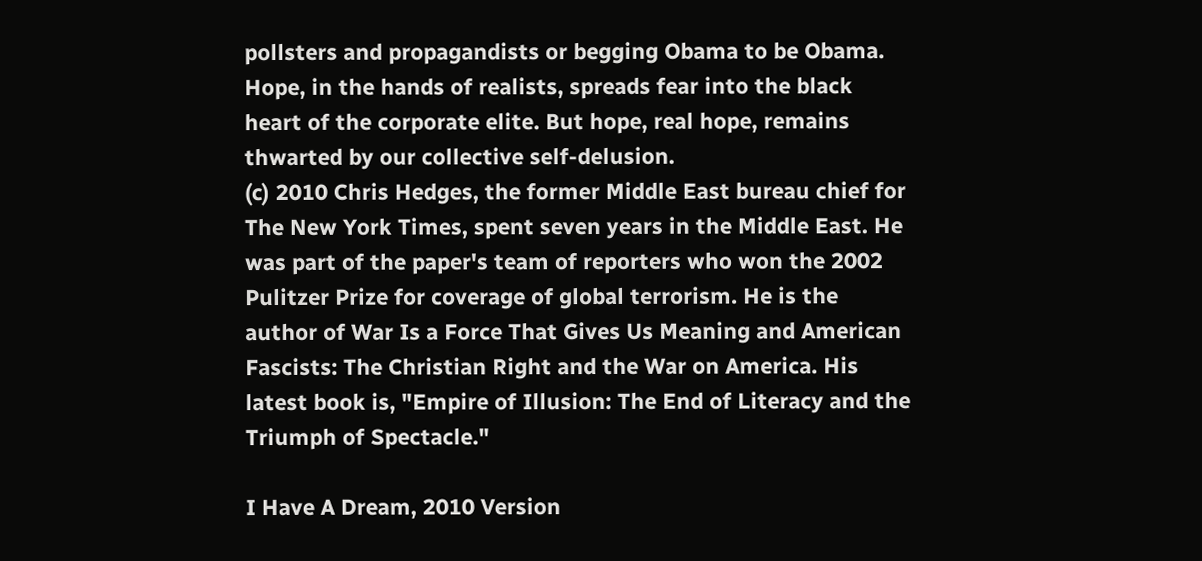pollsters and propagandists or begging Obama to be Obama. Hope, in the hands of realists, spreads fear into the black heart of the corporate elite. But hope, real hope, remains thwarted by our collective self-delusion.
(c) 2010 Chris Hedges, the former Middle East bureau chief for The New York Times, spent seven years in the Middle East. He was part of the paper's team of reporters who won the 2002 Pulitzer Prize for coverage of global terrorism. He is the author of War Is a Force That Gives Us Meaning and American Fascists: The Christian Right and the War on America. His latest book is, "Empire of Illusion: The End of Literacy and the Triumph of Spectacle."

I Have A Dream, 2010 Version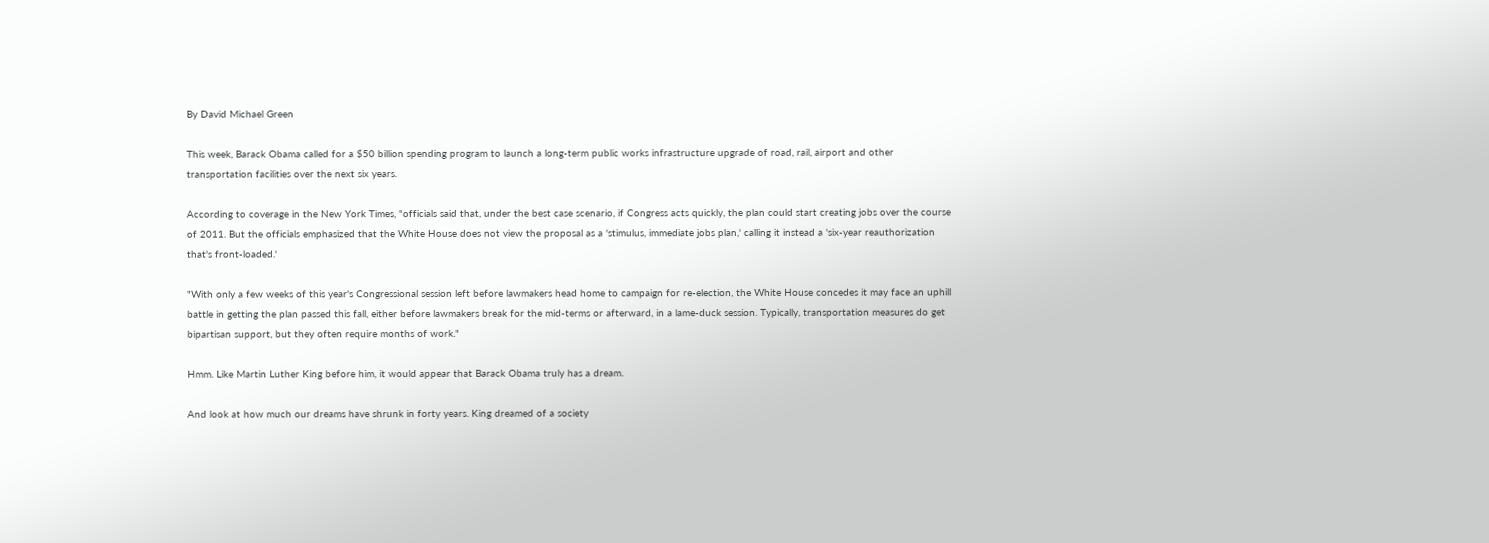By David Michael Green

This week, Barack Obama called for a $50 billion spending program to launch a long-term public works infrastructure upgrade of road, rail, airport and other transportation facilities over the next six years.

According to coverage in the New York Times, "officials said that, under the best case scenario, if Congress acts quickly, the plan could start creating jobs over the course of 2011. But the officials emphasized that the White House does not view the proposal as a 'stimulus, immediate jobs plan,' calling it instead a 'six-year reauthorization that's front-loaded.'

"With only a few weeks of this year's Congressional session left before lawmakers head home to campaign for re-election, the White House concedes it may face an uphill battle in getting the plan passed this fall, either before lawmakers break for the mid-terms or afterward, in a lame-duck session. Typically, transportation measures do get bipartisan support, but they often require months of work."

Hmm. Like Martin Luther King before him, it would appear that Barack Obama truly has a dream.

And look at how much our dreams have shrunk in forty years. King dreamed of a society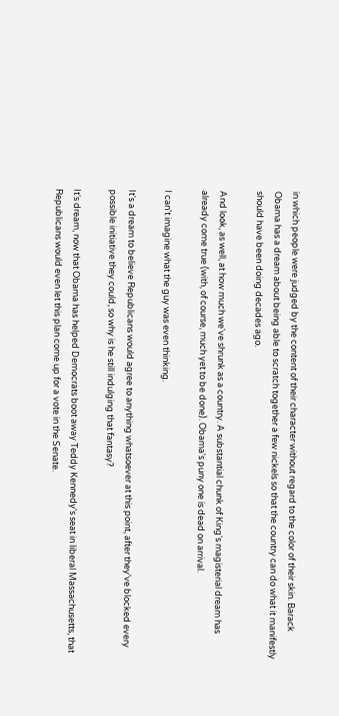in which people were judged by the content of their character without regard to the color of their skin. Barack Obama has a dream about being able to scratch together a few nickels so that the country can do what it manifestly should have been doing decades ago.

And look, as well, at how much we've shrunk as a country. A substantial chunk of King's magisterial dream has already come true (with, of course, much yet to be done). Obama's puny one is dead on arrival.

I can't imagine what the guy was even thinking.

It's a dream to believe Republicans would agree to anything whatsoever at this point, after they've blocked every possible initiative they could, so why is he still indulging that fantasy?

It's dream, now that Obama has helped Democrats boot away Teddy Kennedy's seat in liberal Massachusetts, that Republicans would even let this plan come up for a vote in the Senate.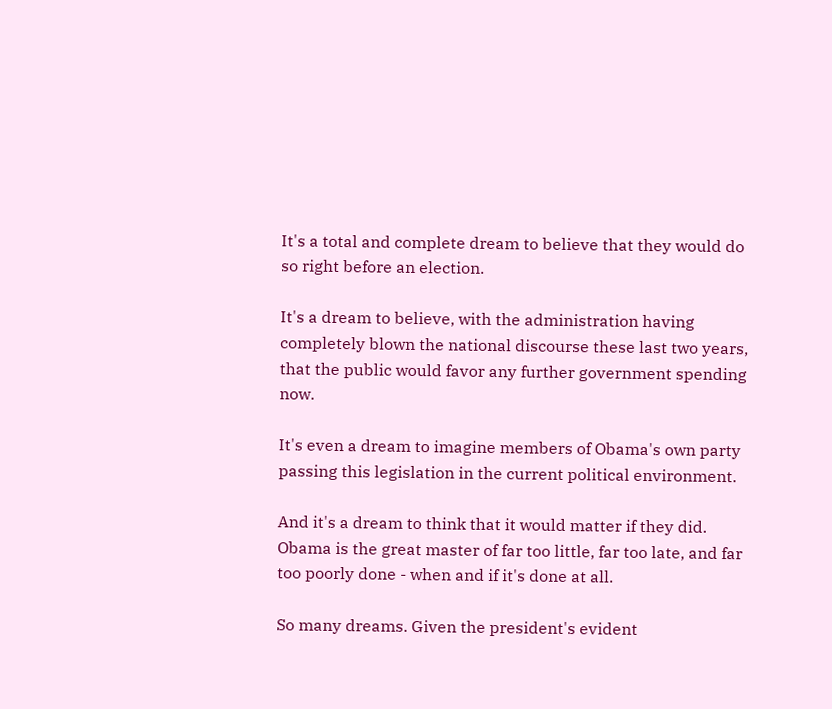It's a total and complete dream to believe that they would do so right before an election.

It's a dream to believe, with the administration having completely blown the national discourse these last two years, that the public would favor any further government spending now.

It's even a dream to imagine members of Obama's own party passing this legislation in the current political environment.

And it's a dream to think that it would matter if they did. Obama is the great master of far too little, far too late, and far too poorly done - when and if it's done at all.

So many dreams. Given the president's evident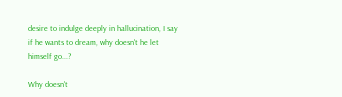desire to indulge deeply in hallucination, I say if he wants to dream, why doesn't he let himself go...?

Why doesn't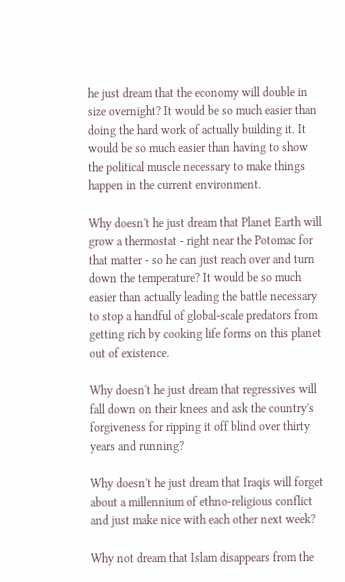he just dream that the economy will double in size overnight? It would be so much easier than doing the hard work of actually building it. It would be so much easier than having to show the political muscle necessary to make things happen in the current environment.

Why doesn't he just dream that Planet Earth will grow a thermostat - right near the Potomac for that matter - so he can just reach over and turn down the temperature? It would be so much easier than actually leading the battle necessary to stop a handful of global-scale predators from getting rich by cooking life forms on this planet out of existence.

Why doesn't he just dream that regressives will fall down on their knees and ask the country's forgiveness for ripping it off blind over thirty years and running?

Why doesn't he just dream that Iraqis will forget about a millennium of ethno-religious conflict and just make nice with each other next week?

Why not dream that Islam disappears from the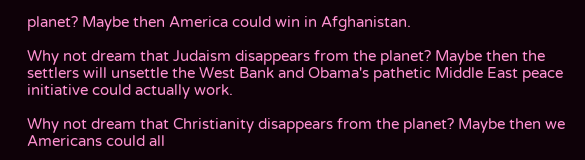planet? Maybe then America could win in Afghanistan.

Why not dream that Judaism disappears from the planet? Maybe then the settlers will unsettle the West Bank and Obama's pathetic Middle East peace initiative could actually work.

Why not dream that Christianity disappears from the planet? Maybe then we Americans could all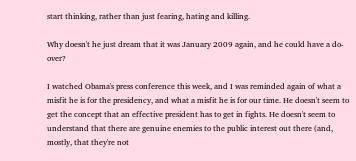start thinking, rather than just fearing, hating and killing.

Why doesn't he just dream that it was January 2009 again, and he could have a do-over?

I watched Obama's press conference this week, and I was reminded again of what a misfit he is for the presidency, and what a misfit he is for our time. He doesn't seem to get the concept that an effective president has to get in fights. He doesn't seem to understand that there are genuine enemies to the public interest out there (and, mostly, that they're not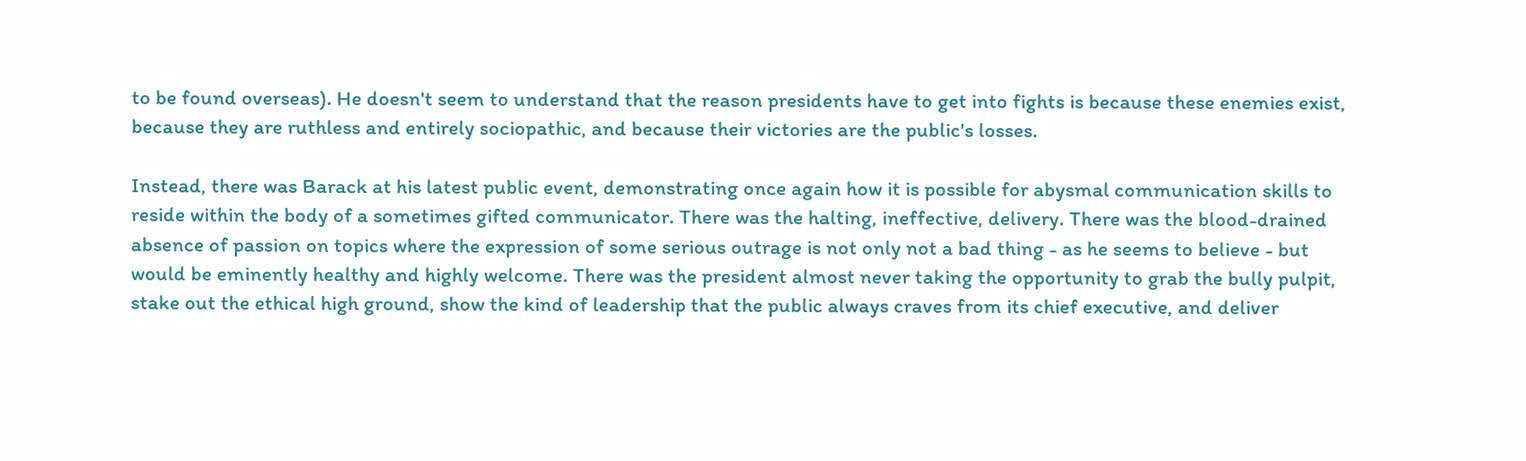to be found overseas). He doesn't seem to understand that the reason presidents have to get into fights is because these enemies exist, because they are ruthless and entirely sociopathic, and because their victories are the public's losses.

Instead, there was Barack at his latest public event, demonstrating once again how it is possible for abysmal communication skills to reside within the body of a sometimes gifted communicator. There was the halting, ineffective, delivery. There was the blood-drained absence of passion on topics where the expression of some serious outrage is not only not a bad thing - as he seems to believe - but would be eminently healthy and highly welcome. There was the president almost never taking the opportunity to grab the bully pulpit, stake out the ethical high ground, show the kind of leadership that the public always craves from its chief executive, and deliver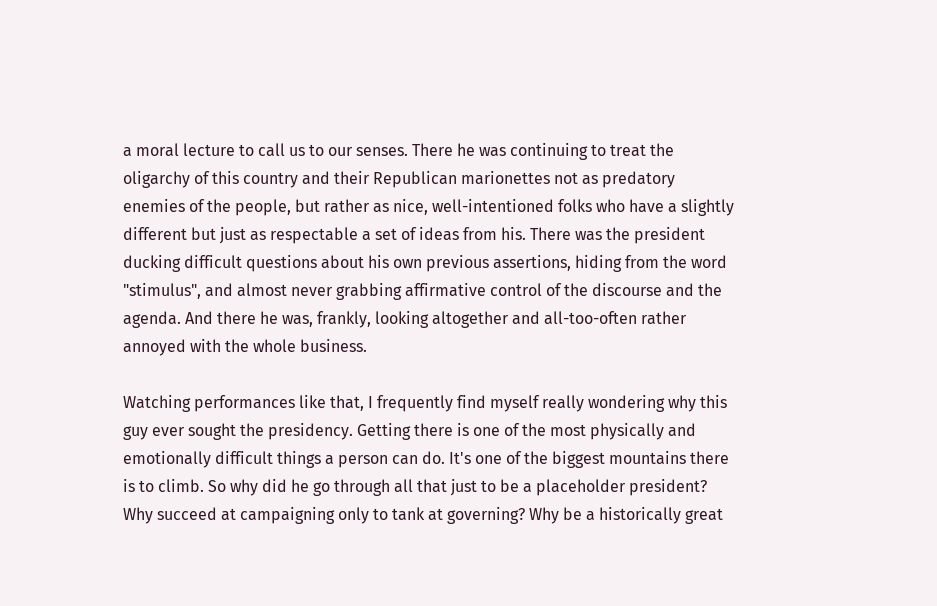a moral lecture to call us to our senses. There he was continuing to treat the oligarchy of this country and their Republican marionettes not as predatory enemies of the people, but rather as nice, well-intentioned folks who have a slightly different but just as respectable a set of ideas from his. There was the president ducking difficult questions about his own previous assertions, hiding from the word "stimulus", and almost never grabbing affirmative control of the discourse and the agenda. And there he was, frankly, looking altogether and all-too-often rather annoyed with the whole business.

Watching performances like that, I frequently find myself really wondering why this guy ever sought the presidency. Getting there is one of the most physically and emotionally difficult things a person can do. It's one of the biggest mountains there is to climb. So why did he go through all that just to be a placeholder president? Why succeed at campaigning only to tank at governing? Why be a historically great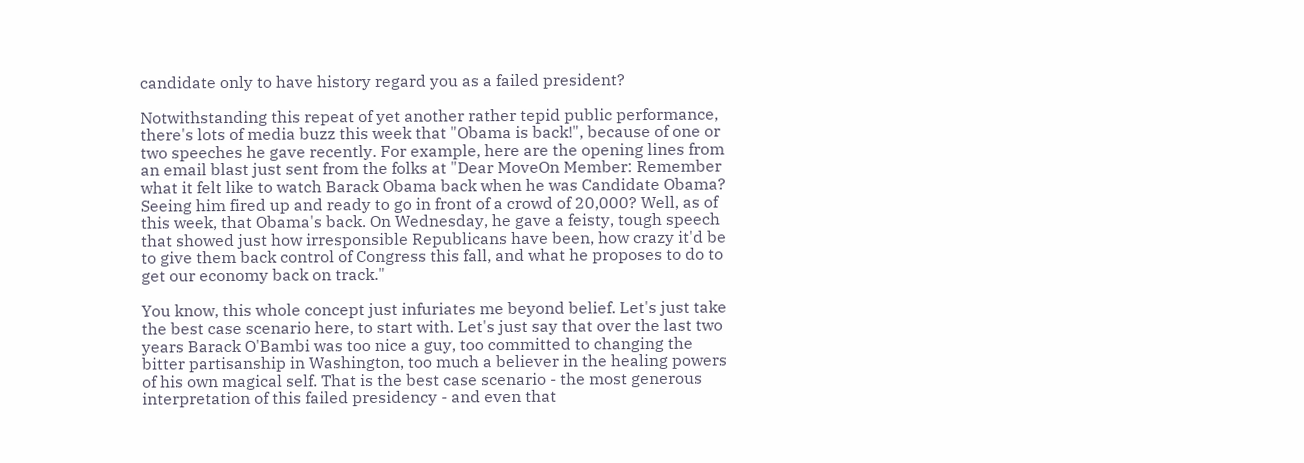candidate only to have history regard you as a failed president?

Notwithstanding this repeat of yet another rather tepid public performance, there's lots of media buzz this week that "Obama is back!", because of one or two speeches he gave recently. For example, here are the opening lines from an email blast just sent from the folks at "Dear MoveOn Member: Remember what it felt like to watch Barack Obama back when he was Candidate Obama? Seeing him fired up and ready to go in front of a crowd of 20,000? Well, as of this week, that Obama's back. On Wednesday, he gave a feisty, tough speech that showed just how irresponsible Republicans have been, how crazy it'd be to give them back control of Congress this fall, and what he proposes to do to get our economy back on track."

You know, this whole concept just infuriates me beyond belief. Let's just take the best case scenario here, to start with. Let's just say that over the last two years Barack O'Bambi was too nice a guy, too committed to changing the bitter partisanship in Washington, too much a believer in the healing powers of his own magical self. That is the best case scenario - the most generous interpretation of this failed presidency - and even that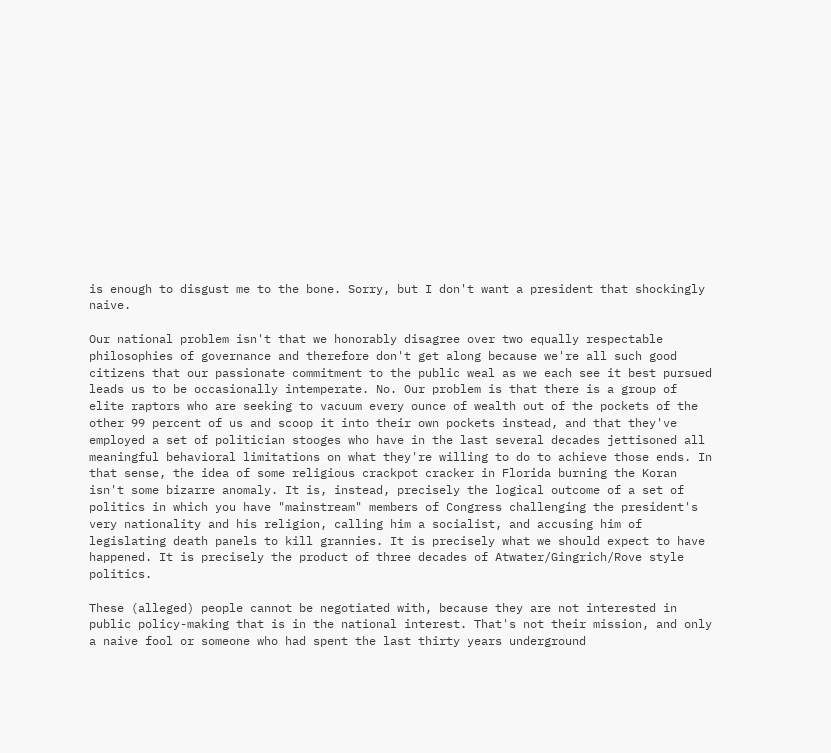is enough to disgust me to the bone. Sorry, but I don't want a president that shockingly naive.

Our national problem isn't that we honorably disagree over two equally respectable philosophies of governance and therefore don't get along because we're all such good citizens that our passionate commitment to the public weal as we each see it best pursued leads us to be occasionally intemperate. No. Our problem is that there is a group of elite raptors who are seeking to vacuum every ounce of wealth out of the pockets of the other 99 percent of us and scoop it into their own pockets instead, and that they've employed a set of politician stooges who have in the last several decades jettisoned all meaningful behavioral limitations on what they're willing to do to achieve those ends. In that sense, the idea of some religious crackpot cracker in Florida burning the Koran isn't some bizarre anomaly. It is, instead, precisely the logical outcome of a set of politics in which you have "mainstream" members of Congress challenging the president's very nationality and his religion, calling him a socialist, and accusing him of legislating death panels to kill grannies. It is precisely what we should expect to have happened. It is precisely the product of three decades of Atwater/Gingrich/Rove style politics.

These (alleged) people cannot be negotiated with, because they are not interested in public policy-making that is in the national interest. That's not their mission, and only a naive fool or someone who had spent the last thirty years underground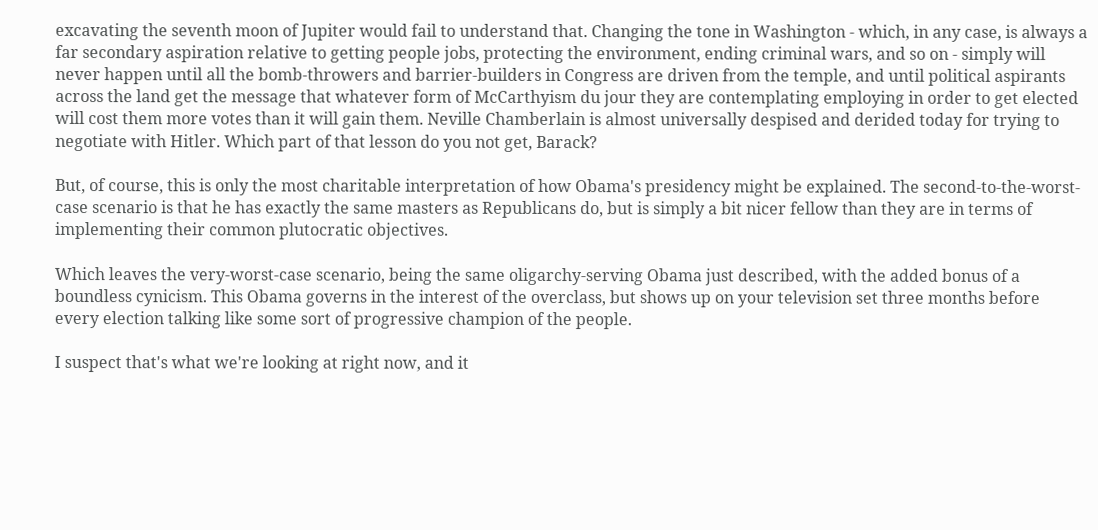excavating the seventh moon of Jupiter would fail to understand that. Changing the tone in Washington - which, in any case, is always a far secondary aspiration relative to getting people jobs, protecting the environment, ending criminal wars, and so on - simply will never happen until all the bomb-throwers and barrier-builders in Congress are driven from the temple, and until political aspirants across the land get the message that whatever form of McCarthyism du jour they are contemplating employing in order to get elected will cost them more votes than it will gain them. Neville Chamberlain is almost universally despised and derided today for trying to negotiate with Hitler. Which part of that lesson do you not get, Barack?

But, of course, this is only the most charitable interpretation of how Obama's presidency might be explained. The second-to-the-worst-case scenario is that he has exactly the same masters as Republicans do, but is simply a bit nicer fellow than they are in terms of implementing their common plutocratic objectives.

Which leaves the very-worst-case scenario, being the same oligarchy-serving Obama just described, with the added bonus of a boundless cynicism. This Obama governs in the interest of the overclass, but shows up on your television set three months before every election talking like some sort of progressive champion of the people.

I suspect that's what we're looking at right now, and it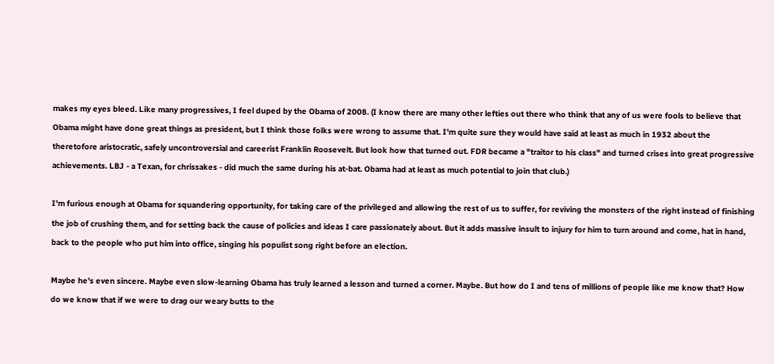makes my eyes bleed. Like many progressives, I feel duped by the Obama of 2008. (I know there are many other lefties out there who think that any of us were fools to believe that Obama might have done great things as president, but I think those folks were wrong to assume that. I'm quite sure they would have said at least as much in 1932 about the theretofore aristocratic, safely uncontroversial and careerist Franklin Roosevelt. But look how that turned out. FDR became a "traitor to his class" and turned crises into great progressive achievements. LBJ - a Texan, for chrissakes - did much the same during his at-bat. Obama had at least as much potential to join that club.)

I'm furious enough at Obama for squandering opportunity, for taking care of the privileged and allowing the rest of us to suffer, for reviving the monsters of the right instead of finishing the job of crushing them, and for setting back the cause of policies and ideas I care passionately about. But it adds massive insult to injury for him to turn around and come, hat in hand, back to the people who put him into office, singing his populist song right before an election.

Maybe he's even sincere. Maybe even slow-learning Obama has truly learned a lesson and turned a corner. Maybe. But how do I and tens of millions of people like me know that? How do we know that if we were to drag our weary butts to the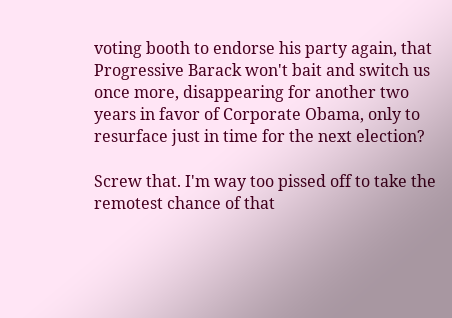voting booth to endorse his party again, that Progressive Barack won't bait and switch us once more, disappearing for another two years in favor of Corporate Obama, only to resurface just in time for the next election?

Screw that. I'm way too pissed off to take the remotest chance of that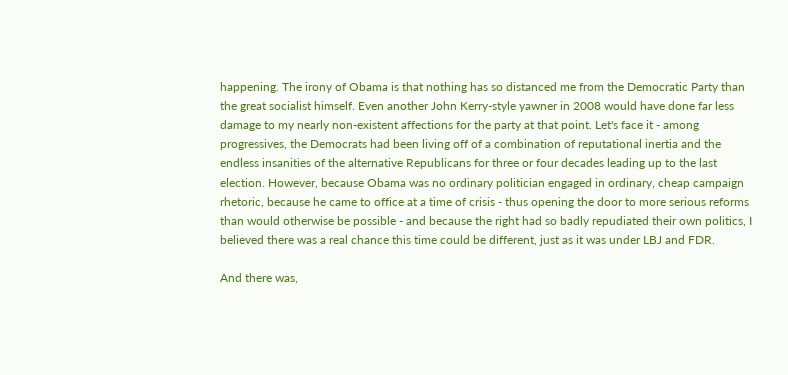happening. The irony of Obama is that nothing has so distanced me from the Democratic Party than the great socialist himself. Even another John Kerry-style yawner in 2008 would have done far less damage to my nearly non-existent affections for the party at that point. Let's face it - among progressives, the Democrats had been living off of a combination of reputational inertia and the endless insanities of the alternative Republicans for three or four decades leading up to the last election. However, because Obama was no ordinary politician engaged in ordinary, cheap campaign rhetoric, because he came to office at a time of crisis - thus opening the door to more serious reforms than would otherwise be possible - and because the right had so badly repudiated their own politics, I believed there was a real chance this time could be different, just as it was under LBJ and FDR.

And there was,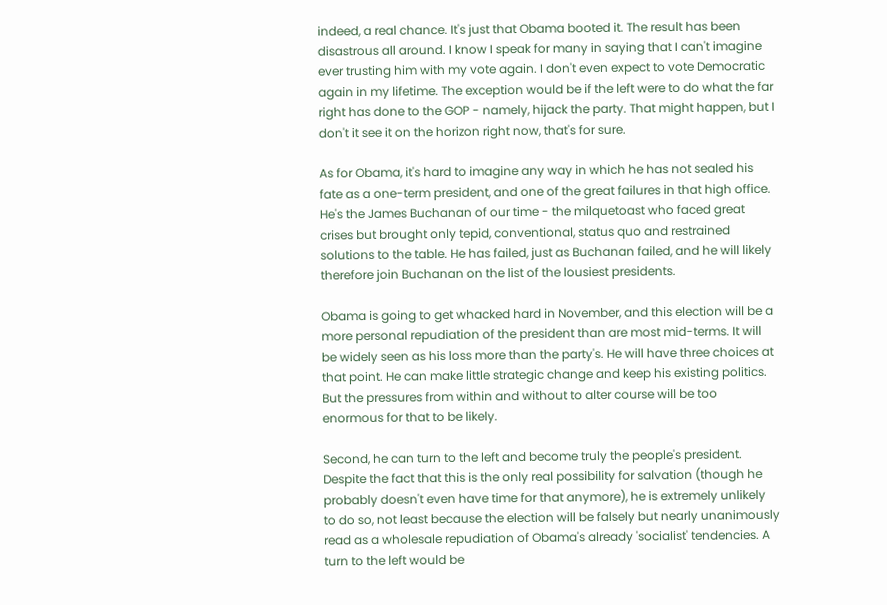indeed, a real chance. It's just that Obama booted it. The result has been disastrous all around. I know I speak for many in saying that I can't imagine ever trusting him with my vote again. I don't even expect to vote Democratic again in my lifetime. The exception would be if the left were to do what the far right has done to the GOP - namely, hijack the party. That might happen, but I don't it see it on the horizon right now, that's for sure.

As for Obama, it's hard to imagine any way in which he has not sealed his fate as a one-term president, and one of the great failures in that high office. He's the James Buchanan of our time - the milquetoast who faced great crises but brought only tepid, conventional, status quo and restrained solutions to the table. He has failed, just as Buchanan failed, and he will likely therefore join Buchanan on the list of the lousiest presidents.

Obama is going to get whacked hard in November, and this election will be a more personal repudiation of the president than are most mid-terms. It will be widely seen as his loss more than the party's. He will have three choices at that point. He can make little strategic change and keep his existing politics. But the pressures from within and without to alter course will be too enormous for that to be likely.

Second, he can turn to the left and become truly the people's president. Despite the fact that this is the only real possibility for salvation (though he probably doesn't even have time for that anymore), he is extremely unlikely to do so, not least because the election will be falsely but nearly unanimously read as a wholesale repudiation of Obama's already 'socialist' tendencies. A turn to the left would be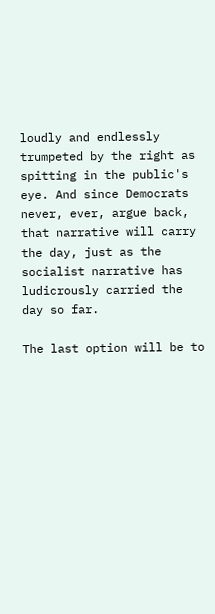loudly and endlessly trumpeted by the right as spitting in the public's eye. And since Democrats never, ever, argue back, that narrative will carry the day, just as the socialist narrative has ludicrously carried the day so far.

The last option will be to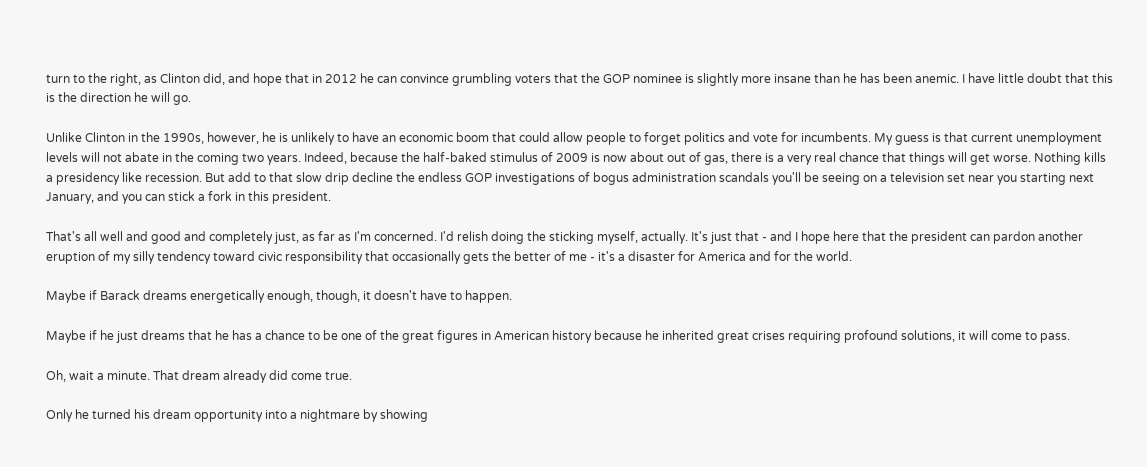turn to the right, as Clinton did, and hope that in 2012 he can convince grumbling voters that the GOP nominee is slightly more insane than he has been anemic. I have little doubt that this is the direction he will go.

Unlike Clinton in the 1990s, however, he is unlikely to have an economic boom that could allow people to forget politics and vote for incumbents. My guess is that current unemployment levels will not abate in the coming two years. Indeed, because the half-baked stimulus of 2009 is now about out of gas, there is a very real chance that things will get worse. Nothing kills a presidency like recession. But add to that slow drip decline the endless GOP investigations of bogus administration scandals you'll be seeing on a television set near you starting next January, and you can stick a fork in this president.

That's all well and good and completely just, as far as I'm concerned. I'd relish doing the sticking myself, actually. It's just that - and I hope here that the president can pardon another eruption of my silly tendency toward civic responsibility that occasionally gets the better of me - it's a disaster for America and for the world.

Maybe if Barack dreams energetically enough, though, it doesn't have to happen.

Maybe if he just dreams that he has a chance to be one of the great figures in American history because he inherited great crises requiring profound solutions, it will come to pass.

Oh, wait a minute. That dream already did come true.

Only he turned his dream opportunity into a nightmare by showing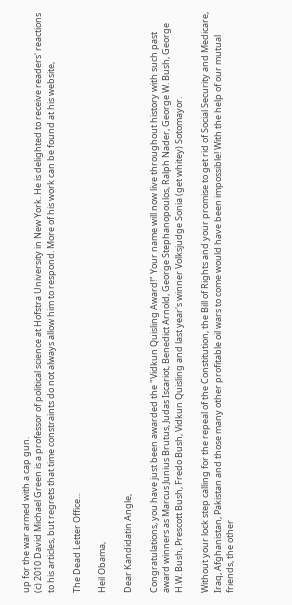up for the war armed with a cap gun.
(c) 2010 David Michael Green is a professor of political science at Hofstra University in New York. He is delighted to receive readers' reactions to his articles, but regrets that time constraints do not always allow him to respond. More of his work can be found at his website,

The Dead Letter Office...

Heil Obama,

Dear Kandidatin Angle,

Congratulations, you have just been awarded the "Vidkun Quisling Award!" Your name will now live throughout history with such past award winners as Marcus Junius Brutus, Judas Iscariot, Benedict Arnold, George Stephanopoulos, Ralph Nader, George W. Bush, George H.W. Bush, Prescott Bush, Fredo Bush, Vidkun Quisling and last year's winner Volksjudge Sonia (get whitey) Sotomayor.

Without your lock step calling for the repeal of the Constitution, the Bill of Rights and your promise to get rid of Social Security and Medicare, Iraq, Afghanistan, Pakistan and those many other profitable oil wars to come would have been impossible! With the help of our mutual friends, the other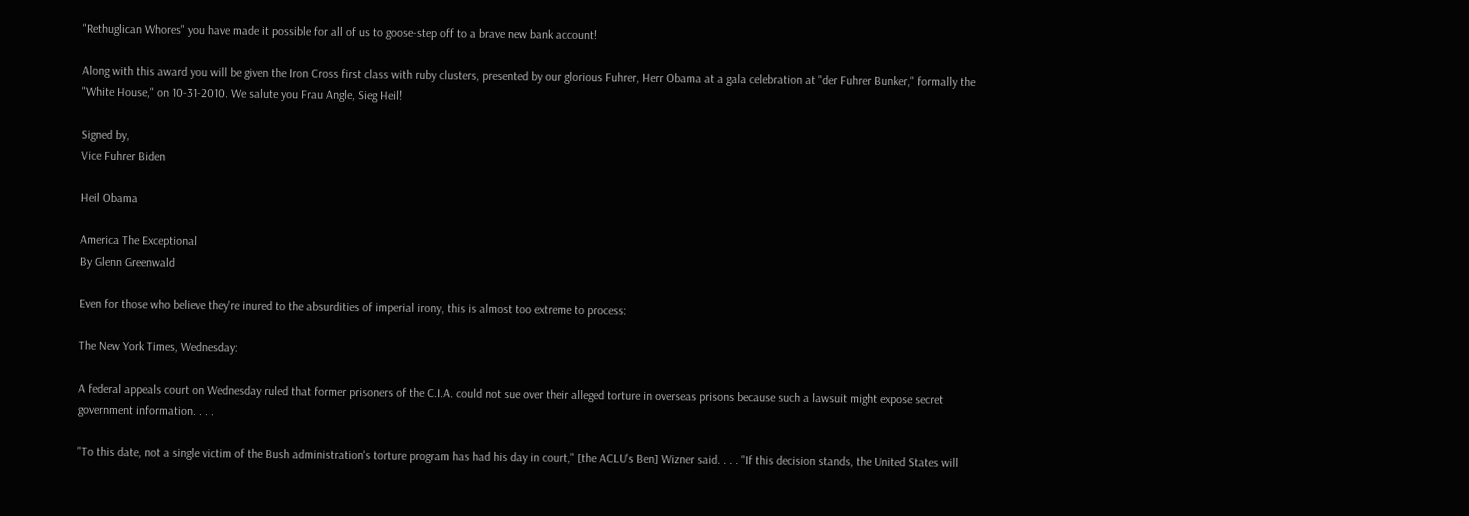"Rethuglican Whores" you have made it possible for all of us to goose-step off to a brave new bank account!

Along with this award you will be given the Iron Cross first class with ruby clusters, presented by our glorious Fuhrer, Herr Obama at a gala celebration at "der Fuhrer Bunker," formally the "White House," on 10-31-2010. We salute you Frau Angle, Sieg Heil!

Signed by,
Vice Fuhrer Biden

Heil Obama

America The Exceptional
By Glenn Greenwald

Even for those who believe they're inured to the absurdities of imperial irony, this is almost too extreme to process:

The New York Times, Wednesday:

A federal appeals court on Wednesday ruled that former prisoners of the C.I.A. could not sue over their alleged torture in overseas prisons because such a lawsuit might expose secret government information. . . .

"To this date, not a single victim of the Bush administration's torture program has had his day in court," [the ACLU's Ben] Wizner said. . . . "If this decision stands, the United States will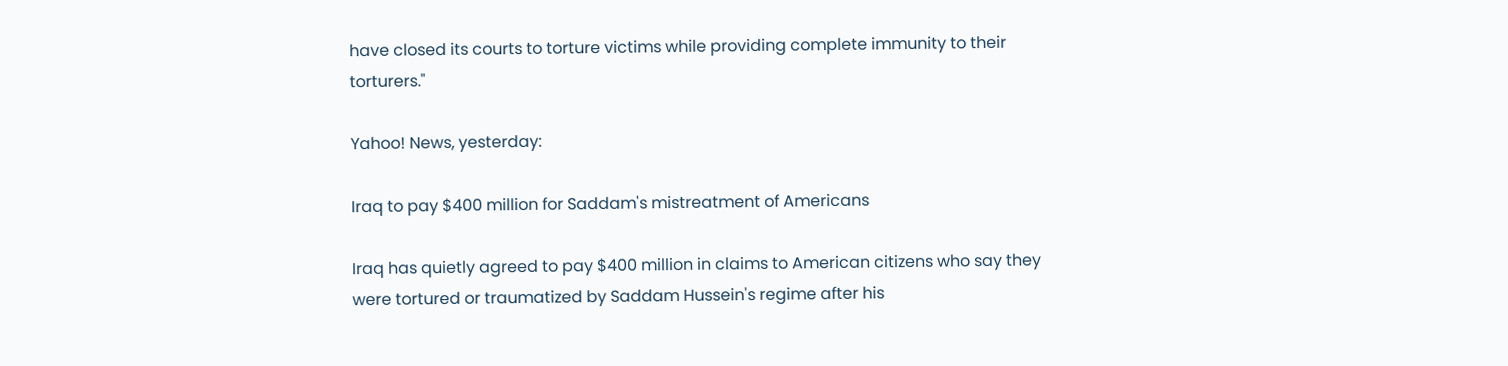have closed its courts to torture victims while providing complete immunity to their torturers."

Yahoo! News, yesterday:

Iraq to pay $400 million for Saddam's mistreatment of Americans

Iraq has quietly agreed to pay $400 million in claims to American citizens who say they were tortured or traumatized by Saddam Hussein's regime after his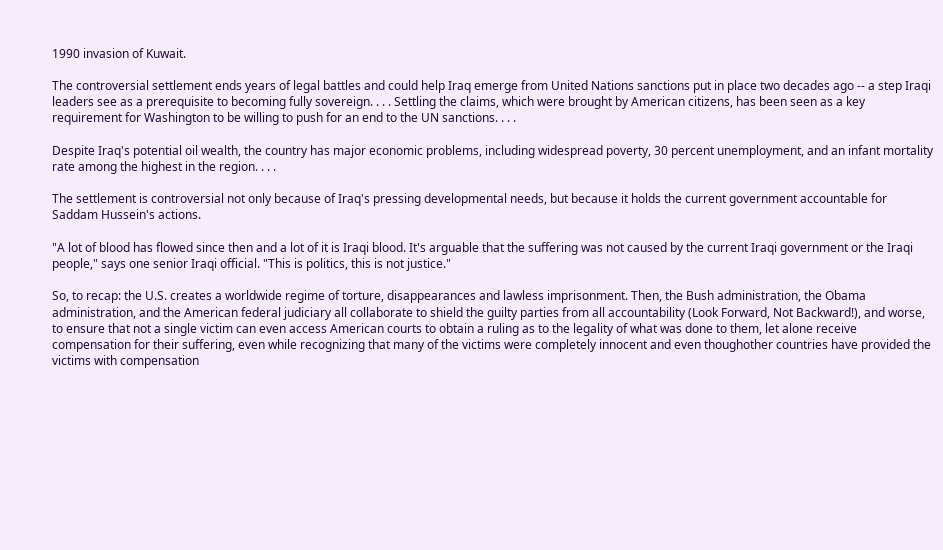1990 invasion of Kuwait.

The controversial settlement ends years of legal battles and could help Iraq emerge from United Nations sanctions put in place two decades ago -- a step Iraqi leaders see as a prerequisite to becoming fully sovereign. . . . Settling the claims, which were brought by American citizens, has been seen as a key requirement for Washington to be willing to push for an end to the UN sanctions. . . .

Despite Iraq's potential oil wealth, the country has major economic problems, including widespread poverty, 30 percent unemployment, and an infant mortality rate among the highest in the region. . . .

The settlement is controversial not only because of Iraq's pressing developmental needs, but because it holds the current government accountable for Saddam Hussein's actions.

"A lot of blood has flowed since then and a lot of it is Iraqi blood. It's arguable that the suffering was not caused by the current Iraqi government or the Iraqi people," says one senior Iraqi official. "This is politics, this is not justice."

So, to recap: the U.S. creates a worldwide regime of torture, disappearances and lawless imprisonment. Then, the Bush administration, the Obama administration, and the American federal judiciary all collaborate to shield the guilty parties from all accountability (Look Forward, Not Backward!), and worse, to ensure that not a single victim can even access American courts to obtain a ruling as to the legality of what was done to them, let alone receive compensation for their suffering, even while recognizing that many of the victims were completely innocent and even thoughother countries have provided the victims with compensation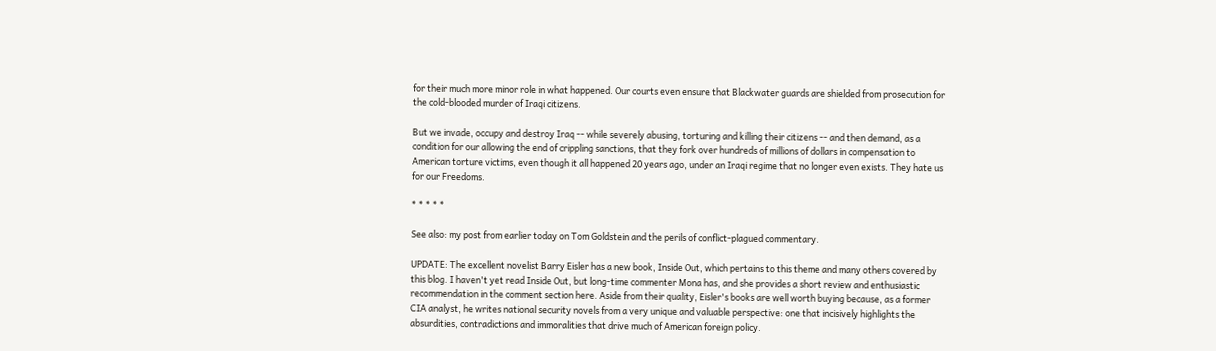for their much more minor role in what happened. Our courts even ensure that Blackwater guards are shielded from prosecution for the cold-blooded murder of Iraqi citizens.

But we invade, occupy and destroy Iraq -- while severely abusing, torturing and killing their citizens -- and then demand, as a condition for our allowing the end of crippling sanctions, that they fork over hundreds of millions of dollars in compensation to American torture victims, even though it all happened 20 years ago, under an Iraqi regime that no longer even exists. They hate us for our Freedoms.

* * * * *

See also: my post from earlier today on Tom Goldstein and the perils of conflict-plagued commentary.

UPDATE: The excellent novelist Barry Eisler has a new book, Inside Out, which pertains to this theme and many others covered by this blog. I haven't yet read Inside Out, but long-time commenter Mona has, and she provides a short review and enthusiastic recommendation in the comment section here. Aside from their quality, Eisler's books are well worth buying because, as a former CIA analyst, he writes national security novels from a very unique and valuable perspective: one that incisively highlights the absurdities, contradictions and immoralities that drive much of American foreign policy.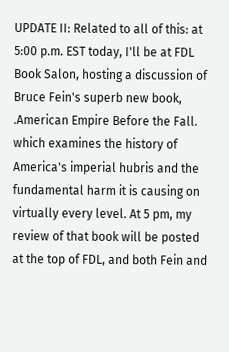UPDATE II: Related to all of this: at 5:00 p.m. EST today, I'll be at FDL Book Salon, hosting a discussion of Bruce Fein's superb new book, .American Empire Before the Fall. which examines the history of America's imperial hubris and the fundamental harm it is causing on virtually every level. At 5 pm, my review of that book will be posted at the top of FDL, and both Fein and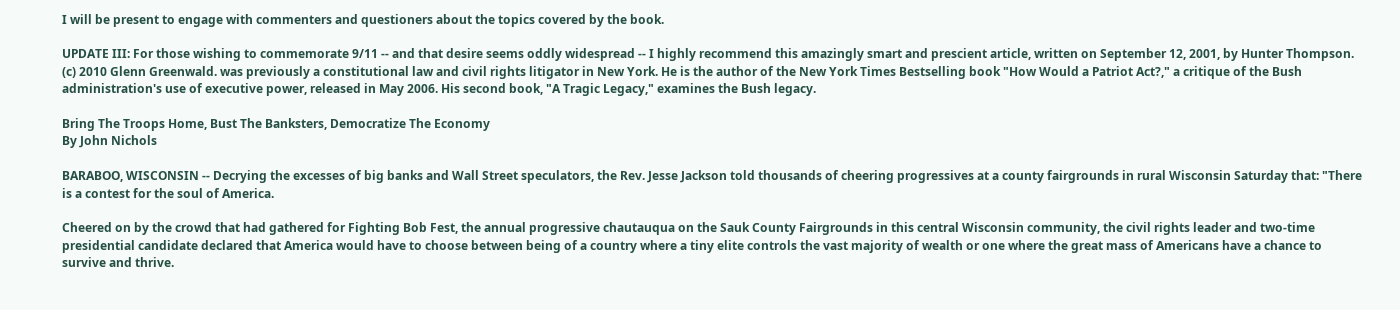I will be present to engage with commenters and questioners about the topics covered by the book.

UPDATE III: For those wishing to commemorate 9/11 -- and that desire seems oddly widespread -- I highly recommend this amazingly smart and prescient article, written on September 12, 2001, by Hunter Thompson.
(c) 2010 Glenn Greenwald. was previously a constitutional law and civil rights litigator in New York. He is the author of the New York Times Bestselling book "How Would a Patriot Act?," a critique of the Bush administration's use of executive power, released in May 2006. His second book, "A Tragic Legacy," examines the Bush legacy.

Bring The Troops Home, Bust The Banksters, Democratize The Economy
By John Nichols

BARABOO, WISCONSIN -- Decrying the excesses of big banks and Wall Street speculators, the Rev. Jesse Jackson told thousands of cheering progressives at a county fairgrounds in rural Wisconsin Saturday that: "There is a contest for the soul of America.

Cheered on by the crowd that had gathered for Fighting Bob Fest, the annual progressive chautauqua on the Sauk County Fairgrounds in this central Wisconsin community, the civil rights leader and two-time presidential candidate declared that America would have to choose between being of a country where a tiny elite controls the vast majority of wealth or one where the great mass of Americans have a chance to survive and thrive.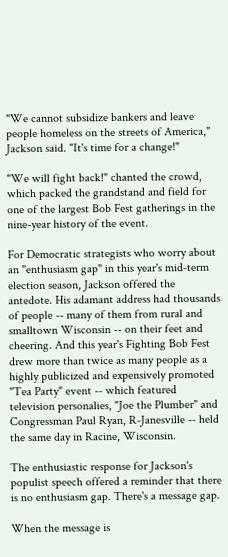"We cannot subsidize bankers and leave people homeless on the streets of America," Jackson said. "It's time for a change!"

"We will fight back!" chanted the crowd, which packed the grandstand and field for one of the largest Bob Fest gatherings in the nine-year history of the event.

For Democratic strategists who worry about an "enthusiasm gap" in this year's mid-term election season, Jackson offered the antedote. His adamant address had thousands of people -- many of them from rural and smalltown Wisconsin -- on their feet and cheering. And this year's Fighting Bob Fest drew more than twice as many people as a highly publicized and expensively promoted "Tea Party" event -- which featured television personalies, "Joe the Plumber" and Congressman Paul Ryan, R-Janesville -- held the same day in Racine, Wisconsin.

The enthusiastic response for Jackson's populist speech offered a reminder that there is no enthusiasm gap. There's a message gap.

When the message is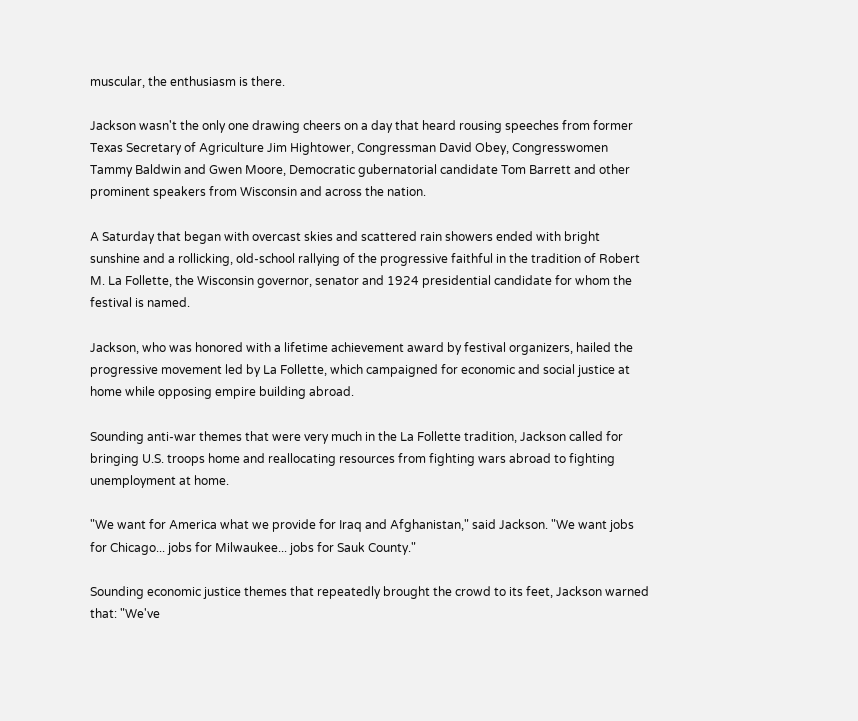muscular, the enthusiasm is there.

Jackson wasn't the only one drawing cheers on a day that heard rousing speeches from former Texas Secretary of Agriculture Jim Hightower, Congressman David Obey, Congresswomen Tammy Baldwin and Gwen Moore, Democratic gubernatorial candidate Tom Barrett and other prominent speakers from Wisconsin and across the nation.

A Saturday that began with overcast skies and scattered rain showers ended with bright sunshine and a rollicking, old-school rallying of the progressive faithful in the tradition of Robert M. La Follette, the Wisconsin governor, senator and 1924 presidential candidate for whom the festival is named.

Jackson, who was honored with a lifetime achievement award by festival organizers, hailed the progressive movement led by La Follette, which campaigned for economic and social justice at home while opposing empire building abroad.

Sounding anti-war themes that were very much in the La Follette tradition, Jackson called for bringing U.S. troops home and reallocating resources from fighting wars abroad to fighting unemployment at home.

"We want for America what we provide for Iraq and Afghanistan," said Jackson. "We want jobs for Chicago... jobs for Milwaukee... jobs for Sauk County."

Sounding economic justice themes that repeatedly brought the crowd to its feet, Jackson warned that: "We've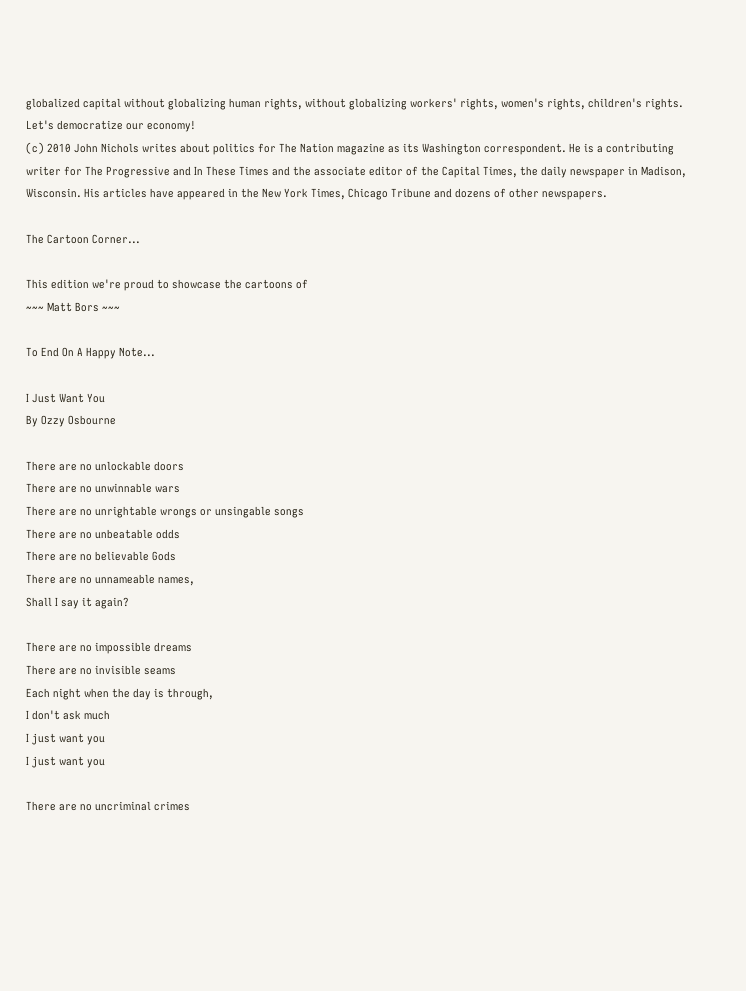globalized capital without globalizing human rights, without globalizing workers' rights, women's rights, children's rights. Let's democratize our economy!
(c) 2010 John Nichols writes about politics for The Nation magazine as its Washington correspondent. He is a contributing writer for The Progressive and In These Times and the associate editor of the Capital Times, the daily newspaper in Madison, Wisconsin. His articles have appeared in the New York Times, Chicago Tribune and dozens of other newspapers.

The Cartoon Corner...

This edition we're proud to showcase the cartoons of
~~~ Matt Bors ~~~

To End On A Happy Note...

I Just Want You
By Ozzy Osbourne

There are no unlockable doors
There are no unwinnable wars
There are no unrightable wrongs or unsingable songs
There are no unbeatable odds
There are no believable Gods
There are no unnameable names,
Shall I say it again?

There are no impossible dreams
There are no invisible seams
Each night when the day is through,
I don't ask much
I just want you
I just want you

There are no uncriminal crimes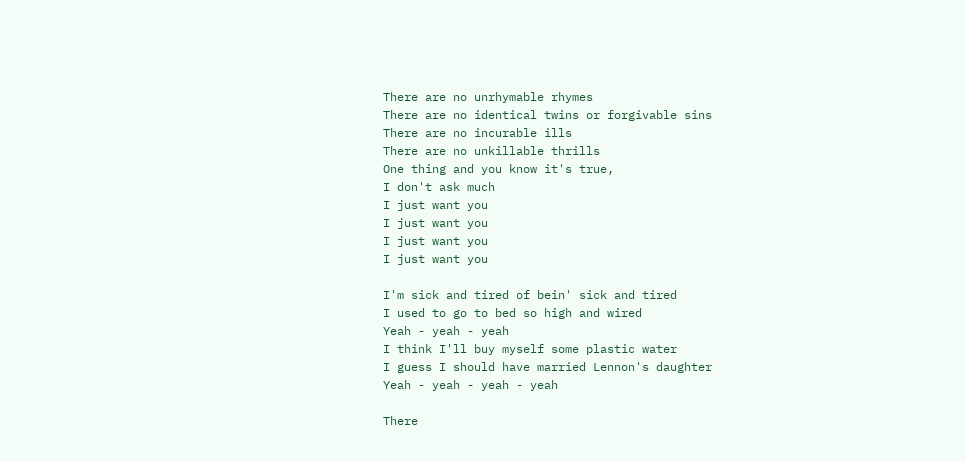There are no unrhymable rhymes
There are no identical twins or forgivable sins
There are no incurable ills
There are no unkillable thrills
One thing and you know it's true,
I don't ask much
I just want you
I just want you
I just want you
I just want you

I'm sick and tired of bein' sick and tired
I used to go to bed so high and wired
Yeah - yeah - yeah
I think I'll buy myself some plastic water
I guess I should have married Lennon's daughter
Yeah - yeah - yeah - yeah

There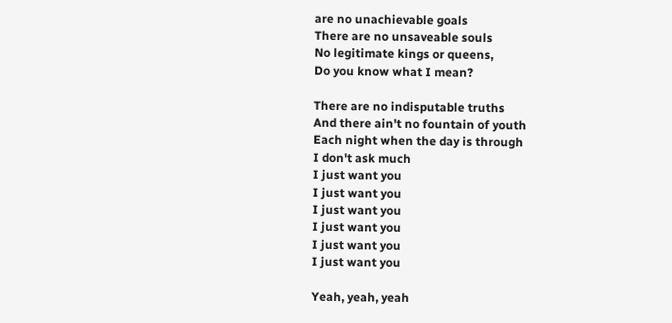are no unachievable goals
There are no unsaveable souls
No legitimate kings or queens,
Do you know what I mean?

There are no indisputable truths
And there ain't no fountain of youth
Each night when the day is through
I don't ask much
I just want you
I just want you
I just want you
I just want you
I just want you
I just want you

Yeah, yeah, yeah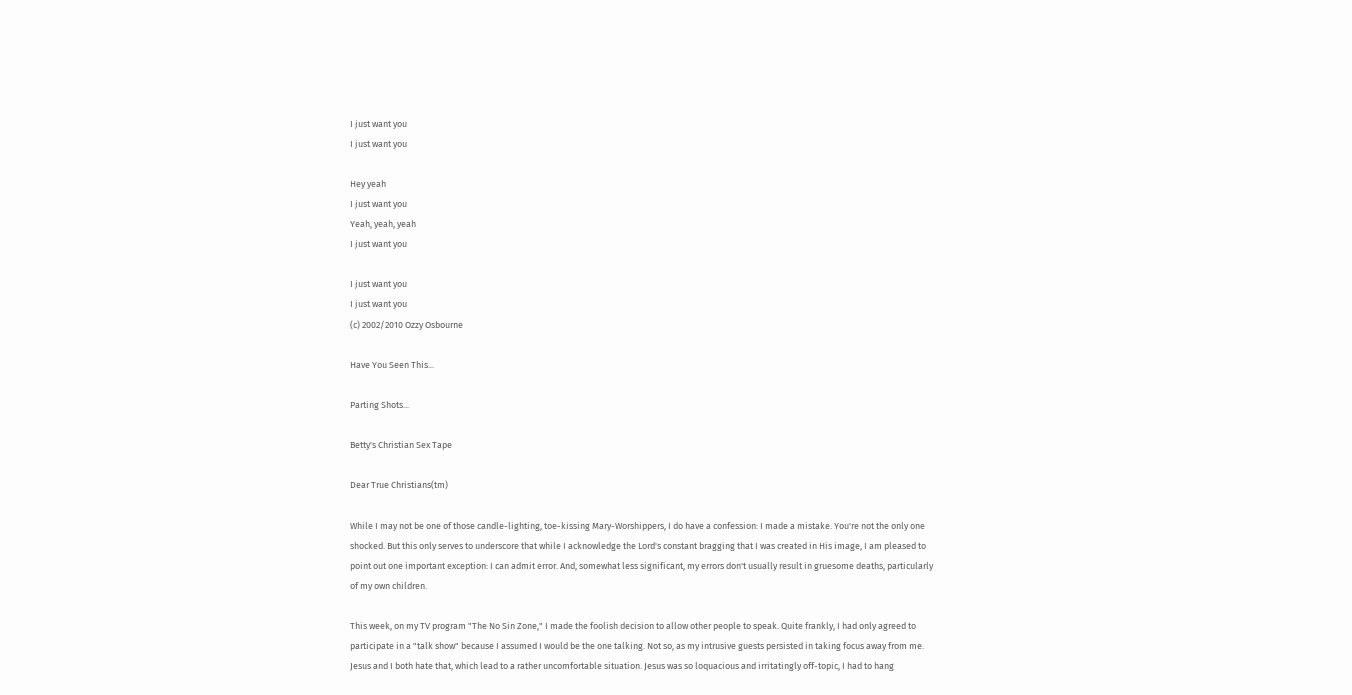I just want you
I just want you

Hey yeah
I just want you
Yeah, yeah, yeah
I just want you

I just want you
I just want you
(c) 2002/2010 Ozzy Osbourne

Have You Seen This...

Parting Shots...

Betty's Christian Sex Tape

Dear True Christians(tm)

While I may not be one of those candle-lighting, toe-kissing Mary-Worshippers, I do have a confession: I made a mistake. You're not the only one shocked. But this only serves to underscore that while I acknowledge the Lord's constant bragging that I was created in His image, I am pleased to point out one important exception: I can admit error. And, somewhat less significant, my errors don't usually result in gruesome deaths, particularly of my own children.

This week, on my TV program "The No Sin Zone," I made the foolish decision to allow other people to speak. Quite frankly, I had only agreed to participate in a "talk show" because I assumed I would be the one talking. Not so, as my intrusive guests persisted in taking focus away from me. Jesus and I both hate that, which lead to a rather uncomfortable situation. Jesus was so loquacious and irritatingly off-topic, I had to hang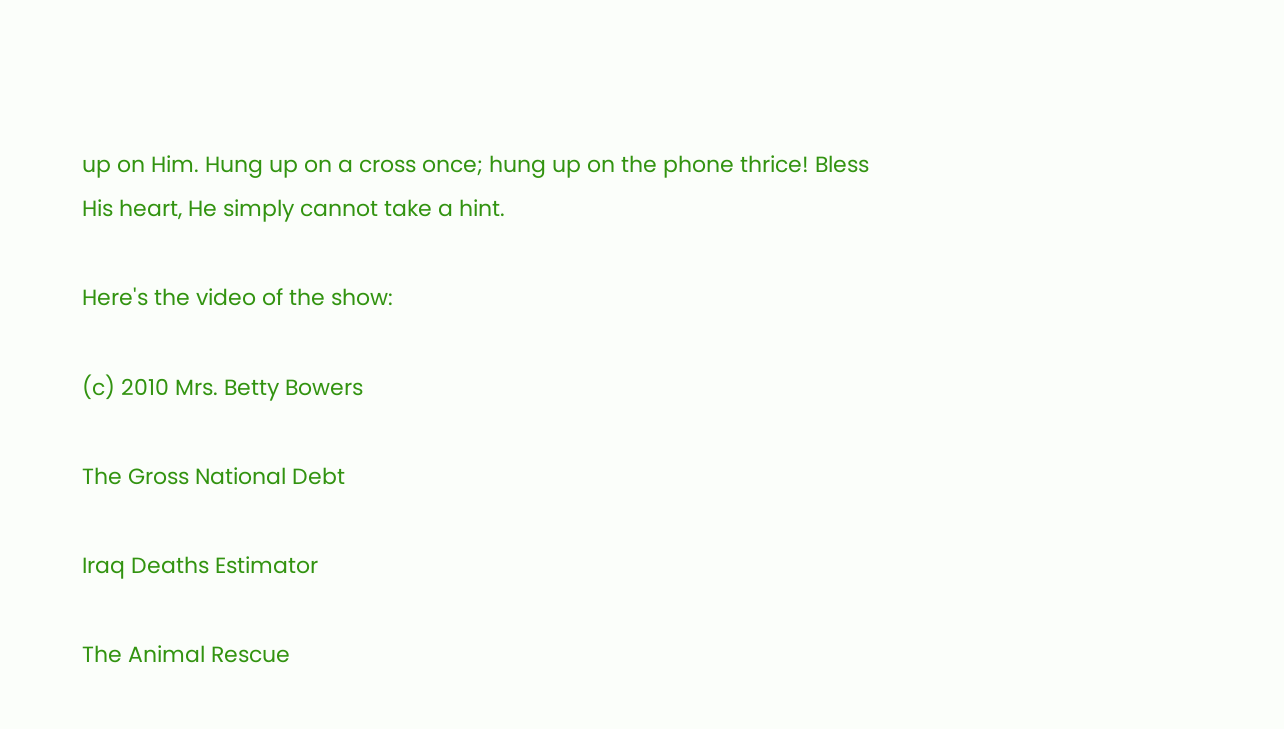up on Him. Hung up on a cross once; hung up on the phone thrice! Bless His heart, He simply cannot take a hint.

Here's the video of the show:

(c) 2010 Mrs. Betty Bowers

The Gross National Debt

Iraq Deaths Estimator

The Animal Rescue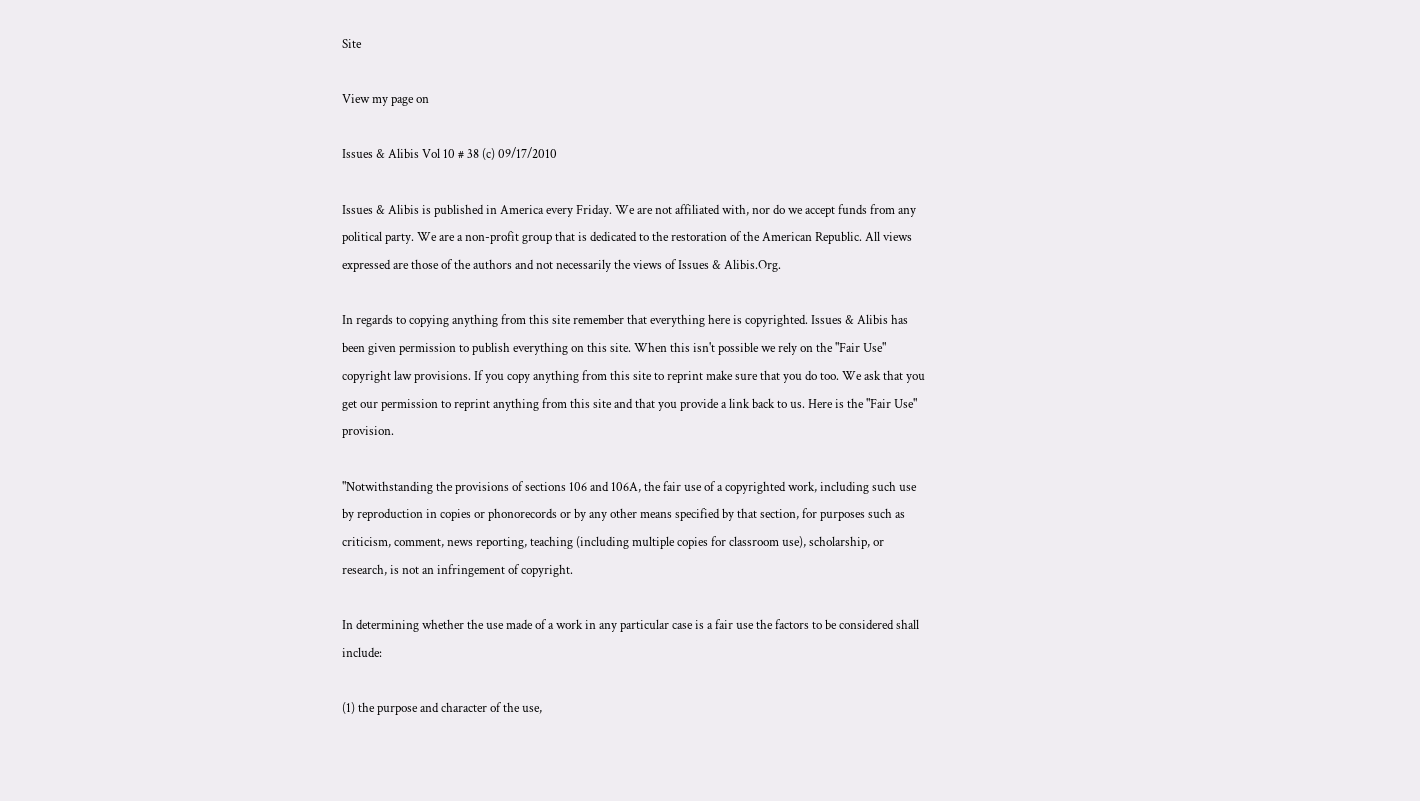Site

View my page on

Issues & Alibis Vol 10 # 38 (c) 09/17/2010

Issues & Alibis is published in America every Friday. We are not affiliated with, nor do we accept funds from any political party. We are a non-profit group that is dedicated to the restoration of the American Republic. All views expressed are those of the authors and not necessarily the views of Issues & Alibis.Org.

In regards to copying anything from this site remember that everything here is copyrighted. Issues & Alibis has been given permission to publish everything on this site. When this isn't possible we rely on the "Fair Use" copyright law provisions. If you copy anything from this site to reprint make sure that you do too. We ask that you get our permission to reprint anything from this site and that you provide a link back to us. Here is the "Fair Use" provision.

"Notwithstanding the provisions of sections 106 and 106A, the fair use of a copyrighted work, including such use by reproduction in copies or phonorecords or by any other means specified by that section, for purposes such as criticism, comment, news reporting, teaching (including multiple copies for classroom use), scholarship, or research, is not an infringement of copyright.

In determining whether the use made of a work in any particular case is a fair use the factors to be considered shall include:

(1) the purpose and character of the use,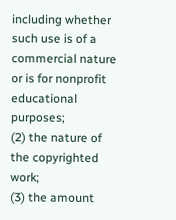including whether such use is of a commercial nature or is for nonprofit educational purposes;
(2) the nature of the copyrighted work;
(3) the amount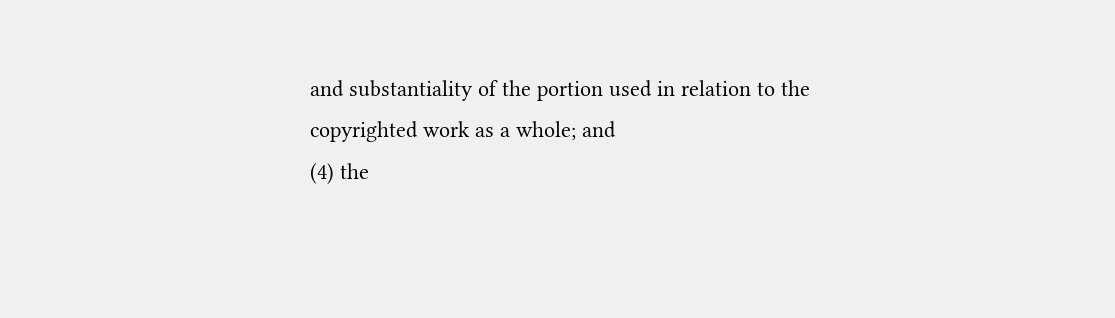and substantiality of the portion used in relation to the copyrighted work as a whole; and
(4) the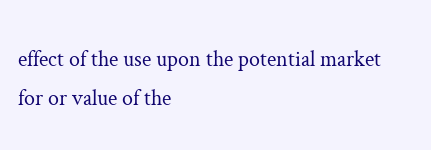effect of the use upon the potential market for or value of the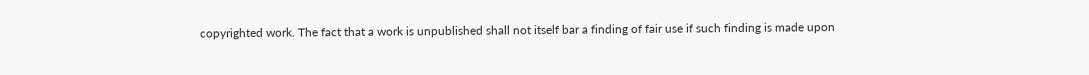copyrighted work. The fact that a work is unpublished shall not itself bar a finding of fair use if such finding is made upon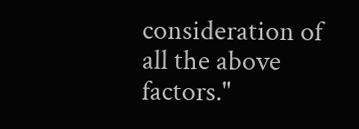consideration of all the above factors."